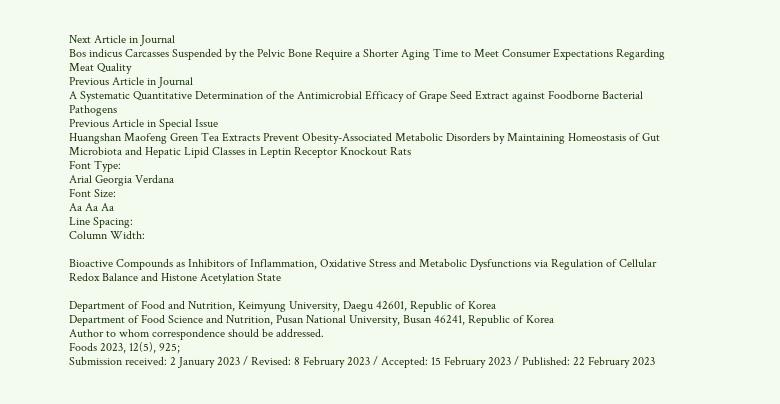Next Article in Journal
Bos indicus Carcasses Suspended by the Pelvic Bone Require a Shorter Aging Time to Meet Consumer Expectations Regarding Meat Quality
Previous Article in Journal
A Systematic Quantitative Determination of the Antimicrobial Efficacy of Grape Seed Extract against Foodborne Bacterial Pathogens
Previous Article in Special Issue
Huangshan Maofeng Green Tea Extracts Prevent Obesity-Associated Metabolic Disorders by Maintaining Homeostasis of Gut Microbiota and Hepatic Lipid Classes in Leptin Receptor Knockout Rats
Font Type:
Arial Georgia Verdana
Font Size:
Aa Aa Aa
Line Spacing:
Column Width:

Bioactive Compounds as Inhibitors of Inflammation, Oxidative Stress and Metabolic Dysfunctions via Regulation of Cellular Redox Balance and Histone Acetylation State

Department of Food and Nutrition, Keimyung University, Daegu 42601, Republic of Korea
Department of Food Science and Nutrition, Pusan National University, Busan 46241, Republic of Korea
Author to whom correspondence should be addressed.
Foods 2023, 12(5), 925;
Submission received: 2 January 2023 / Revised: 8 February 2023 / Accepted: 15 February 2023 / Published: 22 February 2023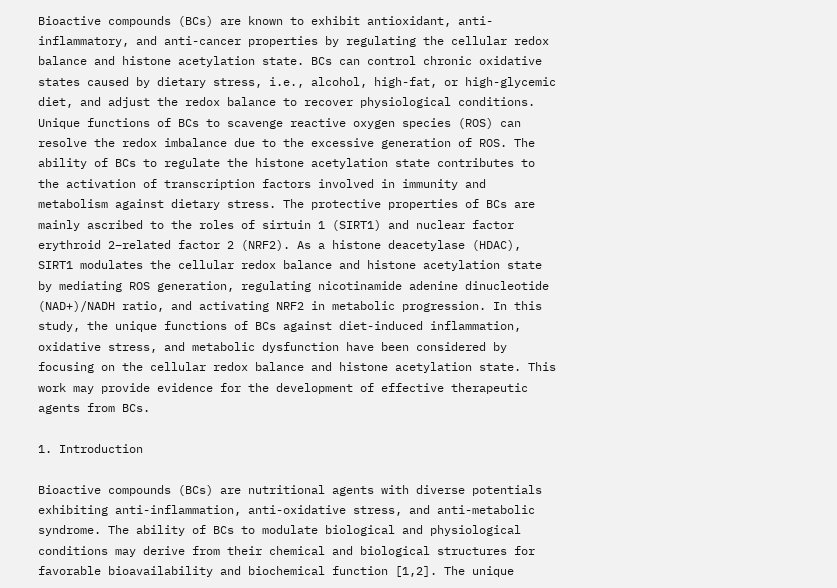Bioactive compounds (BCs) are known to exhibit antioxidant, anti-inflammatory, and anti-cancer properties by regulating the cellular redox balance and histone acetylation state. BCs can control chronic oxidative states caused by dietary stress, i.e., alcohol, high-fat, or high-glycemic diet, and adjust the redox balance to recover physiological conditions. Unique functions of BCs to scavenge reactive oxygen species (ROS) can resolve the redox imbalance due to the excessive generation of ROS. The ability of BCs to regulate the histone acetylation state contributes to the activation of transcription factors involved in immunity and metabolism against dietary stress. The protective properties of BCs are mainly ascribed to the roles of sirtuin 1 (SIRT1) and nuclear factor erythroid 2–related factor 2 (NRF2). As a histone deacetylase (HDAC), SIRT1 modulates the cellular redox balance and histone acetylation state by mediating ROS generation, regulating nicotinamide adenine dinucleotide (NAD+)/NADH ratio, and activating NRF2 in metabolic progression. In this study, the unique functions of BCs against diet-induced inflammation, oxidative stress, and metabolic dysfunction have been considered by focusing on the cellular redox balance and histone acetylation state. This work may provide evidence for the development of effective therapeutic agents from BCs.

1. Introduction

Bioactive compounds (BCs) are nutritional agents with diverse potentials exhibiting anti-inflammation, anti-oxidative stress, and anti-metabolic syndrome. The ability of BCs to modulate biological and physiological conditions may derive from their chemical and biological structures for favorable bioavailability and biochemical function [1,2]. The unique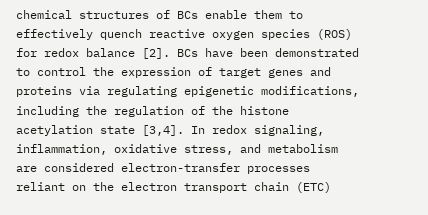chemical structures of BCs enable them to effectively quench reactive oxygen species (ROS) for redox balance [2]. BCs have been demonstrated to control the expression of target genes and proteins via regulating epigenetic modifications, including the regulation of the histone acetylation state [3,4]. In redox signaling, inflammation, oxidative stress, and metabolism are considered electron-transfer processes reliant on the electron transport chain (ETC)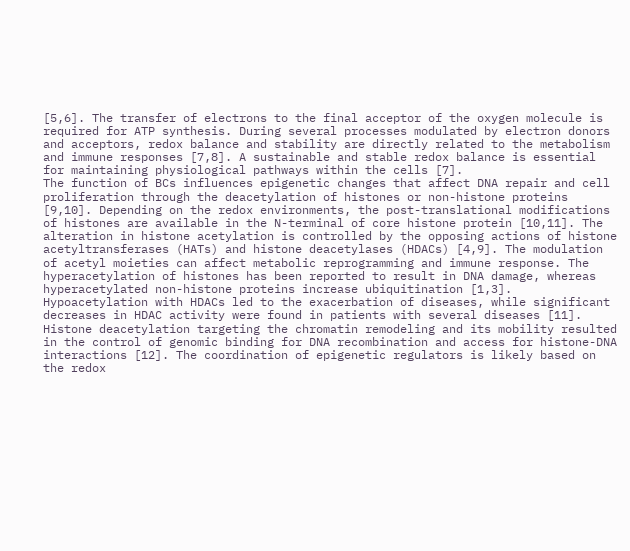[5,6]. The transfer of electrons to the final acceptor of the oxygen molecule is required for ATP synthesis. During several processes modulated by electron donors and acceptors, redox balance and stability are directly related to the metabolism and immune responses [7,8]. A sustainable and stable redox balance is essential for maintaining physiological pathways within the cells [7].
The function of BCs influences epigenetic changes that affect DNA repair and cell proliferation through the deacetylation of histones or non-histone proteins [9,10]. Depending on the redox environments, the post-translational modifications of histones are available in the N-terminal of core histone protein [10,11]. The alteration in histone acetylation is controlled by the opposing actions of histone acetyltransferases (HATs) and histone deacetylases (HDACs) [4,9]. The modulation of acetyl moieties can affect metabolic reprogramming and immune response. The hyperacetylation of histones has been reported to result in DNA damage, whereas hyperacetylated non-histone proteins increase ubiquitination [1,3]. Hypoacetylation with HDACs led to the exacerbation of diseases, while significant decreases in HDAC activity were found in patients with several diseases [11]. Histone deacetylation targeting the chromatin remodeling and its mobility resulted in the control of genomic binding for DNA recombination and access for histone-DNA interactions [12]. The coordination of epigenetic regulators is likely based on the redox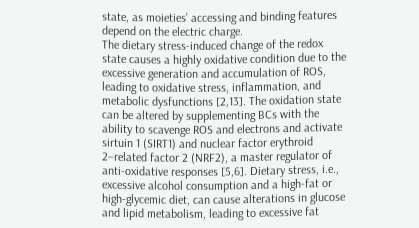state, as moieties’ accessing and binding features depend on the electric charge.
The dietary stress-induced change of the redox state causes a highly oxidative condition due to the excessive generation and accumulation of ROS, leading to oxidative stress, inflammation, and metabolic dysfunctions [2,13]. The oxidation state can be altered by supplementing BCs with the ability to scavenge ROS and electrons and activate sirtuin 1 (SIRT1) and nuclear factor erythroid 2–related factor 2 (NRF2), a master regulator of anti-oxidative responses [5,6]. Dietary stress, i.e., excessive alcohol consumption and a high-fat or high-glycemic diet, can cause alterations in glucose and lipid metabolism, leading to excessive fat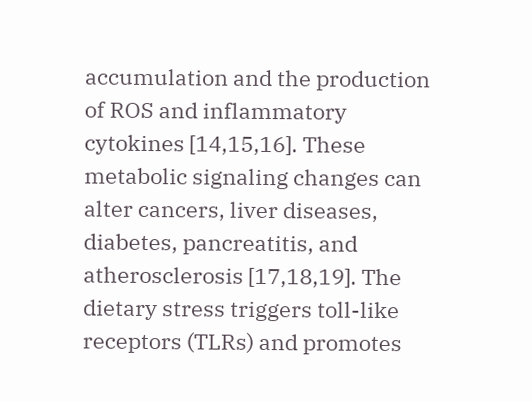accumulation and the production of ROS and inflammatory cytokines [14,15,16]. These metabolic signaling changes can alter cancers, liver diseases, diabetes, pancreatitis, and atherosclerosis [17,18,19]. The dietary stress triggers toll-like receptors (TLRs) and promotes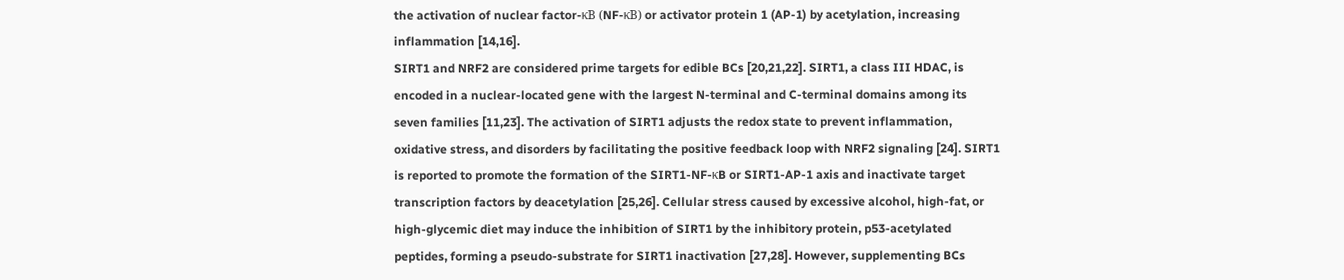the activation of nuclear factor-κB (NF-κB) or activator protein 1 (AP-1) by acetylation, increasing inflammation [14,16].
SIRT1 and NRF2 are considered prime targets for edible BCs [20,21,22]. SIRT1, a class III HDAC, is encoded in a nuclear-located gene with the largest N-terminal and C-terminal domains among its seven families [11,23]. The activation of SIRT1 adjusts the redox state to prevent inflammation, oxidative stress, and disorders by facilitating the positive feedback loop with NRF2 signaling [24]. SIRT1 is reported to promote the formation of the SIRT1-NF-κB or SIRT1-AP-1 axis and inactivate target transcription factors by deacetylation [25,26]. Cellular stress caused by excessive alcohol, high-fat, or high-glycemic diet may induce the inhibition of SIRT1 by the inhibitory protein, p53-acetylated peptides, forming a pseudo-substrate for SIRT1 inactivation [27,28]. However, supplementing BCs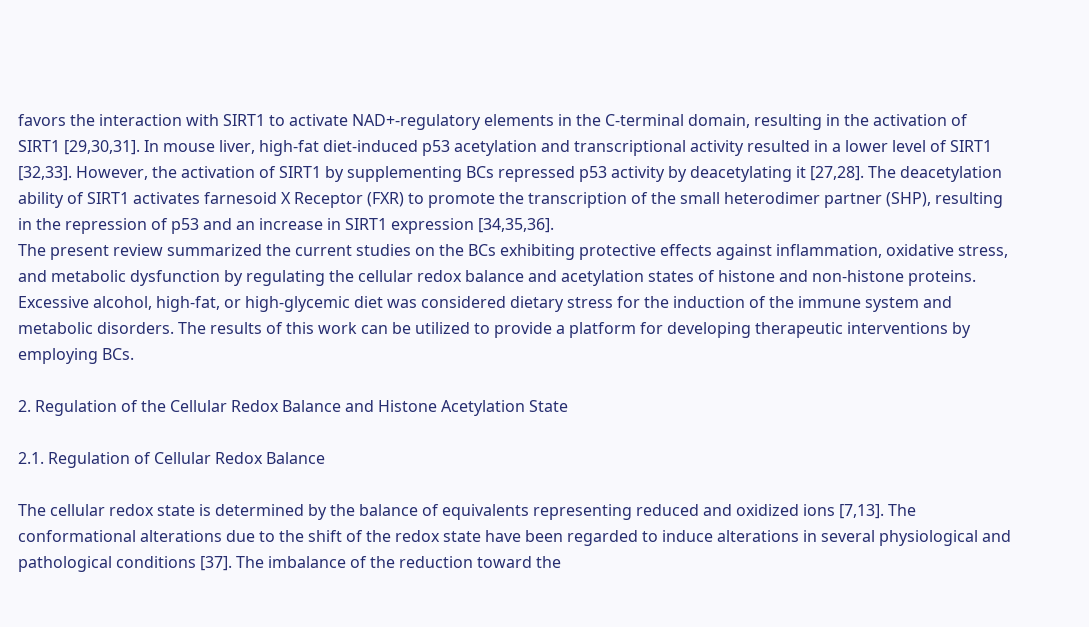favors the interaction with SIRT1 to activate NAD+-regulatory elements in the C-terminal domain, resulting in the activation of SIRT1 [29,30,31]. In mouse liver, high-fat diet-induced p53 acetylation and transcriptional activity resulted in a lower level of SIRT1 [32,33]. However, the activation of SIRT1 by supplementing BCs repressed p53 activity by deacetylating it [27,28]. The deacetylation ability of SIRT1 activates farnesoid X Receptor (FXR) to promote the transcription of the small heterodimer partner (SHP), resulting in the repression of p53 and an increase in SIRT1 expression [34,35,36].
The present review summarized the current studies on the BCs exhibiting protective effects against inflammation, oxidative stress, and metabolic dysfunction by regulating the cellular redox balance and acetylation states of histone and non-histone proteins. Excessive alcohol, high-fat, or high-glycemic diet was considered dietary stress for the induction of the immune system and metabolic disorders. The results of this work can be utilized to provide a platform for developing therapeutic interventions by employing BCs.

2. Regulation of the Cellular Redox Balance and Histone Acetylation State

2.1. Regulation of Cellular Redox Balance

The cellular redox state is determined by the balance of equivalents representing reduced and oxidized ions [7,13]. The conformational alterations due to the shift of the redox state have been regarded to induce alterations in several physiological and pathological conditions [37]. The imbalance of the reduction toward the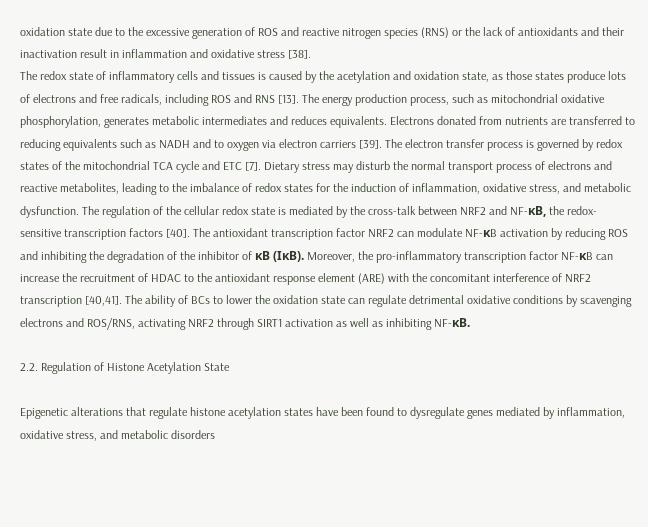oxidation state due to the excessive generation of ROS and reactive nitrogen species (RNS) or the lack of antioxidants and their inactivation result in inflammation and oxidative stress [38].
The redox state of inflammatory cells and tissues is caused by the acetylation and oxidation state, as those states produce lots of electrons and free radicals, including ROS and RNS [13]. The energy production process, such as mitochondrial oxidative phosphorylation, generates metabolic intermediates and reduces equivalents. Electrons donated from nutrients are transferred to reducing equivalents such as NADH and to oxygen via electron carriers [39]. The electron transfer process is governed by redox states of the mitochondrial TCA cycle and ETC [7]. Dietary stress may disturb the normal transport process of electrons and reactive metabolites, leading to the imbalance of redox states for the induction of inflammation, oxidative stress, and metabolic dysfunction. The regulation of the cellular redox state is mediated by the cross-talk between NRF2 and NF-κB, the redox-sensitive transcription factors [40]. The antioxidant transcription factor NRF2 can modulate NF-κB activation by reducing ROS and inhibiting the degradation of the inhibitor of κB (IκB). Moreover, the pro-inflammatory transcription factor NF-κB can increase the recruitment of HDAC to the antioxidant response element (ARE) with the concomitant interference of NRF2 transcription [40,41]. The ability of BCs to lower the oxidation state can regulate detrimental oxidative conditions by scavenging electrons and ROS/RNS, activating NRF2 through SIRT1 activation as well as inhibiting NF-κB.

2.2. Regulation of Histone Acetylation State

Epigenetic alterations that regulate histone acetylation states have been found to dysregulate genes mediated by inflammation, oxidative stress, and metabolic disorders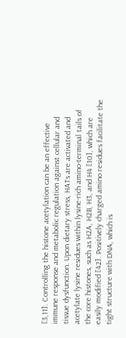[3,11]. Controlling the histone acetylation can be an effective immune response and metabolic regulation against cellular and tissue dysfunction. Upon dietary stress, HATs are activated and acetylate lysine residues within lysine-rich amino-terminal tails of the core histones, such as H2A, H2B, H3, and H4 [10], which are easily modified [42]. Positively charged amino residues facilitate the tight structure with DNA, which is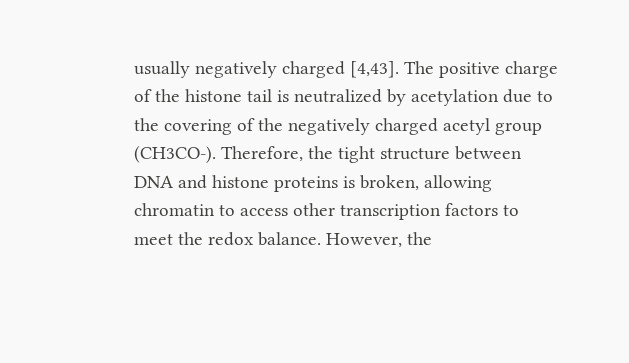usually negatively charged [4,43]. The positive charge of the histone tail is neutralized by acetylation due to the covering of the negatively charged acetyl group (CH3CO-). Therefore, the tight structure between DNA and histone proteins is broken, allowing chromatin to access other transcription factors to meet the redox balance. However, the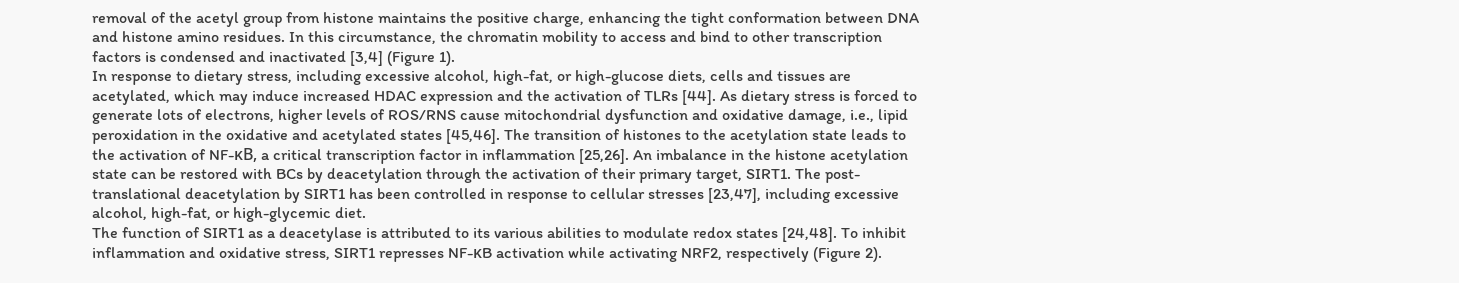removal of the acetyl group from histone maintains the positive charge, enhancing the tight conformation between DNA and histone amino residues. In this circumstance, the chromatin mobility to access and bind to other transcription factors is condensed and inactivated [3,4] (Figure 1).
In response to dietary stress, including excessive alcohol, high-fat, or high-glucose diets, cells and tissues are acetylated, which may induce increased HDAC expression and the activation of TLRs [44]. As dietary stress is forced to generate lots of electrons, higher levels of ROS/RNS cause mitochondrial dysfunction and oxidative damage, i.e., lipid peroxidation in the oxidative and acetylated states [45,46]. The transition of histones to the acetylation state leads to the activation of NF-κB, a critical transcription factor in inflammation [25,26]. An imbalance in the histone acetylation state can be restored with BCs by deacetylation through the activation of their primary target, SIRT1. The post-translational deacetylation by SIRT1 has been controlled in response to cellular stresses [23,47], including excessive alcohol, high-fat, or high-glycemic diet.
The function of SIRT1 as a deacetylase is attributed to its various abilities to modulate redox states [24,48]. To inhibit inflammation and oxidative stress, SIRT1 represses NF-κB activation while activating NRF2, respectively (Figure 2).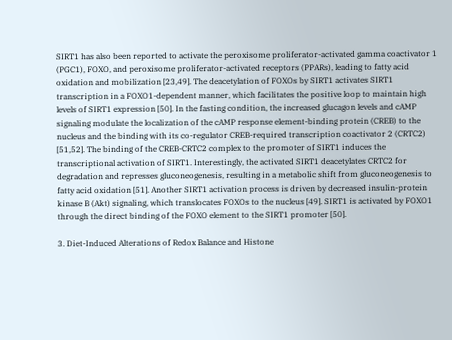SIRT1 has also been reported to activate the peroxisome proliferator-activated gamma coactivator 1 (PGC1), FOXO, and peroxisome proliferator-activated receptors (PPARs), leading to fatty acid oxidation and mobilization [23,49]. The deacetylation of FOXOs by SIRT1 activates SIRT1 transcription in a FOXO1-dependent manner, which facilitates the positive loop to maintain high levels of SIRT1 expression [50]. In the fasting condition, the increased glucagon levels and cAMP signaling modulate the localization of the cAMP response element-binding protein (CREB) to the nucleus and the binding with its co-regulator CREB-required transcription coactivator 2 (CRTC2) [51,52]. The binding of the CREB-CRTC2 complex to the promoter of SIRT1 induces the transcriptional activation of SIRT1. Interestingly, the activated SIRT1 deacetylates CRTC2 for degradation and represses gluconeogenesis, resulting in a metabolic shift from gluconeogenesis to fatty acid oxidation [51]. Another SIRT1 activation process is driven by decreased insulin-protein kinase B (Akt) signaling, which translocates FOXOs to the nucleus [49]. SIRT1 is activated by FOXO1 through the direct binding of the FOXO element to the SIRT1 promoter [50].

3. Diet-Induced Alterations of Redox Balance and Histone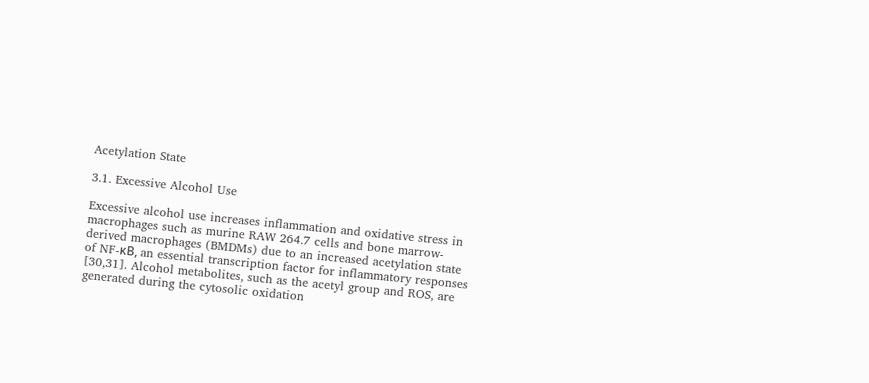Acetylation State

3.1. Excessive Alcohol Use

Excessive alcohol use increases inflammation and oxidative stress in macrophages such as murine RAW 264.7 cells and bone marrow-derived macrophages (BMDMs) due to an increased acetylation state of NF-κB, an essential transcription factor for inflammatory responses [30,31]. Alcohol metabolites, such as the acetyl group and ROS, are generated during the cytosolic oxidation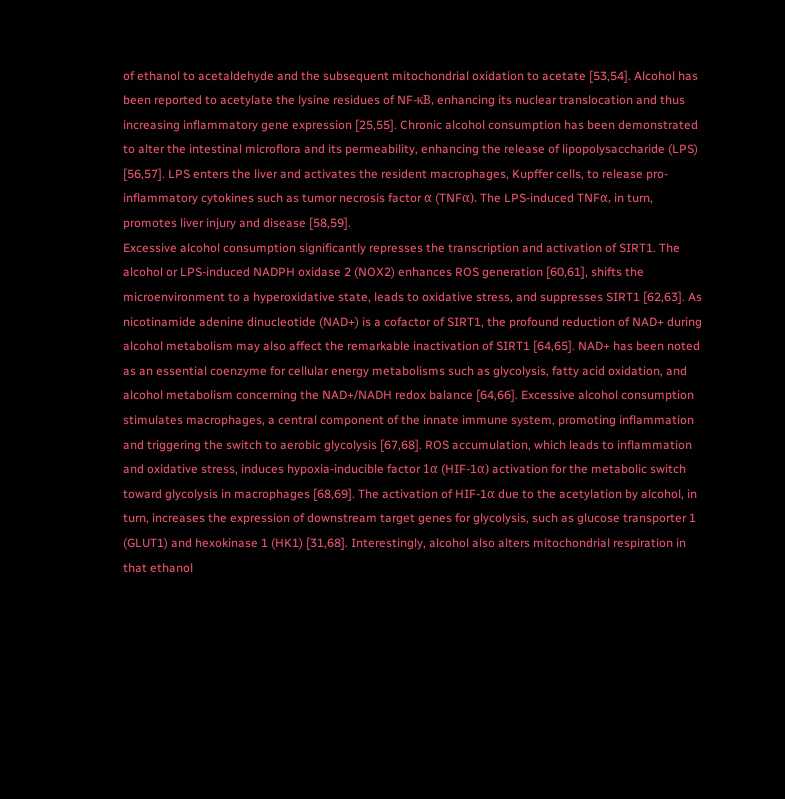of ethanol to acetaldehyde and the subsequent mitochondrial oxidation to acetate [53,54]. Alcohol has been reported to acetylate the lysine residues of NF-κB, enhancing its nuclear translocation and thus increasing inflammatory gene expression [25,55]. Chronic alcohol consumption has been demonstrated to alter the intestinal microflora and its permeability, enhancing the release of lipopolysaccharide (LPS) [56,57]. LPS enters the liver and activates the resident macrophages, Kupffer cells, to release pro-inflammatory cytokines such as tumor necrosis factor α (TNFα). The LPS-induced TNFα, in turn, promotes liver injury and disease [58,59].
Excessive alcohol consumption significantly represses the transcription and activation of SIRT1. The alcohol or LPS-induced NADPH oxidase 2 (NOX2) enhances ROS generation [60,61], shifts the microenvironment to a hyperoxidative state, leads to oxidative stress, and suppresses SIRT1 [62,63]. As nicotinamide adenine dinucleotide (NAD+) is a cofactor of SIRT1, the profound reduction of NAD+ during alcohol metabolism may also affect the remarkable inactivation of SIRT1 [64,65]. NAD+ has been noted as an essential coenzyme for cellular energy metabolisms such as glycolysis, fatty acid oxidation, and alcohol metabolism concerning the NAD+/NADH redox balance [64,66]. Excessive alcohol consumption stimulates macrophages, a central component of the innate immune system, promoting inflammation and triggering the switch to aerobic glycolysis [67,68]. ROS accumulation, which leads to inflammation and oxidative stress, induces hypoxia-inducible factor 1α (HIF-1α) activation for the metabolic switch toward glycolysis in macrophages [68,69]. The activation of HIF-1α due to the acetylation by alcohol, in turn, increases the expression of downstream target genes for glycolysis, such as glucose transporter 1 (GLUT1) and hexokinase 1 (HK1) [31,68]. Interestingly, alcohol also alters mitochondrial respiration in that ethanol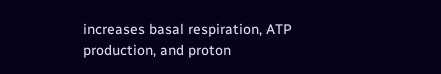increases basal respiration, ATP production, and proton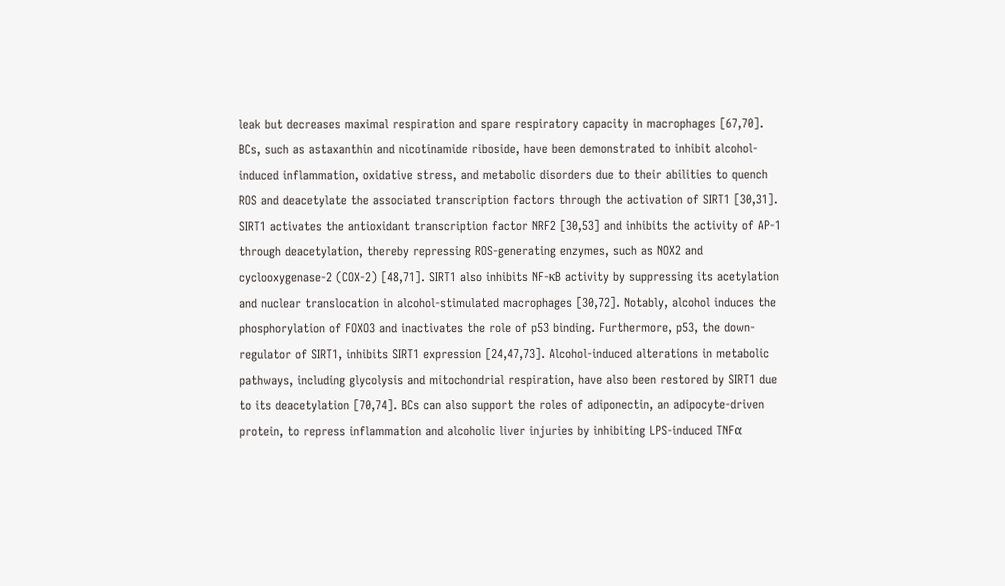leak but decreases maximal respiration and spare respiratory capacity in macrophages [67,70].
BCs, such as astaxanthin and nicotinamide riboside, have been demonstrated to inhibit alcohol-induced inflammation, oxidative stress, and metabolic disorders due to their abilities to quench ROS and deacetylate the associated transcription factors through the activation of SIRT1 [30,31]. SIRT1 activates the antioxidant transcription factor NRF2 [30,53] and inhibits the activity of AP-1 through deacetylation, thereby repressing ROS-generating enzymes, such as NOX2 and cyclooxygenase-2 (COX-2) [48,71]. SIRT1 also inhibits NF-κB activity by suppressing its acetylation and nuclear translocation in alcohol-stimulated macrophages [30,72]. Notably, alcohol induces the phosphorylation of FOXO3 and inactivates the role of p53 binding. Furthermore, p53, the down-regulator of SIRT1, inhibits SIRT1 expression [24,47,73]. Alcohol-induced alterations in metabolic pathways, including glycolysis and mitochondrial respiration, have also been restored by SIRT1 due to its deacetylation [70,74]. BCs can also support the roles of adiponectin, an adipocyte-driven protein, to repress inflammation and alcoholic liver injuries by inhibiting LPS-induced TNFα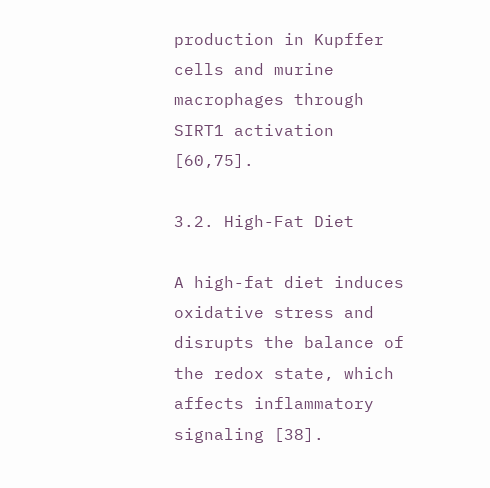production in Kupffer cells and murine macrophages through SIRT1 activation [60,75].

3.2. High-Fat Diet

A high-fat diet induces oxidative stress and disrupts the balance of the redox state, which affects inflammatory signaling [38].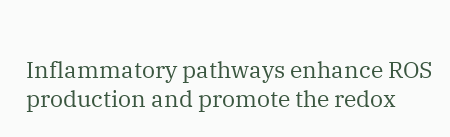Inflammatory pathways enhance ROS production and promote the redox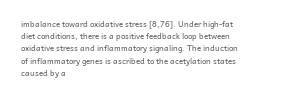imbalance toward oxidative stress [8,76]. Under high-fat diet conditions, there is a positive feedback loop between oxidative stress and inflammatory signaling. The induction of inflammatory genes is ascribed to the acetylation states caused by a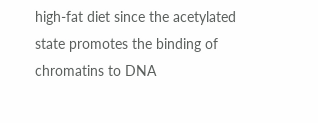high-fat diet since the acetylated state promotes the binding of chromatins to DNA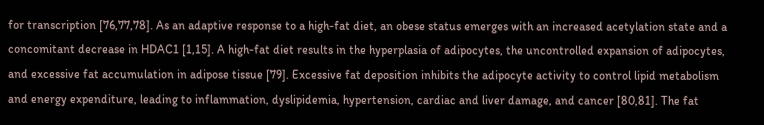for transcription [76,77,78]. As an adaptive response to a high-fat diet, an obese status emerges with an increased acetylation state and a concomitant decrease in HDAC1 [1,15]. A high-fat diet results in the hyperplasia of adipocytes, the uncontrolled expansion of adipocytes, and excessive fat accumulation in adipose tissue [79]. Excessive fat deposition inhibits the adipocyte activity to control lipid metabolism and energy expenditure, leading to inflammation, dyslipidemia, hypertension, cardiac and liver damage, and cancer [80,81]. The fat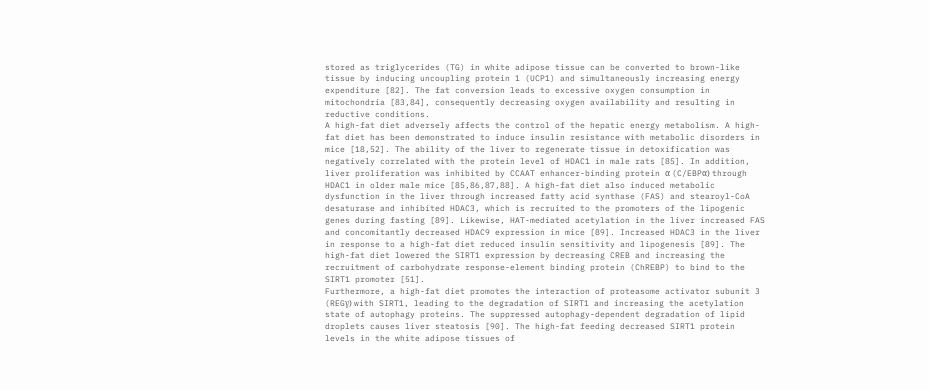stored as triglycerides (TG) in white adipose tissue can be converted to brown-like tissue by inducing uncoupling protein 1 (UCP1) and simultaneously increasing energy expenditure [82]. The fat conversion leads to excessive oxygen consumption in mitochondria [83,84], consequently decreasing oxygen availability and resulting in reductive conditions.
A high-fat diet adversely affects the control of the hepatic energy metabolism. A high-fat diet has been demonstrated to induce insulin resistance with metabolic disorders in mice [18,52]. The ability of the liver to regenerate tissue in detoxification was negatively correlated with the protein level of HDAC1 in male rats [85]. In addition, liver proliferation was inhibited by CCAAT enhancer-binding protein α (C/EBPα) through HDAC1 in older male mice [85,86,87,88]. A high-fat diet also induced metabolic dysfunction in the liver through increased fatty acid synthase (FAS) and stearoyl-CoA desaturase and inhibited HDAC3, which is recruited to the promoters of the lipogenic genes during fasting [89]. Likewise, HAT-mediated acetylation in the liver increased FAS and concomitantly decreased HDAC9 expression in mice [89]. Increased HDAC3 in the liver in response to a high-fat diet reduced insulin sensitivity and lipogenesis [89]. The high-fat diet lowered the SIRT1 expression by decreasing CREB and increasing the recruitment of carbohydrate response-element binding protein (ChREBP) to bind to the SIRT1 promoter [51].
Furthermore, a high-fat diet promotes the interaction of proteasome activator subunit 3 (REGγ) with SIRT1, leading to the degradation of SIRT1 and increasing the acetylation state of autophagy proteins. The suppressed autophagy-dependent degradation of lipid droplets causes liver steatosis [90]. The high-fat feeding decreased SIRT1 protein levels in the white adipose tissues of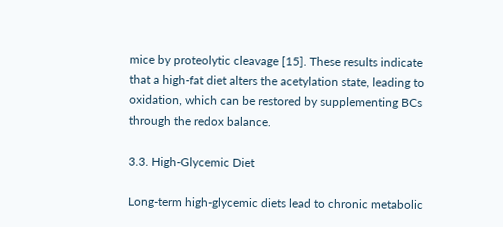mice by proteolytic cleavage [15]. These results indicate that a high-fat diet alters the acetylation state, leading to oxidation, which can be restored by supplementing BCs through the redox balance.

3.3. High-Glycemic Diet

Long-term high-glycemic diets lead to chronic metabolic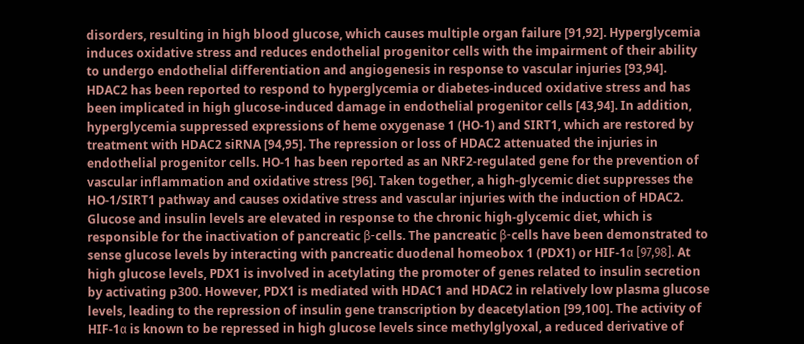disorders, resulting in high blood glucose, which causes multiple organ failure [91,92]. Hyperglycemia induces oxidative stress and reduces endothelial progenitor cells with the impairment of their ability to undergo endothelial differentiation and angiogenesis in response to vascular injuries [93,94]. HDAC2 has been reported to respond to hyperglycemia or diabetes-induced oxidative stress and has been implicated in high glucose-induced damage in endothelial progenitor cells [43,94]. In addition, hyperglycemia suppressed expressions of heme oxygenase 1 (HO-1) and SIRT1, which are restored by treatment with HDAC2 siRNA [94,95]. The repression or loss of HDAC2 attenuated the injuries in endothelial progenitor cells. HO-1 has been reported as an NRF2-regulated gene for the prevention of vascular inflammation and oxidative stress [96]. Taken together, a high-glycemic diet suppresses the HO-1/SIRT1 pathway and causes oxidative stress and vascular injuries with the induction of HDAC2.
Glucose and insulin levels are elevated in response to the chronic high-glycemic diet, which is responsible for the inactivation of pancreatic β-cells. The pancreatic β-cells have been demonstrated to sense glucose levels by interacting with pancreatic duodenal homeobox 1 (PDX1) or HIF-1α [97,98]. At high glucose levels, PDX1 is involved in acetylating the promoter of genes related to insulin secretion by activating p300. However, PDX1 is mediated with HDAC1 and HDAC2 in relatively low plasma glucose levels, leading to the repression of insulin gene transcription by deacetylation [99,100]. The activity of HIF-1α is known to be repressed in high glucose levels since methylglyoxal, a reduced derivative of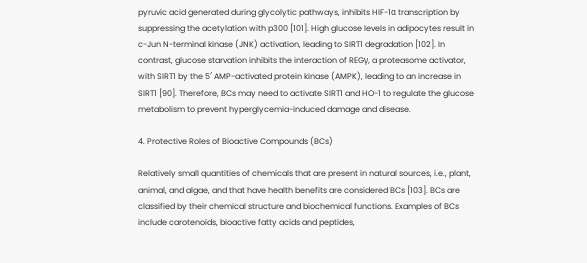pyruvic acid generated during glycolytic pathways, inhibits HIF-1α transcription by suppressing the acetylation with p300 [101]. High glucose levels in adipocytes result in c-Jun N-terminal kinase (JNK) activation, leading to SIRT1 degradation [102]. In contrast, glucose starvation inhibits the interaction of REGγ, a proteasome activator, with SIRT1 by the 5′ AMP-activated protein kinase (AMPK), leading to an increase in SIRT1 [90]. Therefore, BCs may need to activate SIRT1 and HO-1 to regulate the glucose metabolism to prevent hyperglycemia-induced damage and disease.

4. Protective Roles of Bioactive Compounds (BCs)

Relatively small quantities of chemicals that are present in natural sources, i.e., plant, animal, and algae, and that have health benefits are considered BCs [103]. BCs are classified by their chemical structure and biochemical functions. Examples of BCs include carotenoids, bioactive fatty acids and peptides,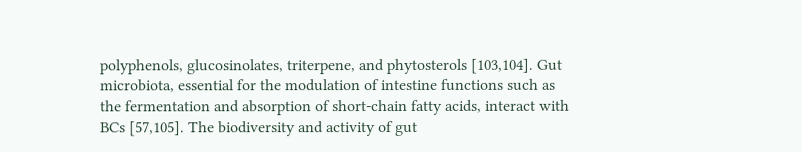polyphenols, glucosinolates, triterpene, and phytosterols [103,104]. Gut microbiota, essential for the modulation of intestine functions such as the fermentation and absorption of short-chain fatty acids, interact with BCs [57,105]. The biodiversity and activity of gut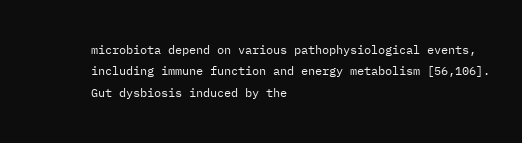microbiota depend on various pathophysiological events, including immune function and energy metabolism [56,106]. Gut dysbiosis induced by the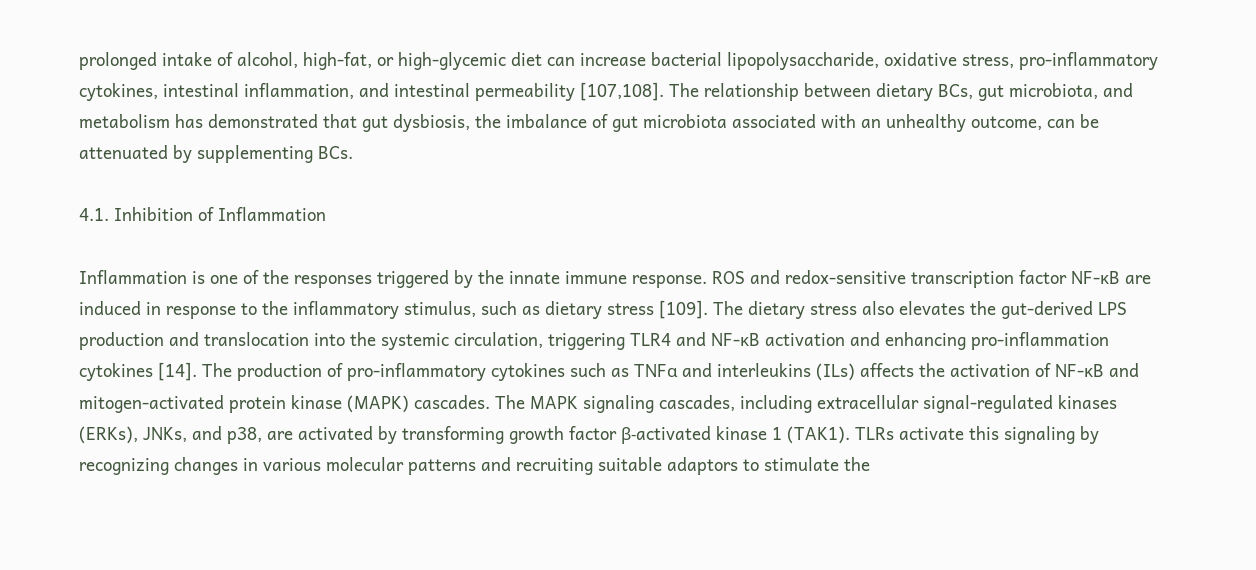prolonged intake of alcohol, high-fat, or high-glycemic diet can increase bacterial lipopolysaccharide, oxidative stress, pro-inflammatory cytokines, intestinal inflammation, and intestinal permeability [107,108]. The relationship between dietary BCs, gut microbiota, and metabolism has demonstrated that gut dysbiosis, the imbalance of gut microbiota associated with an unhealthy outcome, can be attenuated by supplementing BCs.

4.1. Inhibition of Inflammation

Inflammation is one of the responses triggered by the innate immune response. ROS and redox-sensitive transcription factor NF-κB are induced in response to the inflammatory stimulus, such as dietary stress [109]. The dietary stress also elevates the gut-derived LPS production and translocation into the systemic circulation, triggering TLR4 and NF-κB activation and enhancing pro-inflammation cytokines [14]. The production of pro-inflammatory cytokines such as TNFα and interleukins (ILs) affects the activation of NF-κB and mitogen-activated protein kinase (MAPK) cascades. The MAPK signaling cascades, including extracellular signal-regulated kinases (ERKs), JNKs, and p38, are activated by transforming growth factor β-activated kinase 1 (TAK1). TLRs activate this signaling by recognizing changes in various molecular patterns and recruiting suitable adaptors to stimulate the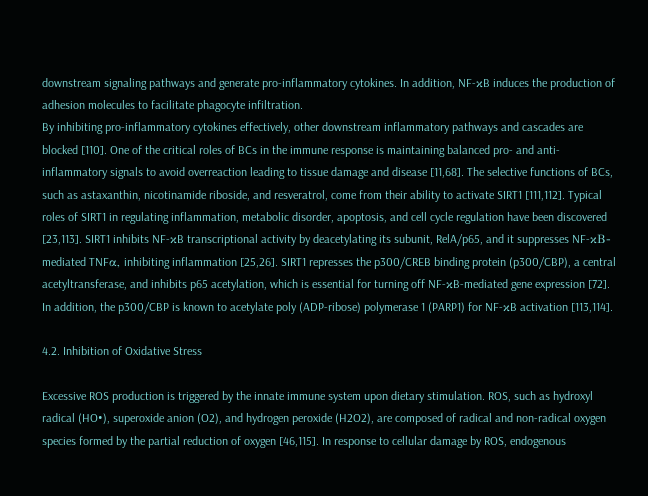downstream signaling pathways and generate pro-inflammatory cytokines. In addition, NF-κB induces the production of adhesion molecules to facilitate phagocyte infiltration.
By inhibiting pro-inflammatory cytokines effectively, other downstream inflammatory pathways and cascades are blocked [110]. One of the critical roles of BCs in the immune response is maintaining balanced pro- and anti-inflammatory signals to avoid overreaction leading to tissue damage and disease [11,68]. The selective functions of BCs, such as astaxanthin, nicotinamide riboside, and resveratrol, come from their ability to activate SIRT1 [111,112]. Typical roles of SIRT1 in regulating inflammation, metabolic disorder, apoptosis, and cell cycle regulation have been discovered [23,113]. SIRT1 inhibits NF-κB transcriptional activity by deacetylating its subunit, RelA/p65, and it suppresses NF-κB-mediated TNFα, inhibiting inflammation [25,26]. SIRT1 represses the p300/CREB binding protein (p300/CBP), a central acetyltransferase, and inhibits p65 acetylation, which is essential for turning off NF-κB-mediated gene expression [72]. In addition, the p300/CBP is known to acetylate poly (ADP-ribose) polymerase 1 (PARP1) for NF-κB activation [113,114].

4.2. Inhibition of Oxidative Stress

Excessive ROS production is triggered by the innate immune system upon dietary stimulation. ROS, such as hydroxyl radical (HO•), superoxide anion (O2), and hydrogen peroxide (H2O2), are composed of radical and non-radical oxygen species formed by the partial reduction of oxygen [46,115]. In response to cellular damage by ROS, endogenous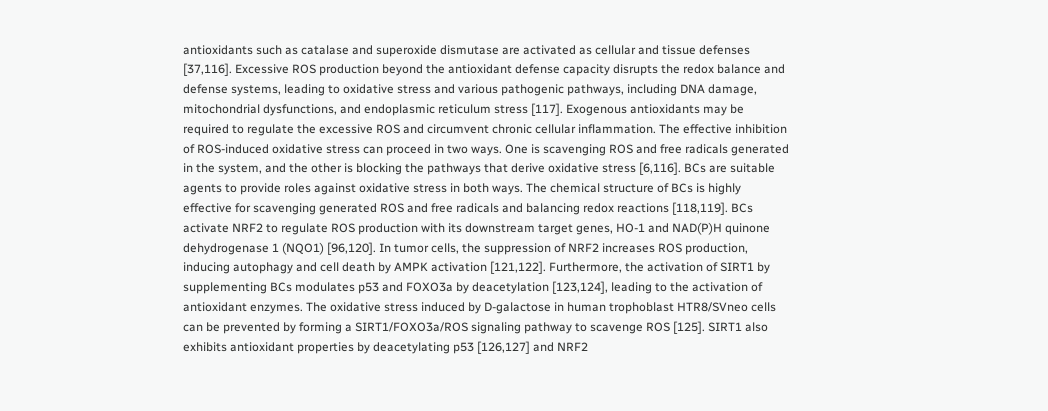antioxidants such as catalase and superoxide dismutase are activated as cellular and tissue defenses [37,116]. Excessive ROS production beyond the antioxidant defense capacity disrupts the redox balance and defense systems, leading to oxidative stress and various pathogenic pathways, including DNA damage, mitochondrial dysfunctions, and endoplasmic reticulum stress [117]. Exogenous antioxidants may be required to regulate the excessive ROS and circumvent chronic cellular inflammation. The effective inhibition of ROS-induced oxidative stress can proceed in two ways. One is scavenging ROS and free radicals generated in the system, and the other is blocking the pathways that derive oxidative stress [6,116]. BCs are suitable agents to provide roles against oxidative stress in both ways. The chemical structure of BCs is highly effective for scavenging generated ROS and free radicals and balancing redox reactions [118,119]. BCs activate NRF2 to regulate ROS production with its downstream target genes, HO-1 and NAD(P)H quinone dehydrogenase 1 (NQO1) [96,120]. In tumor cells, the suppression of NRF2 increases ROS production, inducing autophagy and cell death by AMPK activation [121,122]. Furthermore, the activation of SIRT1 by supplementing BCs modulates p53 and FOXO3a by deacetylation [123,124], leading to the activation of antioxidant enzymes. The oxidative stress induced by D-galactose in human trophoblast HTR8/SVneo cells can be prevented by forming a SIRT1/FOXO3a/ROS signaling pathway to scavenge ROS [125]. SIRT1 also exhibits antioxidant properties by deacetylating p53 [126,127] and NRF2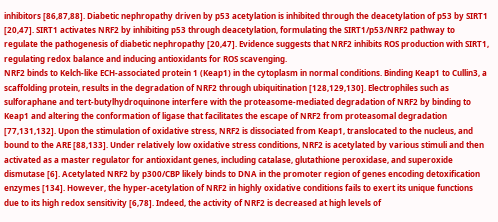inhibitors [86,87,88]. Diabetic nephropathy driven by p53 acetylation is inhibited through the deacetylation of p53 by SIRT1 [20,47]. SIRT1 activates NRF2 by inhibiting p53 through deacetylation, formulating the SIRT1/p53/NRF2 pathway to regulate the pathogenesis of diabetic nephropathy [20,47]. Evidence suggests that NRF2 inhibits ROS production with SIRT1, regulating redox balance and inducing antioxidants for ROS scavenging.
NRF2 binds to Kelch-like ECH-associated protein 1 (Keap1) in the cytoplasm in normal conditions. Binding Keap1 to Cullin3, a scaffolding protein, results in the degradation of NRF2 through ubiquitination [128,129,130]. Electrophiles such as sulforaphane and tert-butylhydroquinone interfere with the proteasome-mediated degradation of NRF2 by binding to Keap1 and altering the conformation of ligase that facilitates the escape of NRF2 from proteasomal degradation [77,131,132]. Upon the stimulation of oxidative stress, NRF2 is dissociated from Keap1, translocated to the nucleus, and bound to the ARE [88,133]. Under relatively low oxidative stress conditions, NRF2 is acetylated by various stimuli and then activated as a master regulator for antioxidant genes, including catalase, glutathione peroxidase, and superoxide dismutase [6]. Acetylated NRF2 by p300/CBP likely binds to DNA in the promoter region of genes encoding detoxification enzymes [134]. However, the hyper-acetylation of NRF2 in highly oxidative conditions fails to exert its unique functions due to its high redox sensitivity [6,78]. Indeed, the activity of NRF2 is decreased at high levels of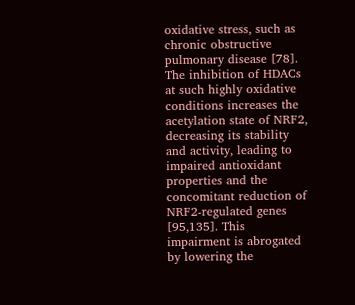oxidative stress, such as chronic obstructive pulmonary disease [78]. The inhibition of HDACs at such highly oxidative conditions increases the acetylation state of NRF2, decreasing its stability and activity, leading to impaired antioxidant properties and the concomitant reduction of NRF2-regulated genes [95,135]. This impairment is abrogated by lowering the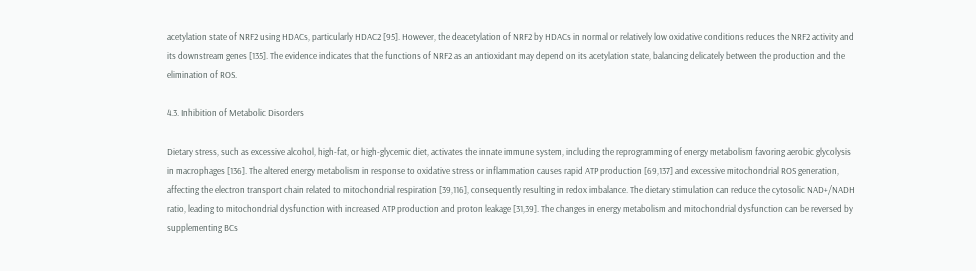acetylation state of NRF2 using HDACs, particularly HDAC2 [95]. However, the deacetylation of NRF2 by HDACs in normal or relatively low oxidative conditions reduces the NRF2 activity and its downstream genes [135]. The evidence indicates that the functions of NRF2 as an antioxidant may depend on its acetylation state, balancing delicately between the production and the elimination of ROS.

4.3. Inhibition of Metabolic Disorders

Dietary stress, such as excessive alcohol, high-fat, or high-glycemic diet, activates the innate immune system, including the reprogramming of energy metabolism favoring aerobic glycolysis in macrophages [136]. The altered energy metabolism in response to oxidative stress or inflammation causes rapid ATP production [69,137] and excessive mitochondrial ROS generation, affecting the electron transport chain related to mitochondrial respiration [39,116], consequently resulting in redox imbalance. The dietary stimulation can reduce the cytosolic NAD+/NADH ratio, leading to mitochondrial dysfunction with increased ATP production and proton leakage [31,39]. The changes in energy metabolism and mitochondrial dysfunction can be reversed by supplementing BCs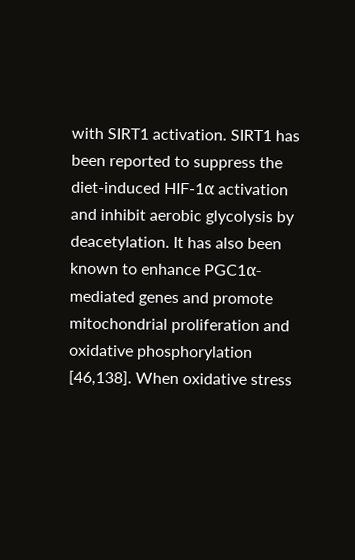with SIRT1 activation. SIRT1 has been reported to suppress the diet-induced HIF-1α activation and inhibit aerobic glycolysis by deacetylation. It has also been known to enhance PGC1α-mediated genes and promote mitochondrial proliferation and oxidative phosphorylation [46,138]. When oxidative stress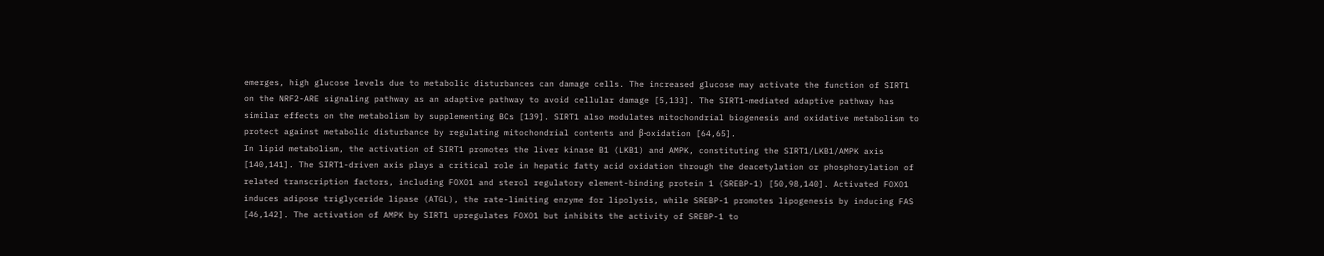emerges, high glucose levels due to metabolic disturbances can damage cells. The increased glucose may activate the function of SIRT1 on the NRF2-ARE signaling pathway as an adaptive pathway to avoid cellular damage [5,133]. The SIRT1-mediated adaptive pathway has similar effects on the metabolism by supplementing BCs [139]. SIRT1 also modulates mitochondrial biogenesis and oxidative metabolism to protect against metabolic disturbance by regulating mitochondrial contents and β-oxidation [64,65].
In lipid metabolism, the activation of SIRT1 promotes the liver kinase B1 (LKB1) and AMPK, constituting the SIRT1/LKB1/AMPK axis [140,141]. The SIRT1-driven axis plays a critical role in hepatic fatty acid oxidation through the deacetylation or phosphorylation of related transcription factors, including FOXO1 and sterol regulatory element-binding protein 1 (SREBP-1) [50,98,140]. Activated FOXO1 induces adipose triglyceride lipase (ATGL), the rate-limiting enzyme for lipolysis, while SREBP-1 promotes lipogenesis by inducing FAS [46,142]. The activation of AMPK by SIRT1 upregulates FOXO1 but inhibits the activity of SREBP-1 to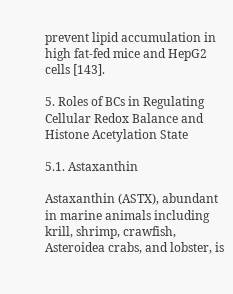prevent lipid accumulation in high fat-fed mice and HepG2 cells [143].

5. Roles of BCs in Regulating Cellular Redox Balance and Histone Acetylation State

5.1. Astaxanthin

Astaxanthin (ASTX), abundant in marine animals including krill, shrimp, crawfish, Asteroidea crabs, and lobster, is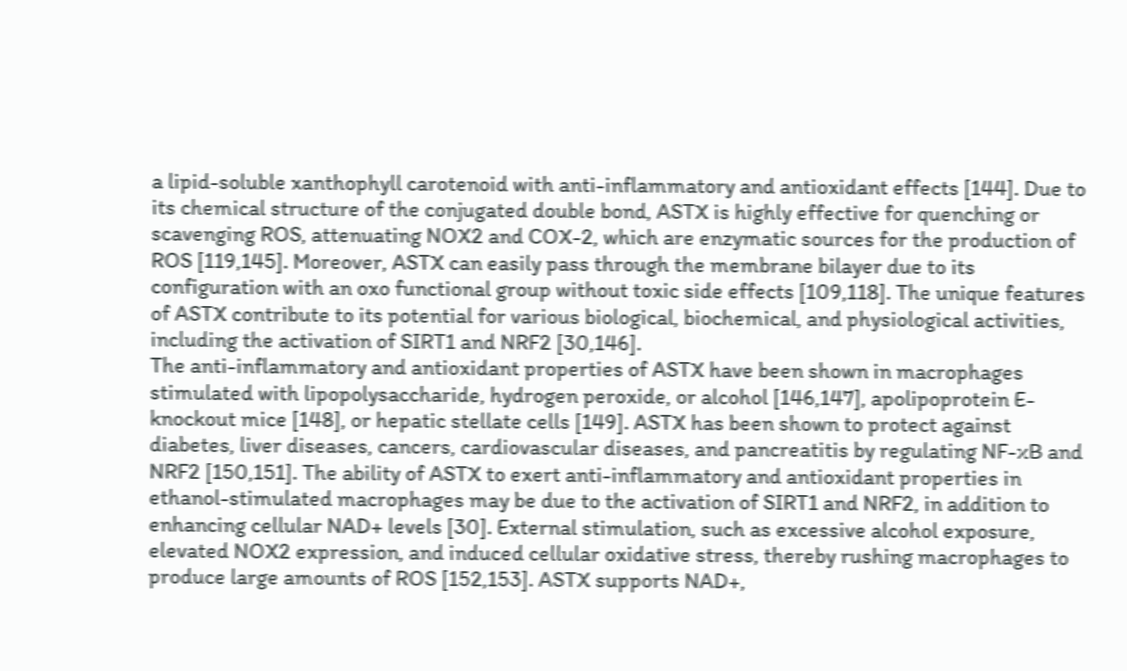a lipid-soluble xanthophyll carotenoid with anti-inflammatory and antioxidant effects [144]. Due to its chemical structure of the conjugated double bond, ASTX is highly effective for quenching or scavenging ROS, attenuating NOX2 and COX-2, which are enzymatic sources for the production of ROS [119,145]. Moreover, ASTX can easily pass through the membrane bilayer due to its configuration with an oxo functional group without toxic side effects [109,118]. The unique features of ASTX contribute to its potential for various biological, biochemical, and physiological activities, including the activation of SIRT1 and NRF2 [30,146].
The anti-inflammatory and antioxidant properties of ASTX have been shown in macrophages stimulated with lipopolysaccharide, hydrogen peroxide, or alcohol [146,147], apolipoprotein E-knockout mice [148], or hepatic stellate cells [149]. ASTX has been shown to protect against diabetes, liver diseases, cancers, cardiovascular diseases, and pancreatitis by regulating NF-κB and NRF2 [150,151]. The ability of ASTX to exert anti-inflammatory and antioxidant properties in ethanol-stimulated macrophages may be due to the activation of SIRT1 and NRF2, in addition to enhancing cellular NAD+ levels [30]. External stimulation, such as excessive alcohol exposure, elevated NOX2 expression, and induced cellular oxidative stress, thereby rushing macrophages to produce large amounts of ROS [152,153]. ASTX supports NAD+,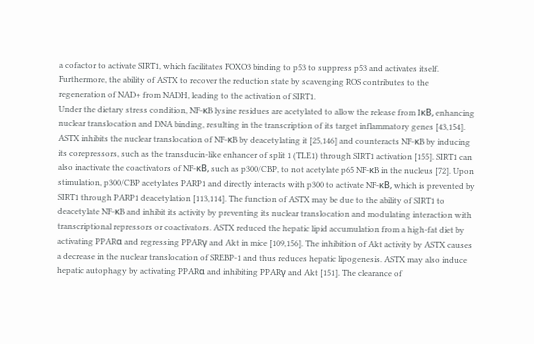a cofactor to activate SIRT1, which facilitates FOXO3 binding to p53 to suppress p53 and activates itself. Furthermore, the ability of ASTX to recover the reduction state by scavenging ROS contributes to the regeneration of NAD+ from NADH, leading to the activation of SIRT1.
Under the dietary stress condition, NF-κB lysine residues are acetylated to allow the release from IκB, enhancing nuclear translocation and DNA binding, resulting in the transcription of its target inflammatory genes [43,154]. ASTX inhibits the nuclear translocation of NF-κB by deacetylating it [25,146] and counteracts NF-κB by inducing its corepressors, such as the transducin-like enhancer of split 1 (TLE1) through SIRT1 activation [155]. SIRT1 can also inactivate the coactivators of NF-κB, such as p300/CBP, to not acetylate p65 NF-κB in the nucleus [72]. Upon stimulation, p300/CBP acetylates PARP1 and directly interacts with p300 to activate NF-κB, which is prevented by SIRT1 through PARP1 deacetylation [113,114]. The function of ASTX may be due to the ability of SIRT1 to deacetylate NF-κB and inhibit its activity by preventing its nuclear translocation and modulating interaction with transcriptional repressors or coactivators. ASTX reduced the hepatic lipid accumulation from a high-fat diet by activating PPARα and regressing PPARγ and Akt in mice [109,156]. The inhibition of Akt activity by ASTX causes a decrease in the nuclear translocation of SREBP-1 and thus reduces hepatic lipogenesis. ASTX may also induce hepatic autophagy by activating PPARα and inhibiting PPARγ and Akt [151]. The clearance of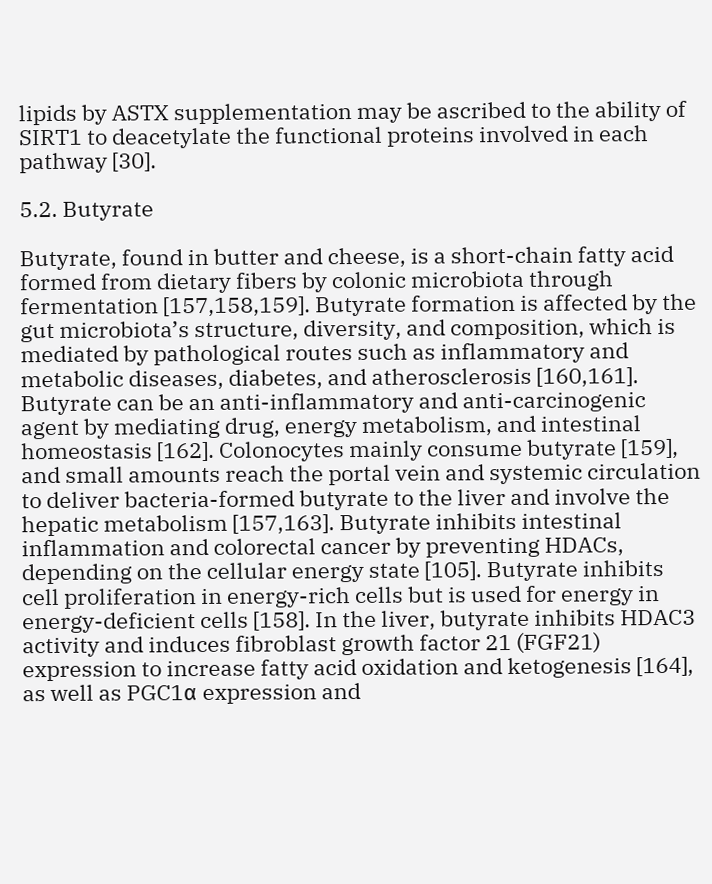lipids by ASTX supplementation may be ascribed to the ability of SIRT1 to deacetylate the functional proteins involved in each pathway [30].

5.2. Butyrate

Butyrate, found in butter and cheese, is a short-chain fatty acid formed from dietary fibers by colonic microbiota through fermentation [157,158,159]. Butyrate formation is affected by the gut microbiota’s structure, diversity, and composition, which is mediated by pathological routes such as inflammatory and metabolic diseases, diabetes, and atherosclerosis [160,161]. Butyrate can be an anti-inflammatory and anti-carcinogenic agent by mediating drug, energy metabolism, and intestinal homeostasis [162]. Colonocytes mainly consume butyrate [159], and small amounts reach the portal vein and systemic circulation to deliver bacteria-formed butyrate to the liver and involve the hepatic metabolism [157,163]. Butyrate inhibits intestinal inflammation and colorectal cancer by preventing HDACs, depending on the cellular energy state [105]. Butyrate inhibits cell proliferation in energy-rich cells but is used for energy in energy-deficient cells [158]. In the liver, butyrate inhibits HDAC3 activity and induces fibroblast growth factor 21 (FGF21) expression to increase fatty acid oxidation and ketogenesis [164], as well as PGC1α expression and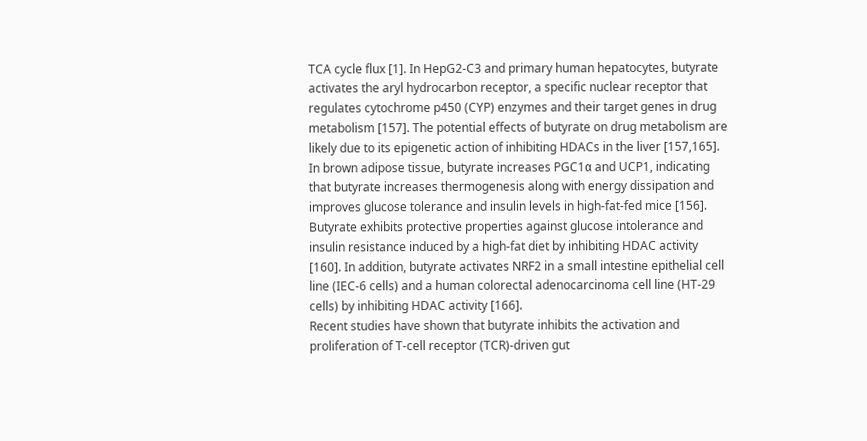TCA cycle flux [1]. In HepG2-C3 and primary human hepatocytes, butyrate activates the aryl hydrocarbon receptor, a specific nuclear receptor that regulates cytochrome p450 (CYP) enzymes and their target genes in drug metabolism [157]. The potential effects of butyrate on drug metabolism are likely due to its epigenetic action of inhibiting HDACs in the liver [157,165]. In brown adipose tissue, butyrate increases PGC1α and UCP1, indicating that butyrate increases thermogenesis along with energy dissipation and improves glucose tolerance and insulin levels in high-fat-fed mice [156]. Butyrate exhibits protective properties against glucose intolerance and insulin resistance induced by a high-fat diet by inhibiting HDAC activity [160]. In addition, butyrate activates NRF2 in a small intestine epithelial cell line (IEC-6 cells) and a human colorectal adenocarcinoma cell line (HT-29 cells) by inhibiting HDAC activity [166].
Recent studies have shown that butyrate inhibits the activation and proliferation of T-cell receptor (TCR)-driven gut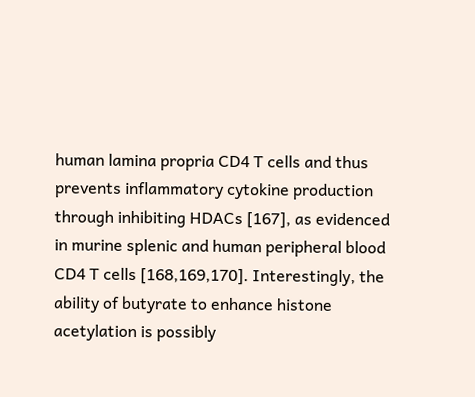human lamina propria CD4 T cells and thus prevents inflammatory cytokine production through inhibiting HDACs [167], as evidenced in murine splenic and human peripheral blood CD4 T cells [168,169,170]. Interestingly, the ability of butyrate to enhance histone acetylation is possibly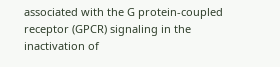associated with the G protein-coupled receptor (GPCR) signaling in the inactivation of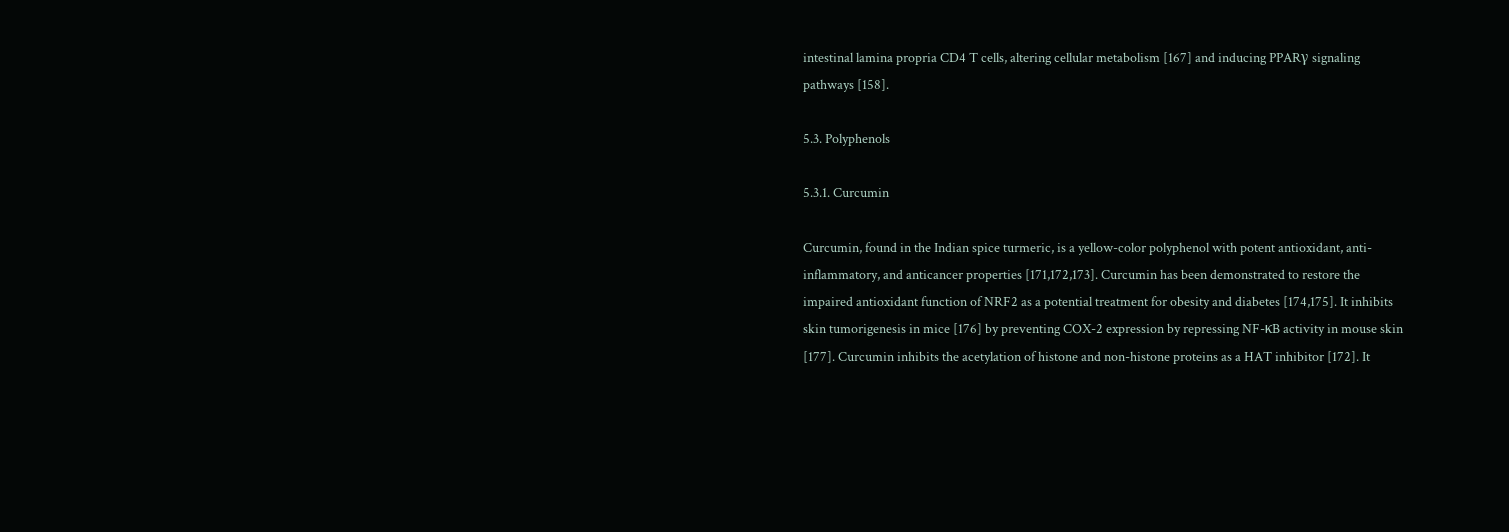intestinal lamina propria CD4 T cells, altering cellular metabolism [167] and inducing PPARγ signaling pathways [158].

5.3. Polyphenols

5.3.1. Curcumin

Curcumin, found in the Indian spice turmeric, is a yellow-color polyphenol with potent antioxidant, anti-inflammatory, and anticancer properties [171,172,173]. Curcumin has been demonstrated to restore the impaired antioxidant function of NRF2 as a potential treatment for obesity and diabetes [174,175]. It inhibits skin tumorigenesis in mice [176] by preventing COX-2 expression by repressing NF-κB activity in mouse skin [177]. Curcumin inhibits the acetylation of histone and non-histone proteins as a HAT inhibitor [172]. It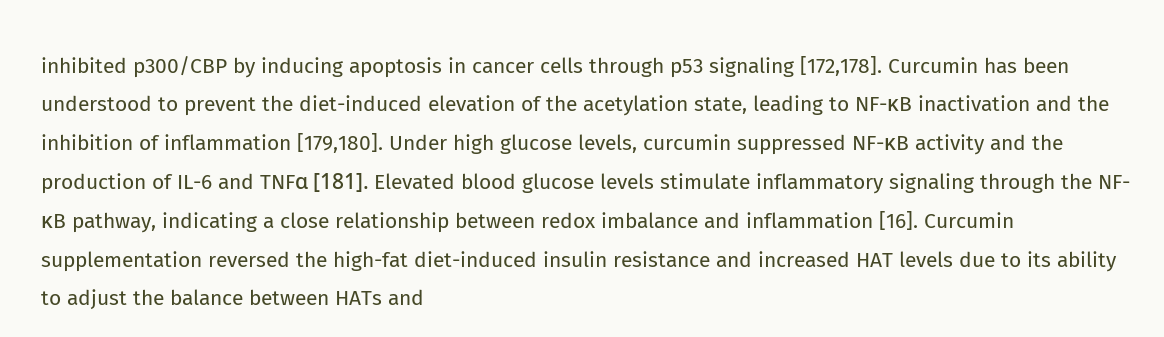inhibited p300/CBP by inducing apoptosis in cancer cells through p53 signaling [172,178]. Curcumin has been understood to prevent the diet-induced elevation of the acetylation state, leading to NF-κB inactivation and the inhibition of inflammation [179,180]. Under high glucose levels, curcumin suppressed NF-κB activity and the production of IL-6 and TNFα [181]. Elevated blood glucose levels stimulate inflammatory signaling through the NF-κB pathway, indicating a close relationship between redox imbalance and inflammation [16]. Curcumin supplementation reversed the high-fat diet-induced insulin resistance and increased HAT levels due to its ability to adjust the balance between HATs and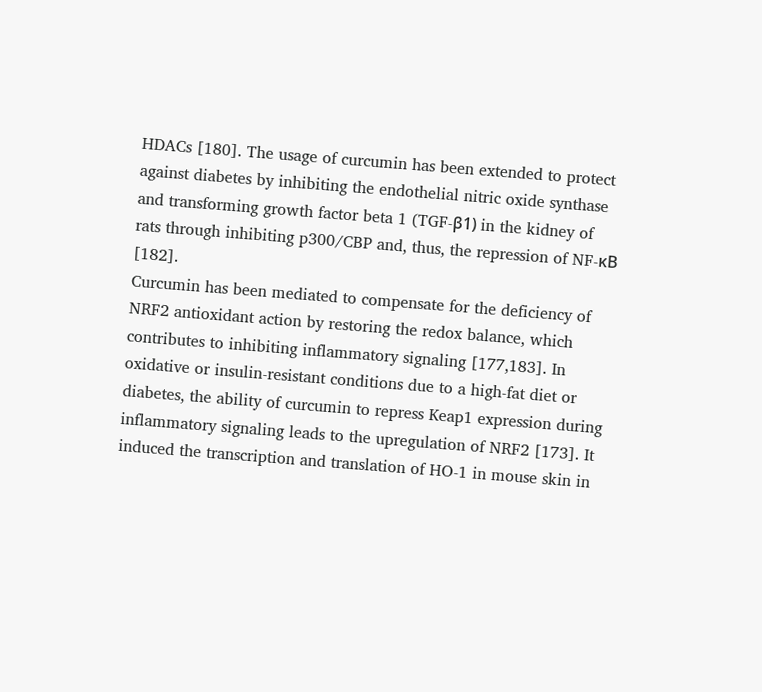HDACs [180]. The usage of curcumin has been extended to protect against diabetes by inhibiting the endothelial nitric oxide synthase and transforming growth factor beta 1 (TGF-β1) in the kidney of rats through inhibiting p300/CBP and, thus, the repression of NF-κB [182].
Curcumin has been mediated to compensate for the deficiency of NRF2 antioxidant action by restoring the redox balance, which contributes to inhibiting inflammatory signaling [177,183]. In oxidative or insulin-resistant conditions due to a high-fat diet or diabetes, the ability of curcumin to repress Keap1 expression during inflammatory signaling leads to the upregulation of NRF2 [173]. It induced the transcription and translation of HO-1 in mouse skin in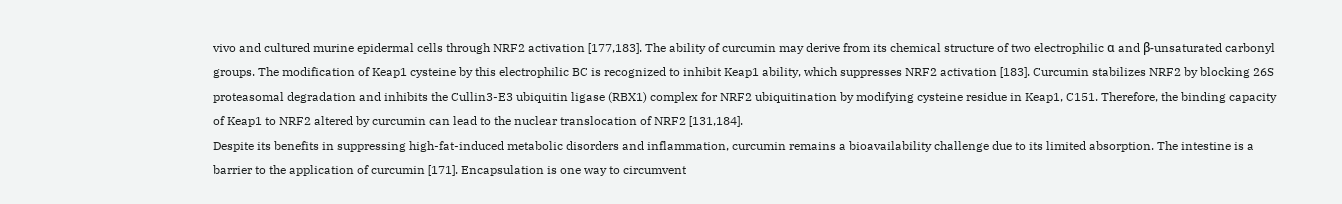vivo and cultured murine epidermal cells through NRF2 activation [177,183]. The ability of curcumin may derive from its chemical structure of two electrophilic α and β-unsaturated carbonyl groups. The modification of Keap1 cysteine by this electrophilic BC is recognized to inhibit Keap1 ability, which suppresses NRF2 activation [183]. Curcumin stabilizes NRF2 by blocking 26S proteasomal degradation and inhibits the Cullin3-E3 ubiquitin ligase (RBX1) complex for NRF2 ubiquitination by modifying cysteine residue in Keap1, C151. Therefore, the binding capacity of Keap1 to NRF2 altered by curcumin can lead to the nuclear translocation of NRF2 [131,184].
Despite its benefits in suppressing high-fat-induced metabolic disorders and inflammation, curcumin remains a bioavailability challenge due to its limited absorption. The intestine is a barrier to the application of curcumin [171]. Encapsulation is one way to circumvent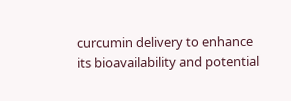curcumin delivery to enhance its bioavailability and potential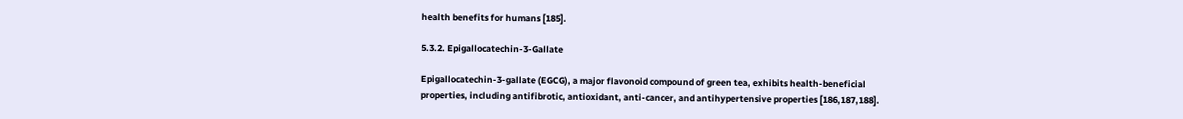health benefits for humans [185].

5.3.2. Epigallocatechin-3-Gallate

Epigallocatechin-3-gallate (EGCG), a major flavonoid compound of green tea, exhibits health-beneficial properties, including antifibrotic, antioxidant, anti-cancer, and antihypertensive properties [186,187,188].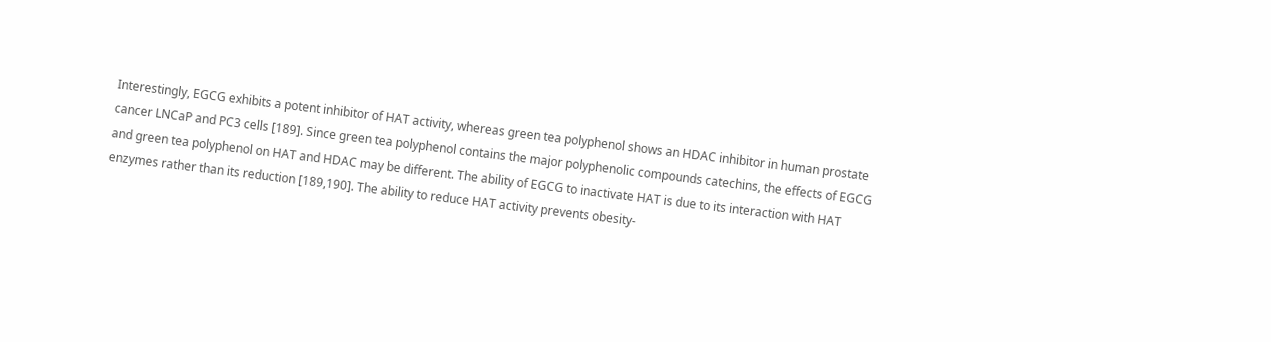Interestingly, EGCG exhibits a potent inhibitor of HAT activity, whereas green tea polyphenol shows an HDAC inhibitor in human prostate cancer LNCaP and PC3 cells [189]. Since green tea polyphenol contains the major polyphenolic compounds catechins, the effects of EGCG and green tea polyphenol on HAT and HDAC may be different. The ability of EGCG to inactivate HAT is due to its interaction with HAT enzymes rather than its reduction [189,190]. The ability to reduce HAT activity prevents obesity-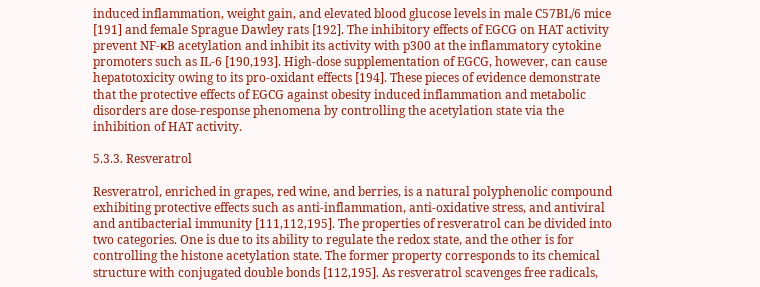induced inflammation, weight gain, and elevated blood glucose levels in male C57BL/6 mice [191] and female Sprague Dawley rats [192]. The inhibitory effects of EGCG on HAT activity prevent NF-κB acetylation and inhibit its activity with p300 at the inflammatory cytokine promoters such as IL-6 [190,193]. High-dose supplementation of EGCG, however, can cause hepatotoxicity owing to its pro-oxidant effects [194]. These pieces of evidence demonstrate that the protective effects of EGCG against obesity induced inflammation and metabolic disorders are dose-response phenomena by controlling the acetylation state via the inhibition of HAT activity.

5.3.3. Resveratrol

Resveratrol, enriched in grapes, red wine, and berries, is a natural polyphenolic compound exhibiting protective effects such as anti-inflammation, anti-oxidative stress, and antiviral and antibacterial immunity [111,112,195]. The properties of resveratrol can be divided into two categories. One is due to its ability to regulate the redox state, and the other is for controlling the histone acetylation state. The former property corresponds to its chemical structure with conjugated double bonds [112,195]. As resveratrol scavenges free radicals,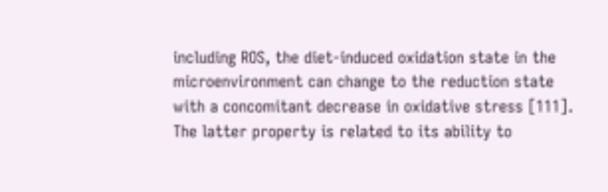including ROS, the diet-induced oxidation state in the microenvironment can change to the reduction state with a concomitant decrease in oxidative stress [111]. The latter property is related to its ability to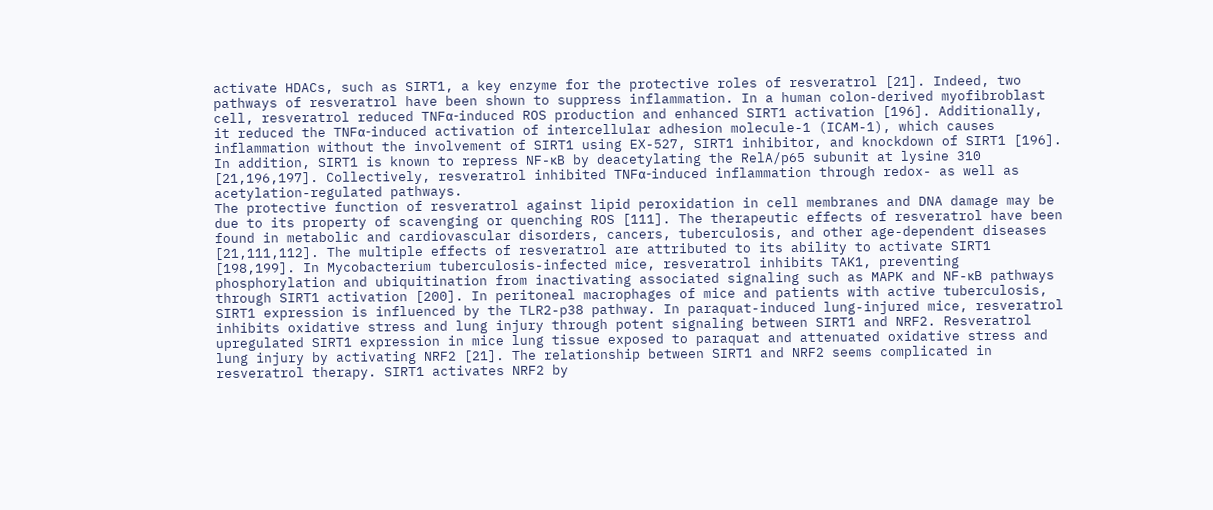activate HDACs, such as SIRT1, a key enzyme for the protective roles of resveratrol [21]. Indeed, two pathways of resveratrol have been shown to suppress inflammation. In a human colon-derived myofibroblast cell, resveratrol reduced TNFα-induced ROS production and enhanced SIRT1 activation [196]. Additionally, it reduced the TNFα-induced activation of intercellular adhesion molecule-1 (ICAM-1), which causes inflammation without the involvement of SIRT1 using EX-527, SIRT1 inhibitor, and knockdown of SIRT1 [196]. In addition, SIRT1 is known to repress NF-κB by deacetylating the RelA/p65 subunit at lysine 310 [21,196,197]. Collectively, resveratrol inhibited TNFα-induced inflammation through redox- as well as acetylation-regulated pathways.
The protective function of resveratrol against lipid peroxidation in cell membranes and DNA damage may be due to its property of scavenging or quenching ROS [111]. The therapeutic effects of resveratrol have been found in metabolic and cardiovascular disorders, cancers, tuberculosis, and other age-dependent diseases [21,111,112]. The multiple effects of resveratrol are attributed to its ability to activate SIRT1 [198,199]. In Mycobacterium tuberculosis-infected mice, resveratrol inhibits TAK1, preventing phosphorylation and ubiquitination from inactivating associated signaling such as MAPK and NF-κB pathways through SIRT1 activation [200]. In peritoneal macrophages of mice and patients with active tuberculosis, SIRT1 expression is influenced by the TLR2-p38 pathway. In paraquat-induced lung-injured mice, resveratrol inhibits oxidative stress and lung injury through potent signaling between SIRT1 and NRF2. Resveratrol upregulated SIRT1 expression in mice lung tissue exposed to paraquat and attenuated oxidative stress and lung injury by activating NRF2 [21]. The relationship between SIRT1 and NRF2 seems complicated in resveratrol therapy. SIRT1 activates NRF2 by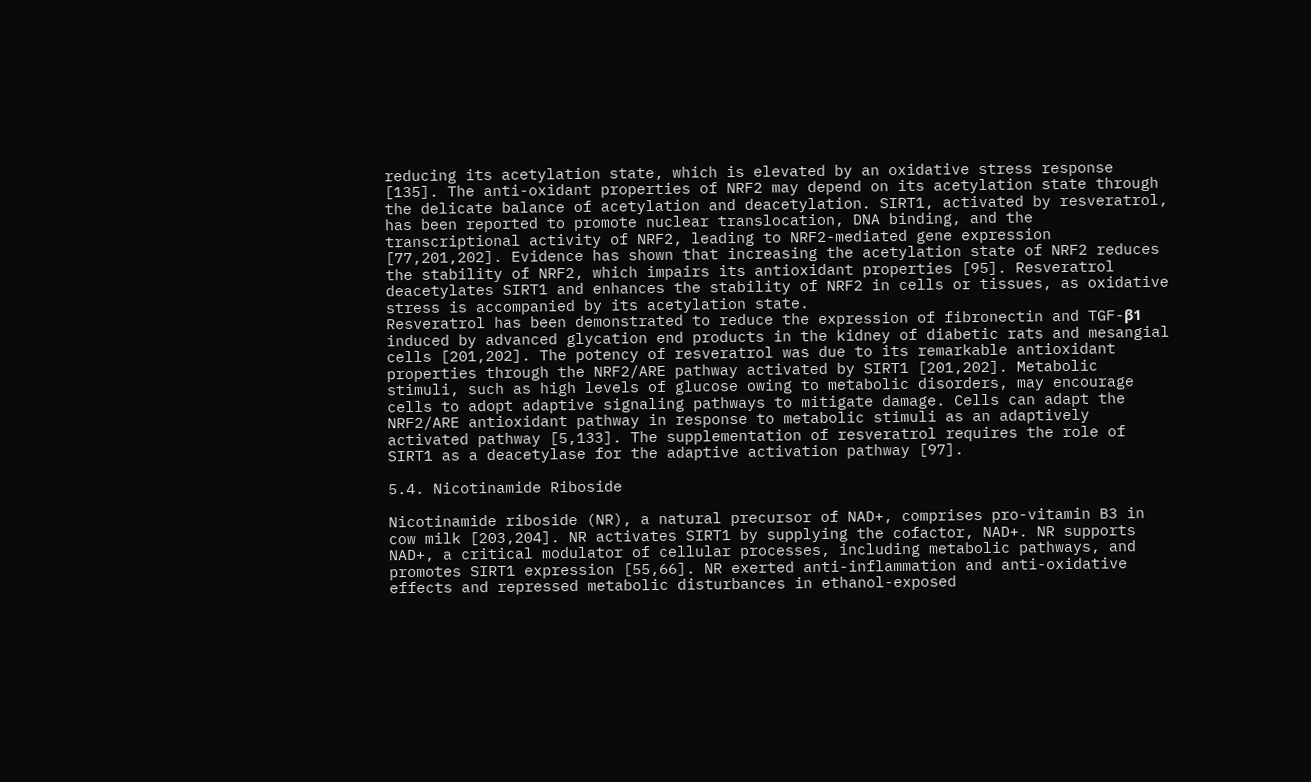reducing its acetylation state, which is elevated by an oxidative stress response [135]. The anti-oxidant properties of NRF2 may depend on its acetylation state through the delicate balance of acetylation and deacetylation. SIRT1, activated by resveratrol, has been reported to promote nuclear translocation, DNA binding, and the transcriptional activity of NRF2, leading to NRF2-mediated gene expression [77,201,202]. Evidence has shown that increasing the acetylation state of NRF2 reduces the stability of NRF2, which impairs its antioxidant properties [95]. Resveratrol deacetylates SIRT1 and enhances the stability of NRF2 in cells or tissues, as oxidative stress is accompanied by its acetylation state.
Resveratrol has been demonstrated to reduce the expression of fibronectin and TGF-β1 induced by advanced glycation end products in the kidney of diabetic rats and mesangial cells [201,202]. The potency of resveratrol was due to its remarkable antioxidant properties through the NRF2/ARE pathway activated by SIRT1 [201,202]. Metabolic stimuli, such as high levels of glucose owing to metabolic disorders, may encourage cells to adopt adaptive signaling pathways to mitigate damage. Cells can adapt the NRF2/ARE antioxidant pathway in response to metabolic stimuli as an adaptively activated pathway [5,133]. The supplementation of resveratrol requires the role of SIRT1 as a deacetylase for the adaptive activation pathway [97].

5.4. Nicotinamide Riboside

Nicotinamide riboside (NR), a natural precursor of NAD+, comprises pro-vitamin B3 in cow milk [203,204]. NR activates SIRT1 by supplying the cofactor, NAD+. NR supports NAD+, a critical modulator of cellular processes, including metabolic pathways, and promotes SIRT1 expression [55,66]. NR exerted anti-inflammation and anti-oxidative effects and repressed metabolic disturbances in ethanol-exposed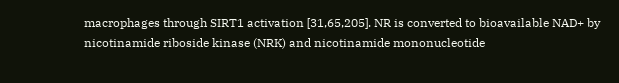macrophages through SIRT1 activation [31,65,205]. NR is converted to bioavailable NAD+ by nicotinamide riboside kinase (NRK) and nicotinamide mononucleotide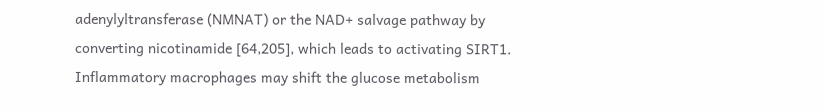adenylyltransferase (NMNAT) or the NAD+ salvage pathway by converting nicotinamide [64,205], which leads to activating SIRT1.
Inflammatory macrophages may shift the glucose metabolism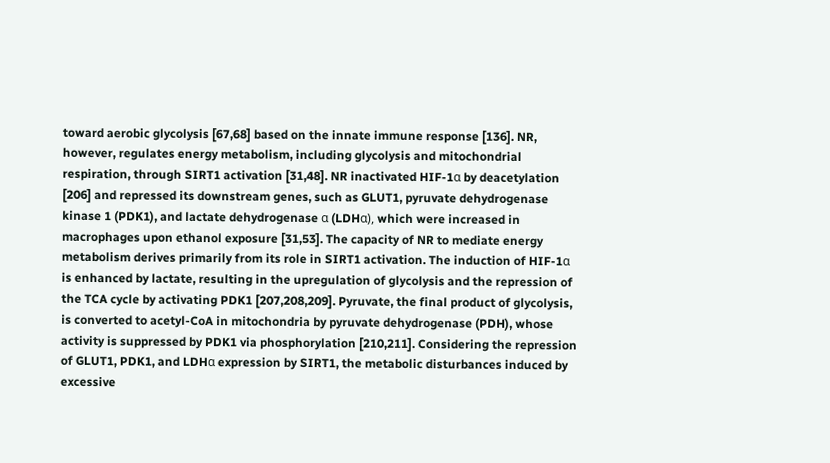toward aerobic glycolysis [67,68] based on the innate immune response [136]. NR, however, regulates energy metabolism, including glycolysis and mitochondrial respiration, through SIRT1 activation [31,48]. NR inactivated HIF-1α by deacetylation [206] and repressed its downstream genes, such as GLUT1, pyruvate dehydrogenase kinase 1 (PDK1), and lactate dehydrogenase α (LDHα), which were increased in macrophages upon ethanol exposure [31,53]. The capacity of NR to mediate energy metabolism derives primarily from its role in SIRT1 activation. The induction of HIF-1α is enhanced by lactate, resulting in the upregulation of glycolysis and the repression of the TCA cycle by activating PDK1 [207,208,209]. Pyruvate, the final product of glycolysis, is converted to acetyl-CoA in mitochondria by pyruvate dehydrogenase (PDH), whose activity is suppressed by PDK1 via phosphorylation [210,211]. Considering the repression of GLUT1, PDK1, and LDHα expression by SIRT1, the metabolic disturbances induced by excessive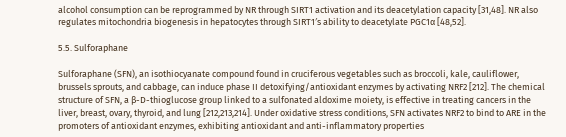alcohol consumption can be reprogrammed by NR through SIRT1 activation and its deacetylation capacity [31,48]. NR also regulates mitochondria biogenesis in hepatocytes through SIRT1′s ability to deacetylate PGC1α [48,52].

5.5. Sulforaphane

Sulforaphane (SFN), an isothiocyanate compound found in cruciferous vegetables such as broccoli, kale, cauliflower, brussels sprouts, and cabbage, can induce phase II detoxifying/antioxidant enzymes by activating NRF2 [212]. The chemical structure of SFN, a β-D-thioglucose group linked to a sulfonated aldoxime moiety, is effective in treating cancers in the liver, breast, ovary, thyroid, and lung [212,213,214]. Under oxidative stress conditions, SFN activates NRF2 to bind to ARE in the promoters of antioxidant enzymes, exhibiting antioxidant and anti-inflammatory properties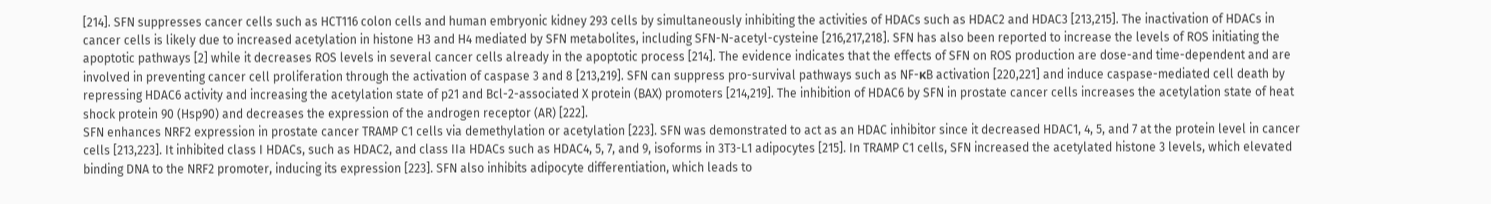[214]. SFN suppresses cancer cells such as HCT116 colon cells and human embryonic kidney 293 cells by simultaneously inhibiting the activities of HDACs such as HDAC2 and HDAC3 [213,215]. The inactivation of HDACs in cancer cells is likely due to increased acetylation in histone H3 and H4 mediated by SFN metabolites, including SFN-N-acetyl-cysteine [216,217,218]. SFN has also been reported to increase the levels of ROS initiating the apoptotic pathways [2] while it decreases ROS levels in several cancer cells already in the apoptotic process [214]. The evidence indicates that the effects of SFN on ROS production are dose-and time-dependent and are involved in preventing cancer cell proliferation through the activation of caspase 3 and 8 [213,219]. SFN can suppress pro-survival pathways such as NF-κB activation [220,221] and induce caspase-mediated cell death by repressing HDAC6 activity and increasing the acetylation state of p21 and Bcl-2-associated X protein (BAX) promoters [214,219]. The inhibition of HDAC6 by SFN in prostate cancer cells increases the acetylation state of heat shock protein 90 (Hsp90) and decreases the expression of the androgen receptor (AR) [222].
SFN enhances NRF2 expression in prostate cancer TRAMP C1 cells via demethylation or acetylation [223]. SFN was demonstrated to act as an HDAC inhibitor since it decreased HDAC1, 4, 5, and 7 at the protein level in cancer cells [213,223]. It inhibited class I HDACs, such as HDAC2, and class IIa HDACs such as HDAC4, 5, 7, and 9, isoforms in 3T3-L1 adipocytes [215]. In TRAMP C1 cells, SFN increased the acetylated histone 3 levels, which elevated binding DNA to the NRF2 promoter, inducing its expression [223]. SFN also inhibits adipocyte differentiation, which leads to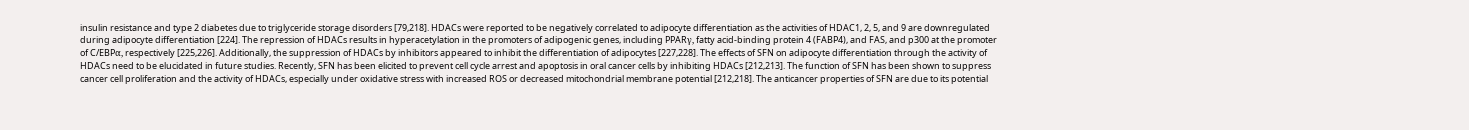insulin resistance and type 2 diabetes due to triglyceride storage disorders [79,218]. HDACs were reported to be negatively correlated to adipocyte differentiation as the activities of HDAC1, 2, 5, and 9 are downregulated during adipocyte differentiation [224]. The repression of HDACs results in hyperacetylation in the promoters of adipogenic genes, including PPARγ, fatty acid-binding protein 4 (FABP4), and FAS, and p300 at the promoter of C/EBPα, respectively [225,226]. Additionally, the suppression of HDACs by inhibitors appeared to inhibit the differentiation of adipocytes [227,228]. The effects of SFN on adipocyte differentiation through the activity of HDACs need to be elucidated in future studies. Recently, SFN has been elicited to prevent cell cycle arrest and apoptosis in oral cancer cells by inhibiting HDACs [212,213]. The function of SFN has been shown to suppress cancer cell proliferation and the activity of HDACs, especially under oxidative stress with increased ROS or decreased mitochondrial membrane potential [212,218]. The anticancer properties of SFN are due to its potential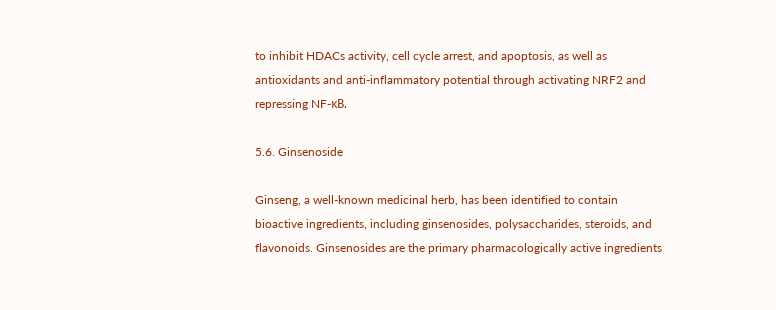to inhibit HDACs activity, cell cycle arrest, and apoptosis, as well as antioxidants and anti-inflammatory potential through activating NRF2 and repressing NF-κB.

5.6. Ginsenoside

Ginseng, a well-known medicinal herb, has been identified to contain bioactive ingredients, including ginsenosides, polysaccharides, steroids, and flavonoids. Ginsenosides are the primary pharmacologically active ingredients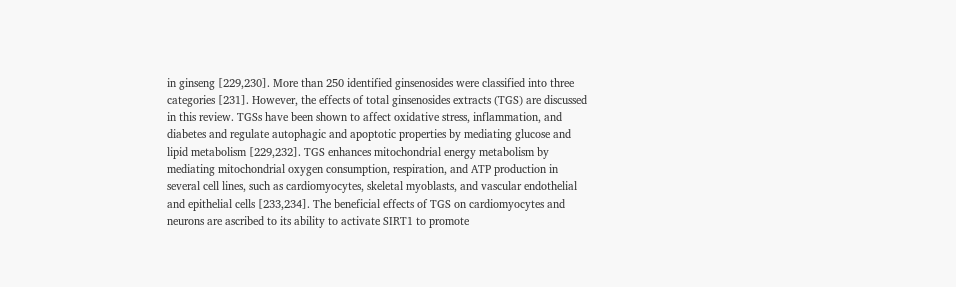in ginseng [229,230]. More than 250 identified ginsenosides were classified into three categories [231]. However, the effects of total ginsenosides extracts (TGS) are discussed in this review. TGSs have been shown to affect oxidative stress, inflammation, and diabetes and regulate autophagic and apoptotic properties by mediating glucose and lipid metabolism [229,232]. TGS enhances mitochondrial energy metabolism by mediating mitochondrial oxygen consumption, respiration, and ATP production in several cell lines, such as cardiomyocytes, skeletal myoblasts, and vascular endothelial and epithelial cells [233,234]. The beneficial effects of TGS on cardiomyocytes and neurons are ascribed to its ability to activate SIRT1 to promote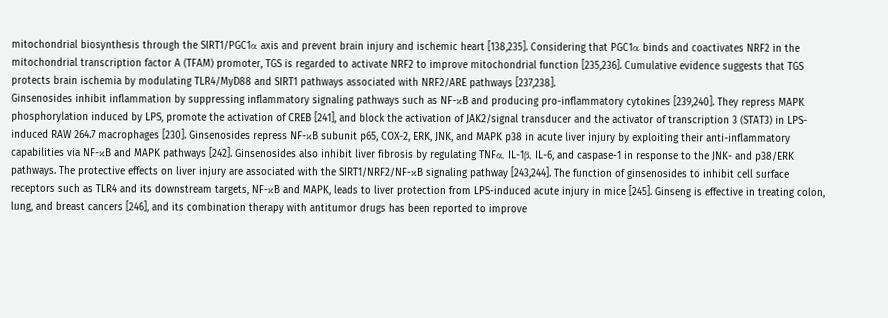mitochondrial biosynthesis through the SIRT1/PGC1α axis and prevent brain injury and ischemic heart [138,235]. Considering that PGC1α binds and coactivates NRF2 in the mitochondrial transcription factor A (TFAM) promoter, TGS is regarded to activate NRF2 to improve mitochondrial function [235,236]. Cumulative evidence suggests that TGS protects brain ischemia by modulating TLR4/MyD88 and SIRT1 pathways associated with NRF2/ARE pathways [237,238].
Ginsenosides inhibit inflammation by suppressing inflammatory signaling pathways such as NF-κB and producing pro-inflammatory cytokines [239,240]. They repress MAPK phosphorylation induced by LPS, promote the activation of CREB [241], and block the activation of JAK2/signal transducer and the activator of transcription 3 (STAT3) in LPS-induced RAW 264.7 macrophages [230]. Ginsenosides repress NF-κB subunit p65, COX-2, ERK, JNK, and MAPK p38 in acute liver injury by exploiting their anti-inflammatory capabilities via NF-κB and MAPK pathways [242]. Ginsenosides also inhibit liver fibrosis by regulating TNFα, IL-1β, IL-6, and caspase-1 in response to the JNK- and p38/ERK pathways. The protective effects on liver injury are associated with the SIRT1/NRF2/NF-κB signaling pathway [243,244]. The function of ginsenosides to inhibit cell surface receptors such as TLR4 and its downstream targets, NF-κB and MAPK, leads to liver protection from LPS-induced acute injury in mice [245]. Ginseng is effective in treating colon, lung, and breast cancers [246], and its combination therapy with antitumor drugs has been reported to improve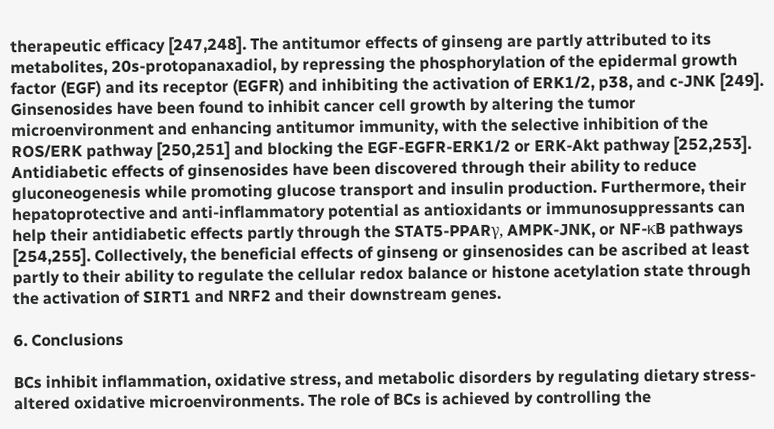therapeutic efficacy [247,248]. The antitumor effects of ginseng are partly attributed to its metabolites, 20s-protopanaxadiol, by repressing the phosphorylation of the epidermal growth factor (EGF) and its receptor (EGFR) and inhibiting the activation of ERK1/2, p38, and c-JNK [249]. Ginsenosides have been found to inhibit cancer cell growth by altering the tumor microenvironment and enhancing antitumor immunity, with the selective inhibition of the ROS/ERK pathway [250,251] and blocking the EGF-EGFR-ERK1/2 or ERK-Akt pathway [252,253]. Antidiabetic effects of ginsenosides have been discovered through their ability to reduce gluconeogenesis while promoting glucose transport and insulin production. Furthermore, their hepatoprotective and anti-inflammatory potential as antioxidants or immunosuppressants can help their antidiabetic effects partly through the STAT5-PPARγ, AMPK-JNK, or NF-κB pathways [254,255]. Collectively, the beneficial effects of ginseng or ginsenosides can be ascribed at least partly to their ability to regulate the cellular redox balance or histone acetylation state through the activation of SIRT1 and NRF2 and their downstream genes.

6. Conclusions

BCs inhibit inflammation, oxidative stress, and metabolic disorders by regulating dietary stress-altered oxidative microenvironments. The role of BCs is achieved by controlling the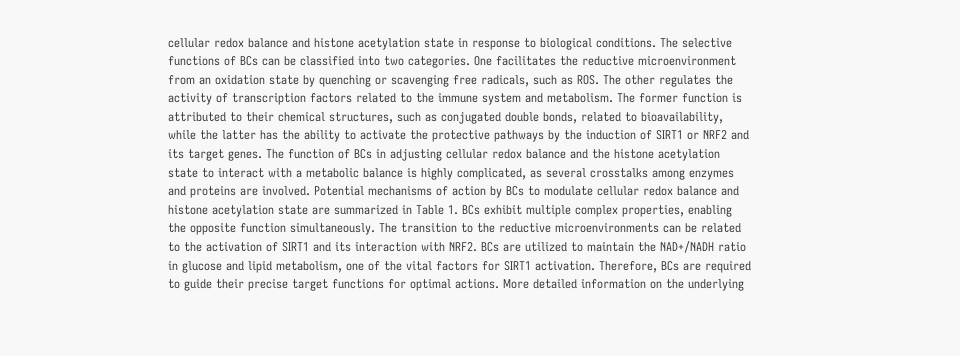cellular redox balance and histone acetylation state in response to biological conditions. The selective functions of BCs can be classified into two categories. One facilitates the reductive microenvironment from an oxidation state by quenching or scavenging free radicals, such as ROS. The other regulates the activity of transcription factors related to the immune system and metabolism. The former function is attributed to their chemical structures, such as conjugated double bonds, related to bioavailability, while the latter has the ability to activate the protective pathways by the induction of SIRT1 or NRF2 and its target genes. The function of BCs in adjusting cellular redox balance and the histone acetylation state to interact with a metabolic balance is highly complicated, as several crosstalks among enzymes and proteins are involved. Potential mechanisms of action by BCs to modulate cellular redox balance and histone acetylation state are summarized in Table 1. BCs exhibit multiple complex properties, enabling the opposite function simultaneously. The transition to the reductive microenvironments can be related to the activation of SIRT1 and its interaction with NRF2. BCs are utilized to maintain the NAD+/NADH ratio in glucose and lipid metabolism, one of the vital factors for SIRT1 activation. Therefore, BCs are required to guide their precise target functions for optimal actions. More detailed information on the underlying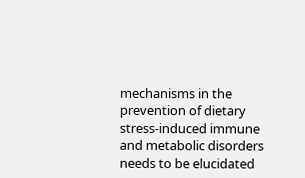mechanisms in the prevention of dietary stress-induced immune and metabolic disorders needs to be elucidated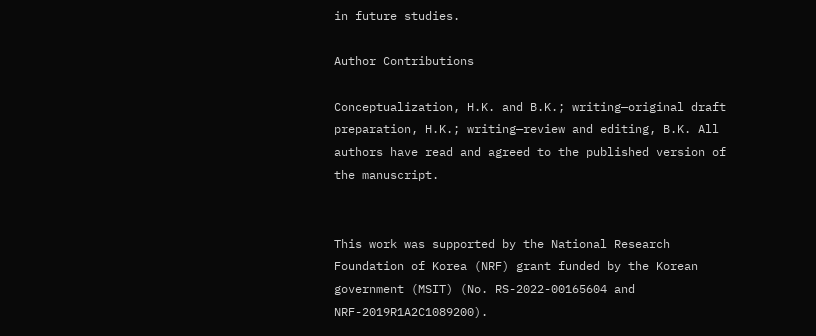in future studies.

Author Contributions

Conceptualization, H.K. and B.K.; writing—original draft preparation, H.K.; writing—review and editing, B.K. All authors have read and agreed to the published version of the manuscript.


This work was supported by the National Research Foundation of Korea (NRF) grant funded by the Korean government (MSIT) (No. RS-2022-00165604 and NRF-2019R1A2C1089200).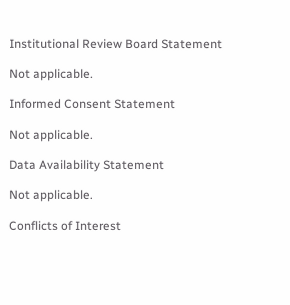Institutional Review Board Statement

Not applicable.

Informed Consent Statement

Not applicable.

Data Availability Statement

Not applicable.

Conflicts of Interest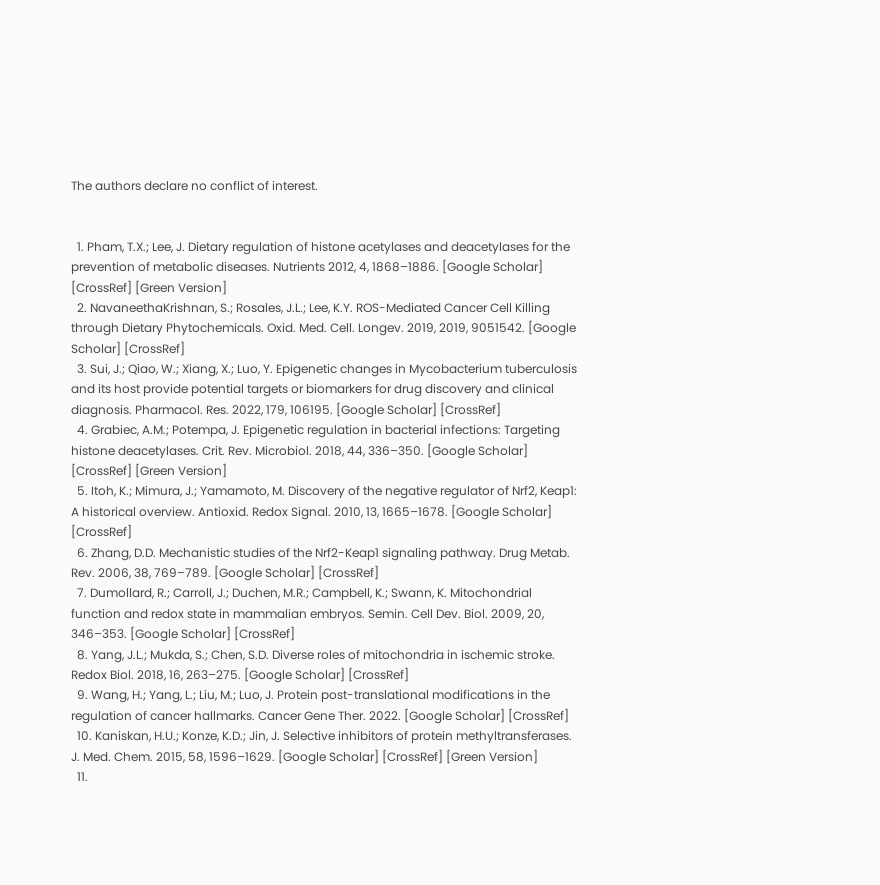The authors declare no conflict of interest.


  1. Pham, T.X.; Lee, J. Dietary regulation of histone acetylases and deacetylases for the prevention of metabolic diseases. Nutrients 2012, 4, 1868–1886. [Google Scholar] [CrossRef] [Green Version]
  2. NavaneethaKrishnan, S.; Rosales, J.L.; Lee, K.Y. ROS-Mediated Cancer Cell Killing through Dietary Phytochemicals. Oxid. Med. Cell. Longev. 2019, 2019, 9051542. [Google Scholar] [CrossRef]
  3. Sui, J.; Qiao, W.; Xiang, X.; Luo, Y. Epigenetic changes in Mycobacterium tuberculosis and its host provide potential targets or biomarkers for drug discovery and clinical diagnosis. Pharmacol. Res. 2022, 179, 106195. [Google Scholar] [CrossRef]
  4. Grabiec, A.M.; Potempa, J. Epigenetic regulation in bacterial infections: Targeting histone deacetylases. Crit. Rev. Microbiol. 2018, 44, 336–350. [Google Scholar] [CrossRef] [Green Version]
  5. Itoh, K.; Mimura, J.; Yamamoto, M. Discovery of the negative regulator of Nrf2, Keap1: A historical overview. Antioxid. Redox Signal. 2010, 13, 1665–1678. [Google Scholar] [CrossRef]
  6. Zhang, D.D. Mechanistic studies of the Nrf2-Keap1 signaling pathway. Drug Metab. Rev. 2006, 38, 769–789. [Google Scholar] [CrossRef]
  7. Dumollard, R.; Carroll, J.; Duchen, M.R.; Campbell, K.; Swann, K. Mitochondrial function and redox state in mammalian embryos. Semin. Cell Dev. Biol. 2009, 20, 346–353. [Google Scholar] [CrossRef]
  8. Yang, J.L.; Mukda, S.; Chen, S.D. Diverse roles of mitochondria in ischemic stroke. Redox Biol. 2018, 16, 263–275. [Google Scholar] [CrossRef]
  9. Wang, H.; Yang, L.; Liu, M.; Luo, J. Protein post-translational modifications in the regulation of cancer hallmarks. Cancer Gene Ther. 2022. [Google Scholar] [CrossRef]
  10. Kaniskan, H.U.; Konze, K.D.; Jin, J. Selective inhibitors of protein methyltransferases. J. Med. Chem. 2015, 58, 1596–1629. [Google Scholar] [CrossRef] [Green Version]
  11.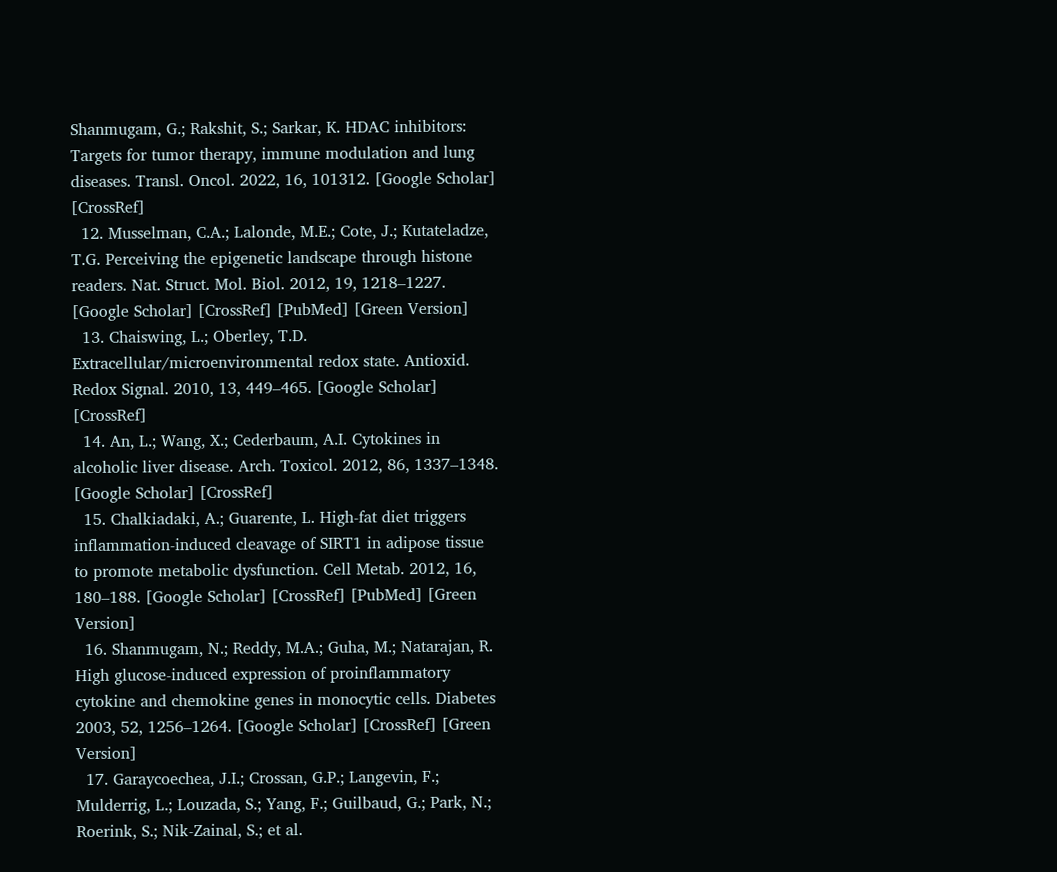Shanmugam, G.; Rakshit, S.; Sarkar, K. HDAC inhibitors: Targets for tumor therapy, immune modulation and lung diseases. Transl. Oncol. 2022, 16, 101312. [Google Scholar] [CrossRef]
  12. Musselman, C.A.; Lalonde, M.E.; Cote, J.; Kutateladze, T.G. Perceiving the epigenetic landscape through histone readers. Nat. Struct. Mol. Biol. 2012, 19, 1218–1227. [Google Scholar] [CrossRef] [PubMed] [Green Version]
  13. Chaiswing, L.; Oberley, T.D. Extracellular/microenvironmental redox state. Antioxid. Redox Signal. 2010, 13, 449–465. [Google Scholar] [CrossRef]
  14. An, L.; Wang, X.; Cederbaum, A.I. Cytokines in alcoholic liver disease. Arch. Toxicol. 2012, 86, 1337–1348. [Google Scholar] [CrossRef]
  15. Chalkiadaki, A.; Guarente, L. High-fat diet triggers inflammation-induced cleavage of SIRT1 in adipose tissue to promote metabolic dysfunction. Cell Metab. 2012, 16, 180–188. [Google Scholar] [CrossRef] [PubMed] [Green Version]
  16. Shanmugam, N.; Reddy, M.A.; Guha, M.; Natarajan, R. High glucose-induced expression of proinflammatory cytokine and chemokine genes in monocytic cells. Diabetes 2003, 52, 1256–1264. [Google Scholar] [CrossRef] [Green Version]
  17. Garaycoechea, J.I.; Crossan, G.P.; Langevin, F.; Mulderrig, L.; Louzada, S.; Yang, F.; Guilbaud, G.; Park, N.; Roerink, S.; Nik-Zainal, S.; et al.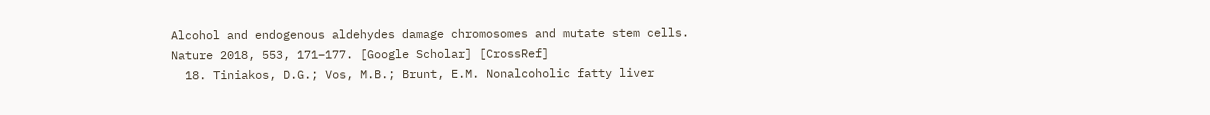Alcohol and endogenous aldehydes damage chromosomes and mutate stem cells. Nature 2018, 553, 171–177. [Google Scholar] [CrossRef]
  18. Tiniakos, D.G.; Vos, M.B.; Brunt, E.M. Nonalcoholic fatty liver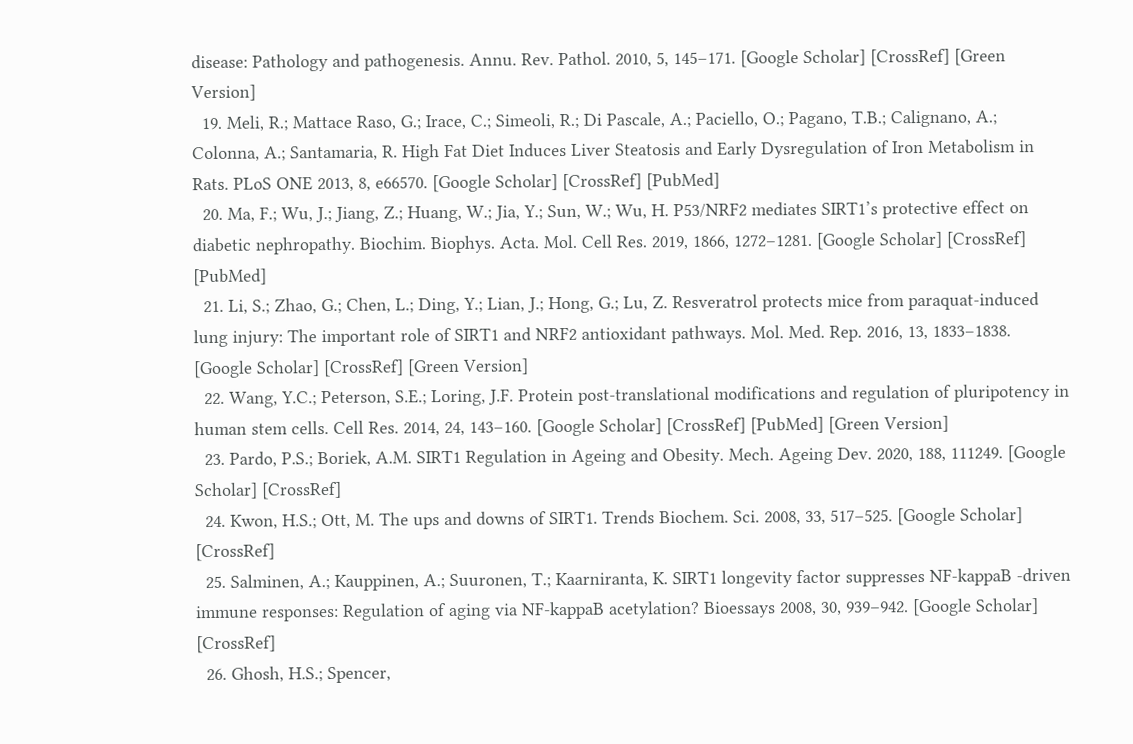disease: Pathology and pathogenesis. Annu. Rev. Pathol. 2010, 5, 145–171. [Google Scholar] [CrossRef] [Green Version]
  19. Meli, R.; Mattace Raso, G.; Irace, C.; Simeoli, R.; Di Pascale, A.; Paciello, O.; Pagano, T.B.; Calignano, A.; Colonna, A.; Santamaria, R. High Fat Diet Induces Liver Steatosis and Early Dysregulation of Iron Metabolism in Rats. PLoS ONE 2013, 8, e66570. [Google Scholar] [CrossRef] [PubMed]
  20. Ma, F.; Wu, J.; Jiang, Z.; Huang, W.; Jia, Y.; Sun, W.; Wu, H. P53/NRF2 mediates SIRT1’s protective effect on diabetic nephropathy. Biochim. Biophys. Acta. Mol. Cell Res. 2019, 1866, 1272–1281. [Google Scholar] [CrossRef] [PubMed]
  21. Li, S.; Zhao, G.; Chen, L.; Ding, Y.; Lian, J.; Hong, G.; Lu, Z. Resveratrol protects mice from paraquat-induced lung injury: The important role of SIRT1 and NRF2 antioxidant pathways. Mol. Med. Rep. 2016, 13, 1833–1838. [Google Scholar] [CrossRef] [Green Version]
  22. Wang, Y.C.; Peterson, S.E.; Loring, J.F. Protein post-translational modifications and regulation of pluripotency in human stem cells. Cell Res. 2014, 24, 143–160. [Google Scholar] [CrossRef] [PubMed] [Green Version]
  23. Pardo, P.S.; Boriek, A.M. SIRT1 Regulation in Ageing and Obesity. Mech. Ageing Dev. 2020, 188, 111249. [Google Scholar] [CrossRef]
  24. Kwon, H.S.; Ott, M. The ups and downs of SIRT1. Trends Biochem. Sci. 2008, 33, 517–525. [Google Scholar] [CrossRef]
  25. Salminen, A.; Kauppinen, A.; Suuronen, T.; Kaarniranta, K. SIRT1 longevity factor suppresses NF-kappaB -driven immune responses: Regulation of aging via NF-kappaB acetylation? Bioessays 2008, 30, 939–942. [Google Scholar] [CrossRef]
  26. Ghosh, H.S.; Spencer,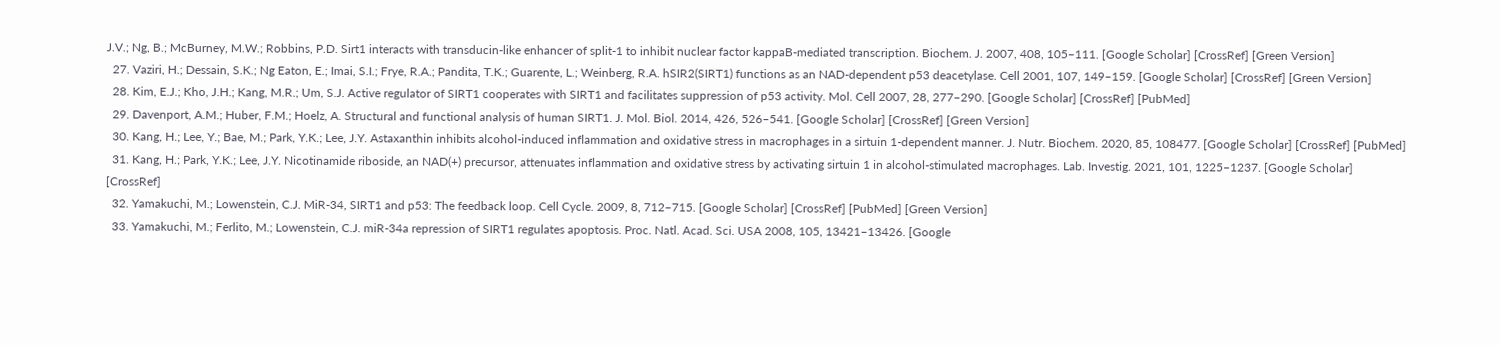J.V.; Ng, B.; McBurney, M.W.; Robbins, P.D. Sirt1 interacts with transducin-like enhancer of split-1 to inhibit nuclear factor kappaB-mediated transcription. Biochem. J. 2007, 408, 105–111. [Google Scholar] [CrossRef] [Green Version]
  27. Vaziri, H.; Dessain, S.K.; Ng Eaton, E.; Imai, S.I.; Frye, R.A.; Pandita, T.K.; Guarente, L.; Weinberg, R.A. hSIR2(SIRT1) functions as an NAD-dependent p53 deacetylase. Cell 2001, 107, 149–159. [Google Scholar] [CrossRef] [Green Version]
  28. Kim, E.J.; Kho, J.H.; Kang, M.R.; Um, S.J. Active regulator of SIRT1 cooperates with SIRT1 and facilitates suppression of p53 activity. Mol. Cell 2007, 28, 277–290. [Google Scholar] [CrossRef] [PubMed]
  29. Davenport, A.M.; Huber, F.M.; Hoelz, A. Structural and functional analysis of human SIRT1. J. Mol. Biol. 2014, 426, 526–541. [Google Scholar] [CrossRef] [Green Version]
  30. Kang, H.; Lee, Y.; Bae, M.; Park, Y.K.; Lee, J.Y. Astaxanthin inhibits alcohol-induced inflammation and oxidative stress in macrophages in a sirtuin 1-dependent manner. J. Nutr. Biochem. 2020, 85, 108477. [Google Scholar] [CrossRef] [PubMed]
  31. Kang, H.; Park, Y.K.; Lee, J.Y. Nicotinamide riboside, an NAD(+) precursor, attenuates inflammation and oxidative stress by activating sirtuin 1 in alcohol-stimulated macrophages. Lab. Investig. 2021, 101, 1225–1237. [Google Scholar] [CrossRef]
  32. Yamakuchi, M.; Lowenstein, C.J. MiR-34, SIRT1 and p53: The feedback loop. Cell Cycle. 2009, 8, 712–715. [Google Scholar] [CrossRef] [PubMed] [Green Version]
  33. Yamakuchi, M.; Ferlito, M.; Lowenstein, C.J. miR-34a repression of SIRT1 regulates apoptosis. Proc. Natl. Acad. Sci. USA 2008, 105, 13421–13426. [Google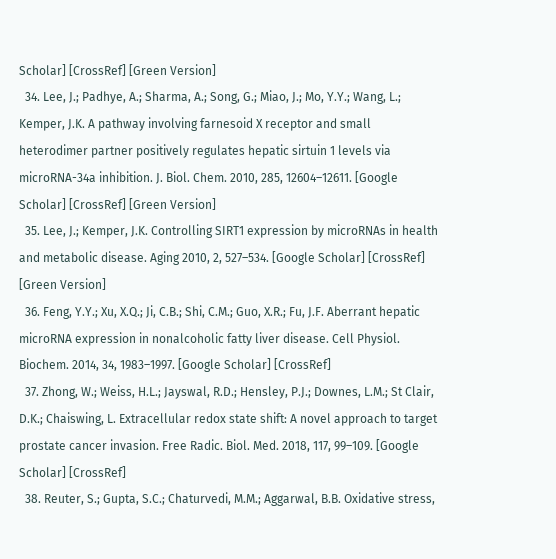Scholar] [CrossRef] [Green Version]
  34. Lee, J.; Padhye, A.; Sharma, A.; Song, G.; Miao, J.; Mo, Y.Y.; Wang, L.; Kemper, J.K. A pathway involving farnesoid X receptor and small heterodimer partner positively regulates hepatic sirtuin 1 levels via microRNA-34a inhibition. J. Biol. Chem. 2010, 285, 12604–12611. [Google Scholar] [CrossRef] [Green Version]
  35. Lee, J.; Kemper, J.K. Controlling SIRT1 expression by microRNAs in health and metabolic disease. Aging 2010, 2, 527–534. [Google Scholar] [CrossRef] [Green Version]
  36. Feng, Y.Y.; Xu, X.Q.; Ji, C.B.; Shi, C.M.; Guo, X.R.; Fu, J.F. Aberrant hepatic microRNA expression in nonalcoholic fatty liver disease. Cell Physiol. Biochem. 2014, 34, 1983–1997. [Google Scholar] [CrossRef]
  37. Zhong, W.; Weiss, H.L.; Jayswal, R.D.; Hensley, P.J.; Downes, L.M.; St Clair, D.K.; Chaiswing, L. Extracellular redox state shift: A novel approach to target prostate cancer invasion. Free Radic. Biol. Med. 2018, 117, 99–109. [Google Scholar] [CrossRef]
  38. Reuter, S.; Gupta, S.C.; Chaturvedi, M.M.; Aggarwal, B.B. Oxidative stress,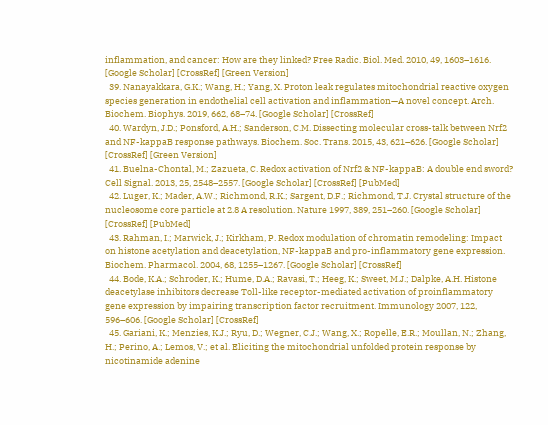inflammation, and cancer: How are they linked? Free Radic. Biol. Med. 2010, 49, 1603–1616. [Google Scholar] [CrossRef] [Green Version]
  39. Nanayakkara, G.K.; Wang, H.; Yang, X. Proton leak regulates mitochondrial reactive oxygen species generation in endothelial cell activation and inflammation—A novel concept. Arch. Biochem. Biophys. 2019, 662, 68–74. [Google Scholar] [CrossRef]
  40. Wardyn, J.D.; Ponsford, A.H.; Sanderson, C.M. Dissecting molecular cross-talk between Nrf2 and NF-kappaB response pathways. Biochem. Soc. Trans. 2015, 43, 621–626. [Google Scholar] [CrossRef] [Green Version]
  41. Buelna-Chontal, M.; Zazueta, C. Redox activation of Nrf2 & NF-kappaB: A double end sword? Cell Signal. 2013, 25, 2548–2557. [Google Scholar] [CrossRef] [PubMed]
  42. Luger, K.; Mader, A.W.; Richmond, R.K.; Sargent, D.F.; Richmond, T.J. Crystal structure of the nucleosome core particle at 2.8 A resolution. Nature 1997, 389, 251–260. [Google Scholar] [CrossRef] [PubMed]
  43. Rahman, I.; Marwick, J.; Kirkham, P. Redox modulation of chromatin remodeling: Impact on histone acetylation and deacetylation, NF-kappaB and pro-inflammatory gene expression. Biochem. Pharmacol. 2004, 68, 1255–1267. [Google Scholar] [CrossRef]
  44. Bode, K.A.; Schroder, K.; Hume, D.A.; Ravasi, T.; Heeg, K.; Sweet, M.J.; Dalpke, A.H. Histone deacetylase inhibitors decrease Toll-like receptor-mediated activation of proinflammatory gene expression by impairing transcription factor recruitment. Immunology 2007, 122, 596–606. [Google Scholar] [CrossRef]
  45. Gariani, K.; Menzies, K.J.; Ryu, D.; Wegner, C.J.; Wang, X.; Ropelle, E.R.; Moullan, N.; Zhang, H.; Perino, A.; Lemos, V.; et al. Eliciting the mitochondrial unfolded protein response by nicotinamide adenine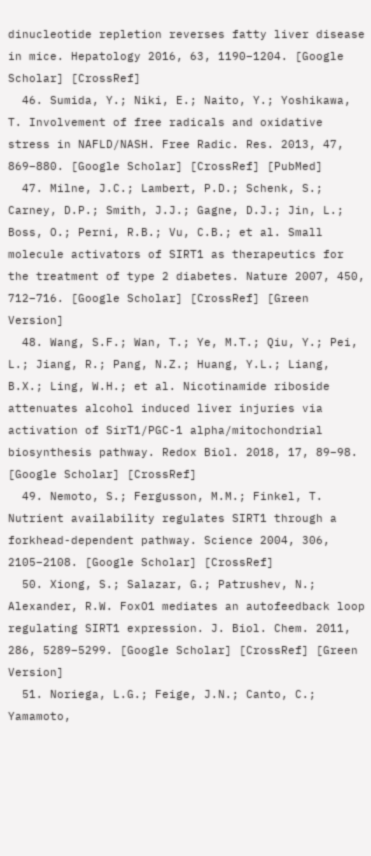dinucleotide repletion reverses fatty liver disease in mice. Hepatology 2016, 63, 1190–1204. [Google Scholar] [CrossRef]
  46. Sumida, Y.; Niki, E.; Naito, Y.; Yoshikawa, T. Involvement of free radicals and oxidative stress in NAFLD/NASH. Free Radic. Res. 2013, 47, 869–880. [Google Scholar] [CrossRef] [PubMed]
  47. Milne, J.C.; Lambert, P.D.; Schenk, S.; Carney, D.P.; Smith, J.J.; Gagne, D.J.; Jin, L.; Boss, O.; Perni, R.B.; Vu, C.B.; et al. Small molecule activators of SIRT1 as therapeutics for the treatment of type 2 diabetes. Nature 2007, 450, 712–716. [Google Scholar] [CrossRef] [Green Version]
  48. Wang, S.F.; Wan, T.; Ye, M.T.; Qiu, Y.; Pei, L.; Jiang, R.; Pang, N.Z.; Huang, Y.L.; Liang, B.X.; Ling, W.H.; et al. Nicotinamide riboside attenuates alcohol induced liver injuries via activation of SirT1/PGC-1 alpha/mitochondrial biosynthesis pathway. Redox Biol. 2018, 17, 89–98. [Google Scholar] [CrossRef]
  49. Nemoto, S.; Fergusson, M.M.; Finkel, T. Nutrient availability regulates SIRT1 through a forkhead-dependent pathway. Science 2004, 306, 2105–2108. [Google Scholar] [CrossRef]
  50. Xiong, S.; Salazar, G.; Patrushev, N.; Alexander, R.W. FoxO1 mediates an autofeedback loop regulating SIRT1 expression. J. Biol. Chem. 2011, 286, 5289–5299. [Google Scholar] [CrossRef] [Green Version]
  51. Noriega, L.G.; Feige, J.N.; Canto, C.; Yamamoto,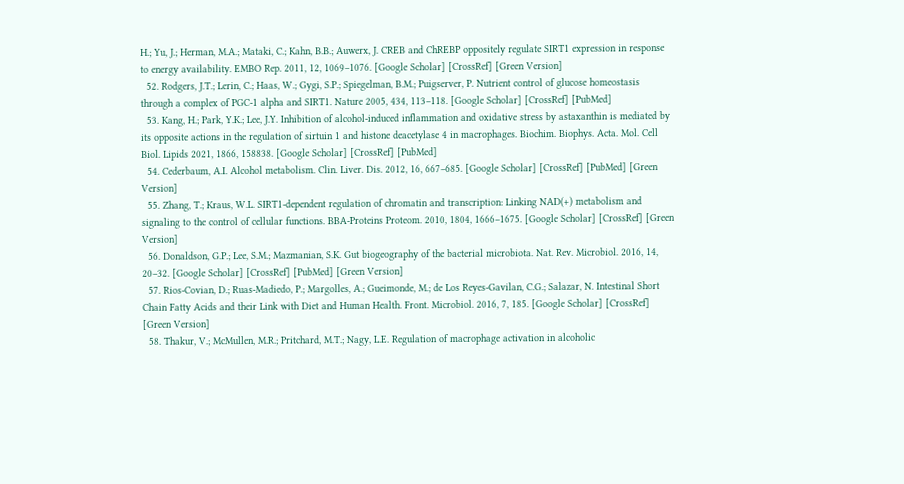H.; Yu, J.; Herman, M.A.; Mataki, C.; Kahn, B.B.; Auwerx, J. CREB and ChREBP oppositely regulate SIRT1 expression in response to energy availability. EMBO Rep. 2011, 12, 1069–1076. [Google Scholar] [CrossRef] [Green Version]
  52. Rodgers, J.T.; Lerin, C.; Haas, W.; Gygi, S.P.; Spiegelman, B.M.; Puigserver, P. Nutrient control of glucose homeostasis through a complex of PGC-1 alpha and SIRT1. Nature 2005, 434, 113–118. [Google Scholar] [CrossRef] [PubMed]
  53. Kang, H.; Park, Y.K.; Lee, J.Y. Inhibition of alcohol-induced inflammation and oxidative stress by astaxanthin is mediated by its opposite actions in the regulation of sirtuin 1 and histone deacetylase 4 in macrophages. Biochim. Biophys. Acta. Mol. Cell Biol. Lipids 2021, 1866, 158838. [Google Scholar] [CrossRef] [PubMed]
  54. Cederbaum, A.I. Alcohol metabolism. Clin. Liver. Dis. 2012, 16, 667–685. [Google Scholar] [CrossRef] [PubMed] [Green Version]
  55. Zhang, T.; Kraus, W.L. SIRT1-dependent regulation of chromatin and transcription: Linking NAD(+) metabolism and signaling to the control of cellular functions. BBA-Proteins Proteom. 2010, 1804, 1666–1675. [Google Scholar] [CrossRef] [Green Version]
  56. Donaldson, G.P.; Lee, S.M.; Mazmanian, S.K. Gut biogeography of the bacterial microbiota. Nat. Rev. Microbiol. 2016, 14, 20–32. [Google Scholar] [CrossRef] [PubMed] [Green Version]
  57. Rios-Covian, D.; Ruas-Madiedo, P.; Margolles, A.; Gueimonde, M.; de Los Reyes-Gavilan, C.G.; Salazar, N. Intestinal Short Chain Fatty Acids and their Link with Diet and Human Health. Front. Microbiol. 2016, 7, 185. [Google Scholar] [CrossRef] [Green Version]
  58. Thakur, V.; McMullen, M.R.; Pritchard, M.T.; Nagy, L.E. Regulation of macrophage activation in alcoholic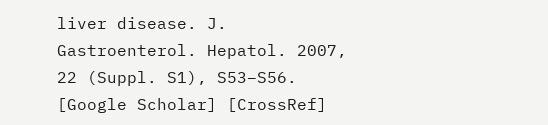liver disease. J. Gastroenterol. Hepatol. 2007, 22 (Suppl. S1), S53–S56. [Google Scholar] [CrossRef]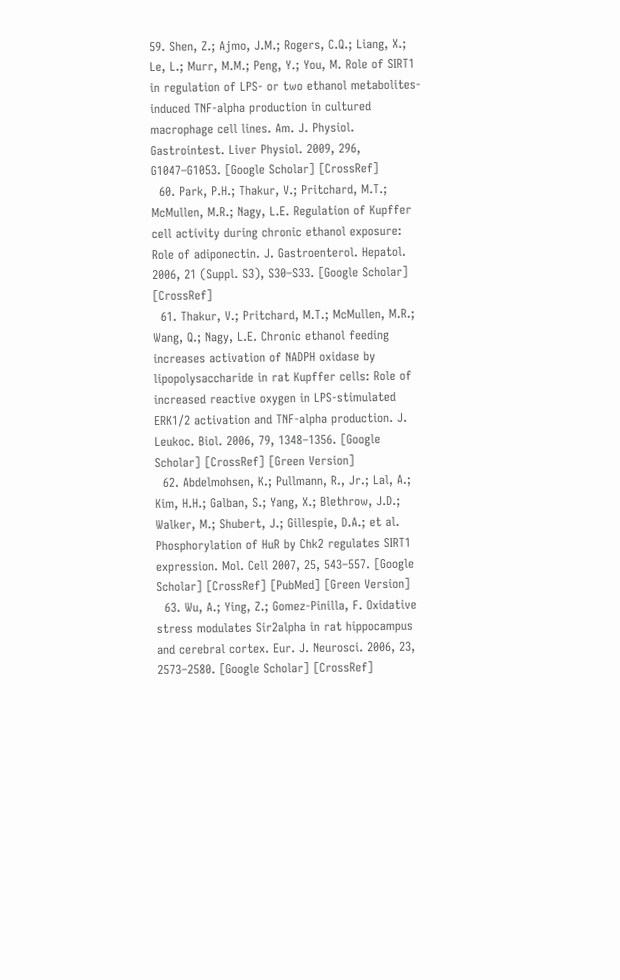59. Shen, Z.; Ajmo, J.M.; Rogers, C.Q.; Liang, X.; Le, L.; Murr, M.M.; Peng, Y.; You, M. Role of SIRT1 in regulation of LPS- or two ethanol metabolites-induced TNF-alpha production in cultured macrophage cell lines. Am. J. Physiol. Gastrointest. Liver Physiol. 2009, 296, G1047–G1053. [Google Scholar] [CrossRef]
  60. Park, P.H.; Thakur, V.; Pritchard, M.T.; McMullen, M.R.; Nagy, L.E. Regulation of Kupffer cell activity during chronic ethanol exposure: Role of adiponectin. J. Gastroenterol. Hepatol. 2006, 21 (Suppl. S3), S30–S33. [Google Scholar] [CrossRef]
  61. Thakur, V.; Pritchard, M.T.; McMullen, M.R.; Wang, Q.; Nagy, L.E. Chronic ethanol feeding increases activation of NADPH oxidase by lipopolysaccharide in rat Kupffer cells: Role of increased reactive oxygen in LPS-stimulated ERK1/2 activation and TNF-alpha production. J. Leukoc. Biol. 2006, 79, 1348–1356. [Google Scholar] [CrossRef] [Green Version]
  62. Abdelmohsen, K.; Pullmann, R., Jr.; Lal, A.; Kim, H.H.; Galban, S.; Yang, X.; Blethrow, J.D.; Walker, M.; Shubert, J.; Gillespie, D.A.; et al. Phosphorylation of HuR by Chk2 regulates SIRT1 expression. Mol. Cell 2007, 25, 543–557. [Google Scholar] [CrossRef] [PubMed] [Green Version]
  63. Wu, A.; Ying, Z.; Gomez-Pinilla, F. Oxidative stress modulates Sir2alpha in rat hippocampus and cerebral cortex. Eur. J. Neurosci. 2006, 23, 2573–2580. [Google Scholar] [CrossRef]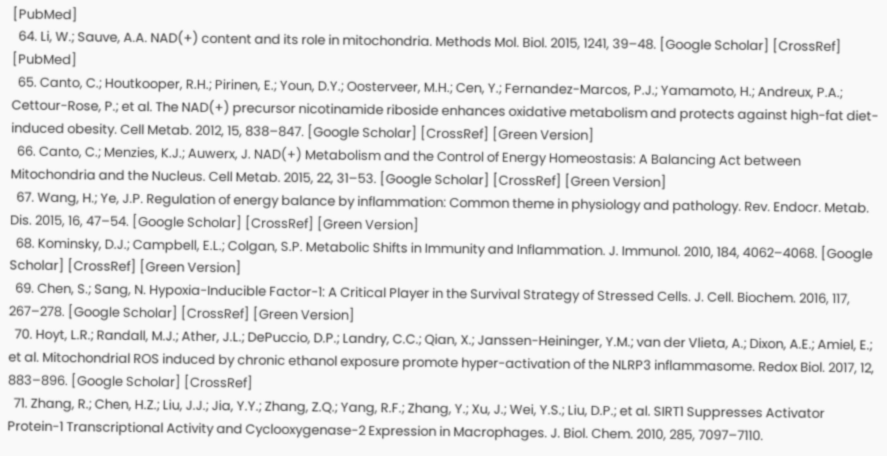[PubMed]
  64. Li, W.; Sauve, A.A. NAD(+) content and its role in mitochondria. Methods Mol. Biol. 2015, 1241, 39–48. [Google Scholar] [CrossRef] [PubMed]
  65. Canto, C.; Houtkooper, R.H.; Pirinen, E.; Youn, D.Y.; Oosterveer, M.H.; Cen, Y.; Fernandez-Marcos, P.J.; Yamamoto, H.; Andreux, P.A.; Cettour-Rose, P.; et al. The NAD(+) precursor nicotinamide riboside enhances oxidative metabolism and protects against high-fat diet-induced obesity. Cell Metab. 2012, 15, 838–847. [Google Scholar] [CrossRef] [Green Version]
  66. Canto, C.; Menzies, K.J.; Auwerx, J. NAD(+) Metabolism and the Control of Energy Homeostasis: A Balancing Act between Mitochondria and the Nucleus. Cell Metab. 2015, 22, 31–53. [Google Scholar] [CrossRef] [Green Version]
  67. Wang, H.; Ye, J.P. Regulation of energy balance by inflammation: Common theme in physiology and pathology. Rev. Endocr. Metab. Dis. 2015, 16, 47–54. [Google Scholar] [CrossRef] [Green Version]
  68. Kominsky, D.J.; Campbell, E.L.; Colgan, S.P. Metabolic Shifts in Immunity and Inflammation. J. Immunol. 2010, 184, 4062–4068. [Google Scholar] [CrossRef] [Green Version]
  69. Chen, S.; Sang, N. Hypoxia-Inducible Factor-1: A Critical Player in the Survival Strategy of Stressed Cells. J. Cell. Biochem. 2016, 117, 267–278. [Google Scholar] [CrossRef] [Green Version]
  70. Hoyt, L.R.; Randall, M.J.; Ather, J.L.; DePuccio, D.P.; Landry, C.C.; Qian, X.; Janssen-Heininger, Y.M.; van der Vlieta, A.; Dixon, A.E.; Amiel, E.; et al. Mitochondrial ROS induced by chronic ethanol exposure promote hyper-activation of the NLRP3 inflammasome. Redox Biol. 2017, 12, 883–896. [Google Scholar] [CrossRef]
  71. Zhang, R.; Chen, H.Z.; Liu, J.J.; Jia, Y.Y.; Zhang, Z.Q.; Yang, R.F.; Zhang, Y.; Xu, J.; Wei, Y.S.; Liu, D.P.; et al. SIRT1 Suppresses Activator Protein-1 Transcriptional Activity and Cyclooxygenase-2 Expression in Macrophages. J. Biol. Chem. 2010, 285, 7097–7110.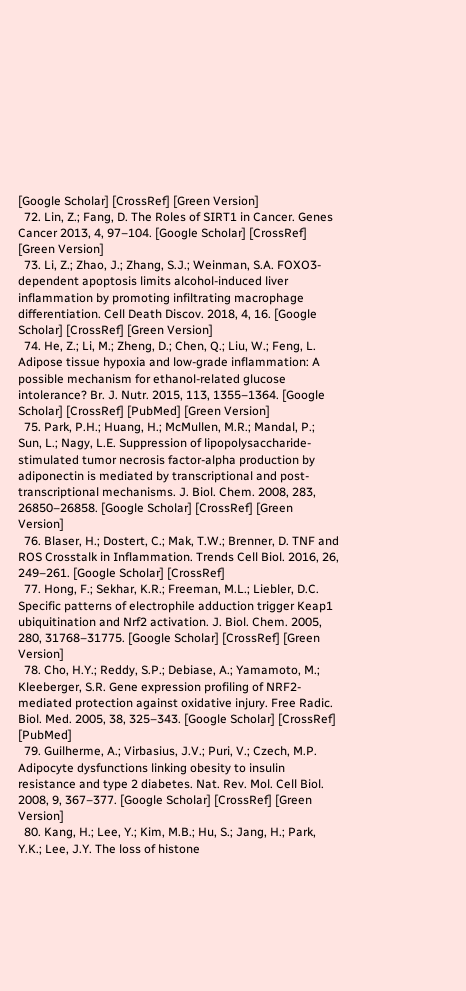[Google Scholar] [CrossRef] [Green Version]
  72. Lin, Z.; Fang, D. The Roles of SIRT1 in Cancer. Genes Cancer 2013, 4, 97–104. [Google Scholar] [CrossRef] [Green Version]
  73. Li, Z.; Zhao, J.; Zhang, S.J.; Weinman, S.A. FOXO3-dependent apoptosis limits alcohol-induced liver inflammation by promoting infiltrating macrophage differentiation. Cell Death Discov. 2018, 4, 16. [Google Scholar] [CrossRef] [Green Version]
  74. He, Z.; Li, M.; Zheng, D.; Chen, Q.; Liu, W.; Feng, L. Adipose tissue hypoxia and low-grade inflammation: A possible mechanism for ethanol-related glucose intolerance? Br. J. Nutr. 2015, 113, 1355–1364. [Google Scholar] [CrossRef] [PubMed] [Green Version]
  75. Park, P.H.; Huang, H.; McMullen, M.R.; Mandal, P.; Sun, L.; Nagy, L.E. Suppression of lipopolysaccharide-stimulated tumor necrosis factor-alpha production by adiponectin is mediated by transcriptional and post-transcriptional mechanisms. J. Biol. Chem. 2008, 283, 26850–26858. [Google Scholar] [CrossRef] [Green Version]
  76. Blaser, H.; Dostert, C.; Mak, T.W.; Brenner, D. TNF and ROS Crosstalk in Inflammation. Trends Cell Biol. 2016, 26, 249–261. [Google Scholar] [CrossRef]
  77. Hong, F.; Sekhar, K.R.; Freeman, M.L.; Liebler, D.C. Specific patterns of electrophile adduction trigger Keap1 ubiquitination and Nrf2 activation. J. Biol. Chem. 2005, 280, 31768–31775. [Google Scholar] [CrossRef] [Green Version]
  78. Cho, H.Y.; Reddy, S.P.; Debiase, A.; Yamamoto, M.; Kleeberger, S.R. Gene expression profiling of NRF2-mediated protection against oxidative injury. Free Radic. Biol. Med. 2005, 38, 325–343. [Google Scholar] [CrossRef] [PubMed]
  79. Guilherme, A.; Virbasius, J.V.; Puri, V.; Czech, M.P. Adipocyte dysfunctions linking obesity to insulin resistance and type 2 diabetes. Nat. Rev. Mol. Cell Biol. 2008, 9, 367–377. [Google Scholar] [CrossRef] [Green Version]
  80. Kang, H.; Lee, Y.; Kim, M.B.; Hu, S.; Jang, H.; Park, Y.K.; Lee, J.Y. The loss of histone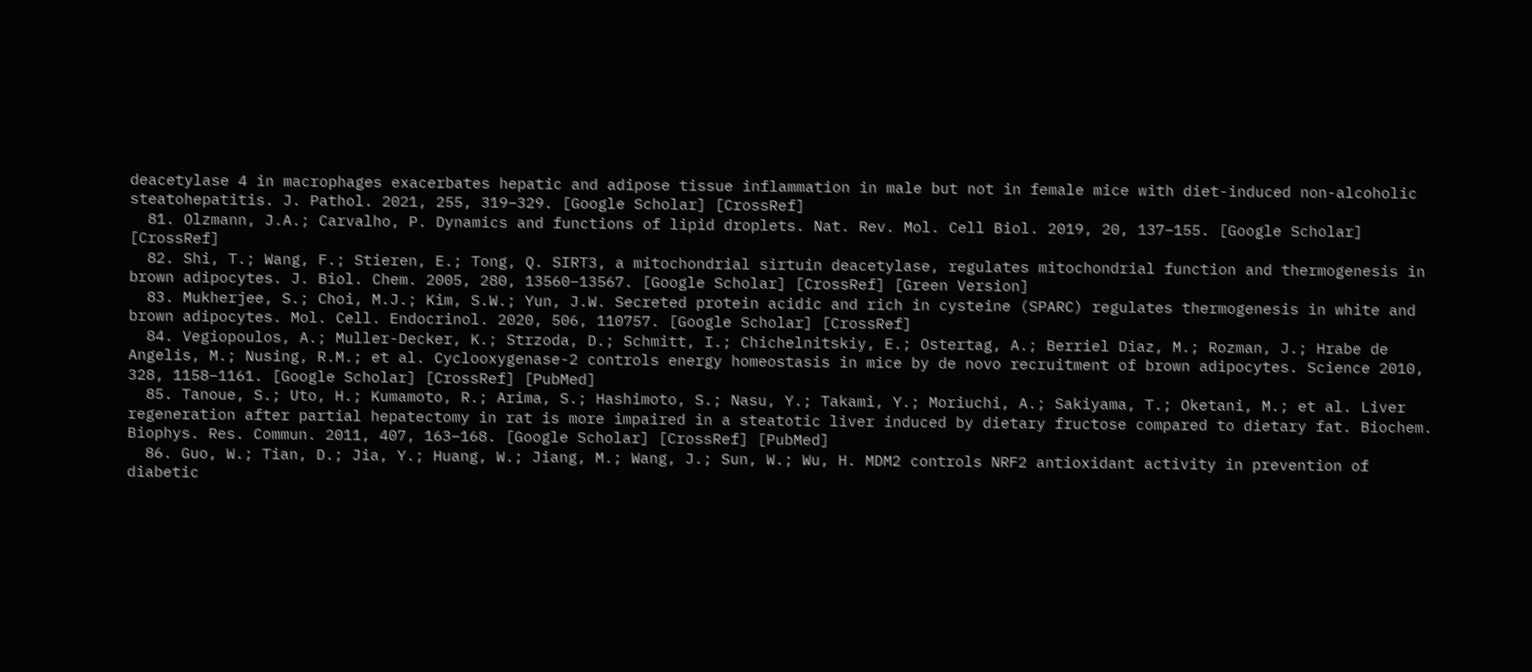deacetylase 4 in macrophages exacerbates hepatic and adipose tissue inflammation in male but not in female mice with diet-induced non-alcoholic steatohepatitis. J. Pathol. 2021, 255, 319–329. [Google Scholar] [CrossRef]
  81. Olzmann, J.A.; Carvalho, P. Dynamics and functions of lipid droplets. Nat. Rev. Mol. Cell Biol. 2019, 20, 137–155. [Google Scholar] [CrossRef]
  82. Shi, T.; Wang, F.; Stieren, E.; Tong, Q. SIRT3, a mitochondrial sirtuin deacetylase, regulates mitochondrial function and thermogenesis in brown adipocytes. J. Biol. Chem. 2005, 280, 13560–13567. [Google Scholar] [CrossRef] [Green Version]
  83. Mukherjee, S.; Choi, M.J.; Kim, S.W.; Yun, J.W. Secreted protein acidic and rich in cysteine (SPARC) regulates thermogenesis in white and brown adipocytes. Mol. Cell. Endocrinol. 2020, 506, 110757. [Google Scholar] [CrossRef]
  84. Vegiopoulos, A.; Muller-Decker, K.; Strzoda, D.; Schmitt, I.; Chichelnitskiy, E.; Ostertag, A.; Berriel Diaz, M.; Rozman, J.; Hrabe de Angelis, M.; Nusing, R.M.; et al. Cyclooxygenase-2 controls energy homeostasis in mice by de novo recruitment of brown adipocytes. Science 2010, 328, 1158–1161. [Google Scholar] [CrossRef] [PubMed]
  85. Tanoue, S.; Uto, H.; Kumamoto, R.; Arima, S.; Hashimoto, S.; Nasu, Y.; Takami, Y.; Moriuchi, A.; Sakiyama, T.; Oketani, M.; et al. Liver regeneration after partial hepatectomy in rat is more impaired in a steatotic liver induced by dietary fructose compared to dietary fat. Biochem. Biophys. Res. Commun. 2011, 407, 163–168. [Google Scholar] [CrossRef] [PubMed]
  86. Guo, W.; Tian, D.; Jia, Y.; Huang, W.; Jiang, M.; Wang, J.; Sun, W.; Wu, H. MDM2 controls NRF2 antioxidant activity in prevention of diabetic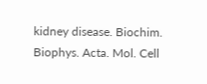kidney disease. Biochim. Biophys. Acta. Mol. Cell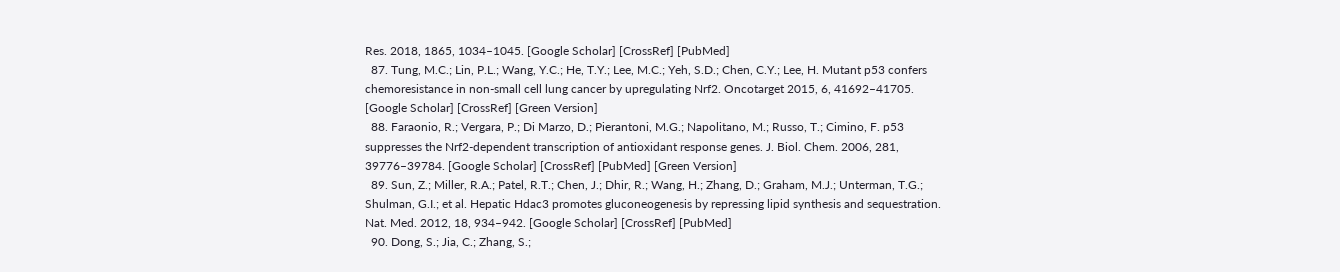Res. 2018, 1865, 1034–1045. [Google Scholar] [CrossRef] [PubMed]
  87. Tung, M.C.; Lin, P.L.; Wang, Y.C.; He, T.Y.; Lee, M.C.; Yeh, S.D.; Chen, C.Y.; Lee, H. Mutant p53 confers chemoresistance in non-small cell lung cancer by upregulating Nrf2. Oncotarget 2015, 6, 41692–41705. [Google Scholar] [CrossRef] [Green Version]
  88. Faraonio, R.; Vergara, P.; Di Marzo, D.; Pierantoni, M.G.; Napolitano, M.; Russo, T.; Cimino, F. p53 suppresses the Nrf2-dependent transcription of antioxidant response genes. J. Biol. Chem. 2006, 281, 39776–39784. [Google Scholar] [CrossRef] [PubMed] [Green Version]
  89. Sun, Z.; Miller, R.A.; Patel, R.T.; Chen, J.; Dhir, R.; Wang, H.; Zhang, D.; Graham, M.J.; Unterman, T.G.; Shulman, G.I.; et al. Hepatic Hdac3 promotes gluconeogenesis by repressing lipid synthesis and sequestration. Nat. Med. 2012, 18, 934–942. [Google Scholar] [CrossRef] [PubMed]
  90. Dong, S.; Jia, C.; Zhang, S.;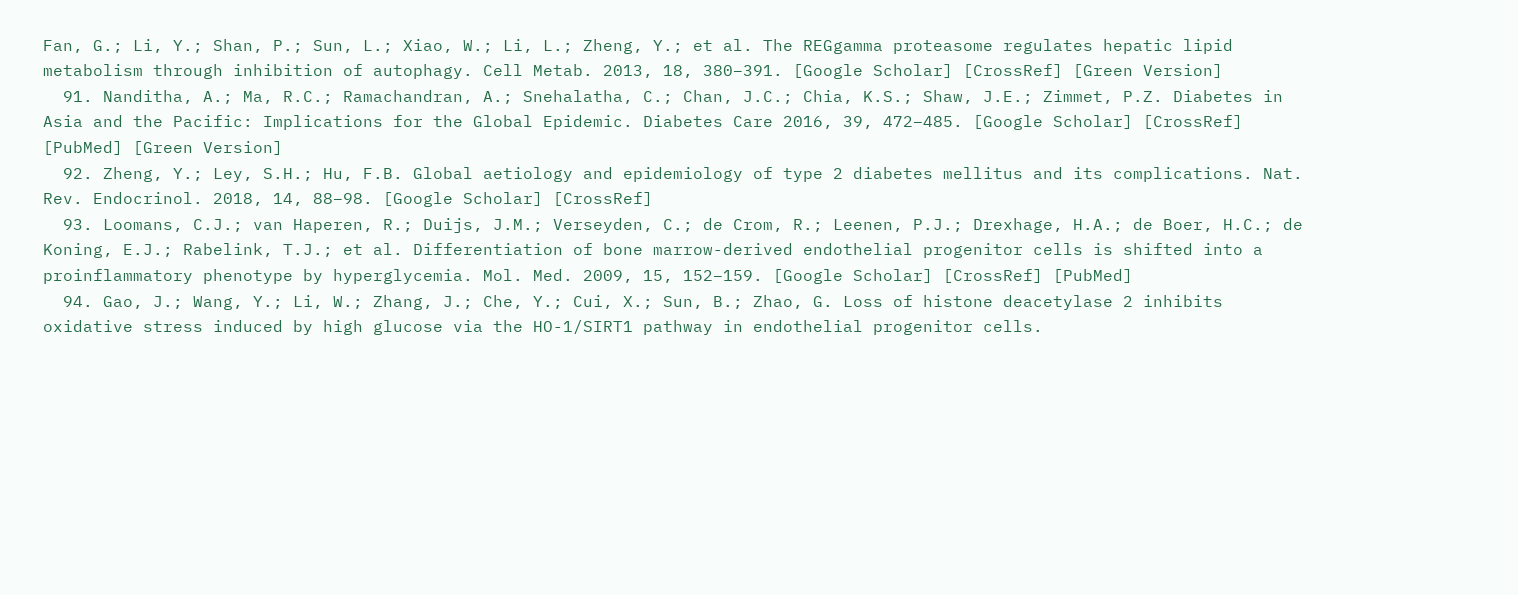Fan, G.; Li, Y.; Shan, P.; Sun, L.; Xiao, W.; Li, L.; Zheng, Y.; et al. The REGgamma proteasome regulates hepatic lipid metabolism through inhibition of autophagy. Cell Metab. 2013, 18, 380–391. [Google Scholar] [CrossRef] [Green Version]
  91. Nanditha, A.; Ma, R.C.; Ramachandran, A.; Snehalatha, C.; Chan, J.C.; Chia, K.S.; Shaw, J.E.; Zimmet, P.Z. Diabetes in Asia and the Pacific: Implications for the Global Epidemic. Diabetes Care 2016, 39, 472–485. [Google Scholar] [CrossRef] [PubMed] [Green Version]
  92. Zheng, Y.; Ley, S.H.; Hu, F.B. Global aetiology and epidemiology of type 2 diabetes mellitus and its complications. Nat. Rev. Endocrinol. 2018, 14, 88–98. [Google Scholar] [CrossRef]
  93. Loomans, C.J.; van Haperen, R.; Duijs, J.M.; Verseyden, C.; de Crom, R.; Leenen, P.J.; Drexhage, H.A.; de Boer, H.C.; de Koning, E.J.; Rabelink, T.J.; et al. Differentiation of bone marrow-derived endothelial progenitor cells is shifted into a proinflammatory phenotype by hyperglycemia. Mol. Med. 2009, 15, 152–159. [Google Scholar] [CrossRef] [PubMed]
  94. Gao, J.; Wang, Y.; Li, W.; Zhang, J.; Che, Y.; Cui, X.; Sun, B.; Zhao, G. Loss of histone deacetylase 2 inhibits oxidative stress induced by high glucose via the HO-1/SIRT1 pathway in endothelial progenitor cells.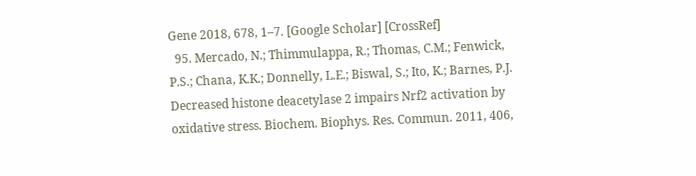Gene 2018, 678, 1–7. [Google Scholar] [CrossRef]
  95. Mercado, N.; Thimmulappa, R.; Thomas, C.M.; Fenwick, P.S.; Chana, K.K.; Donnelly, L.E.; Biswal, S.; Ito, K.; Barnes, P.J. Decreased histone deacetylase 2 impairs Nrf2 activation by oxidative stress. Biochem. Biophys. Res. Commun. 2011, 406,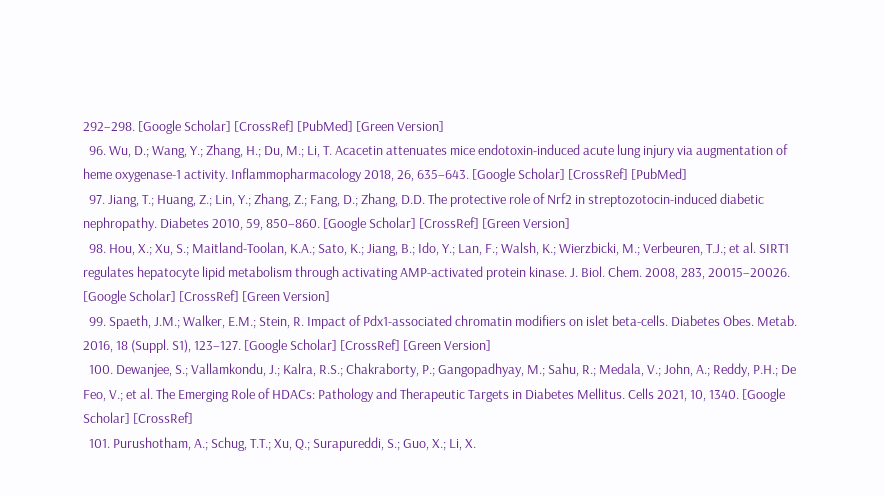292–298. [Google Scholar] [CrossRef] [PubMed] [Green Version]
  96. Wu, D.; Wang, Y.; Zhang, H.; Du, M.; Li, T. Acacetin attenuates mice endotoxin-induced acute lung injury via augmentation of heme oxygenase-1 activity. Inflammopharmacology 2018, 26, 635–643. [Google Scholar] [CrossRef] [PubMed]
  97. Jiang, T.; Huang, Z.; Lin, Y.; Zhang, Z.; Fang, D.; Zhang, D.D. The protective role of Nrf2 in streptozotocin-induced diabetic nephropathy. Diabetes 2010, 59, 850–860. [Google Scholar] [CrossRef] [Green Version]
  98. Hou, X.; Xu, S.; Maitland-Toolan, K.A.; Sato, K.; Jiang, B.; Ido, Y.; Lan, F.; Walsh, K.; Wierzbicki, M.; Verbeuren, T.J.; et al. SIRT1 regulates hepatocyte lipid metabolism through activating AMP-activated protein kinase. J. Biol. Chem. 2008, 283, 20015–20026. [Google Scholar] [CrossRef] [Green Version]
  99. Spaeth, J.M.; Walker, E.M.; Stein, R. Impact of Pdx1-associated chromatin modifiers on islet beta-cells. Diabetes Obes. Metab. 2016, 18 (Suppl. S1), 123–127. [Google Scholar] [CrossRef] [Green Version]
  100. Dewanjee, S.; Vallamkondu, J.; Kalra, R.S.; Chakraborty, P.; Gangopadhyay, M.; Sahu, R.; Medala, V.; John, A.; Reddy, P.H.; De Feo, V.; et al. The Emerging Role of HDACs: Pathology and Therapeutic Targets in Diabetes Mellitus. Cells 2021, 10, 1340. [Google Scholar] [CrossRef]
  101. Purushotham, A.; Schug, T.T.; Xu, Q.; Surapureddi, S.; Guo, X.; Li, X.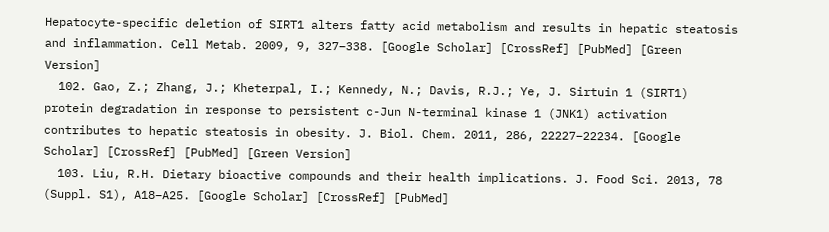Hepatocyte-specific deletion of SIRT1 alters fatty acid metabolism and results in hepatic steatosis and inflammation. Cell Metab. 2009, 9, 327–338. [Google Scholar] [CrossRef] [PubMed] [Green Version]
  102. Gao, Z.; Zhang, J.; Kheterpal, I.; Kennedy, N.; Davis, R.J.; Ye, J. Sirtuin 1 (SIRT1) protein degradation in response to persistent c-Jun N-terminal kinase 1 (JNK1) activation contributes to hepatic steatosis in obesity. J. Biol. Chem. 2011, 286, 22227–22234. [Google Scholar] [CrossRef] [PubMed] [Green Version]
  103. Liu, R.H. Dietary bioactive compounds and their health implications. J. Food Sci. 2013, 78 (Suppl. S1), A18–A25. [Google Scholar] [CrossRef] [PubMed]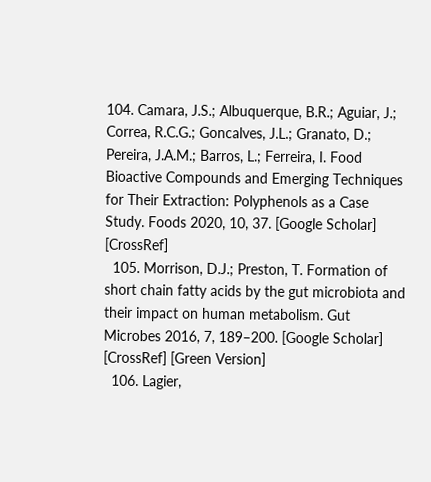104. Camara, J.S.; Albuquerque, B.R.; Aguiar, J.; Correa, R.C.G.; Goncalves, J.L.; Granato, D.; Pereira, J.A.M.; Barros, L.; Ferreira, I. Food Bioactive Compounds and Emerging Techniques for Their Extraction: Polyphenols as a Case Study. Foods 2020, 10, 37. [Google Scholar] [CrossRef]
  105. Morrison, D.J.; Preston, T. Formation of short chain fatty acids by the gut microbiota and their impact on human metabolism. Gut Microbes 2016, 7, 189–200. [Google Scholar] [CrossRef] [Green Version]
  106. Lagier,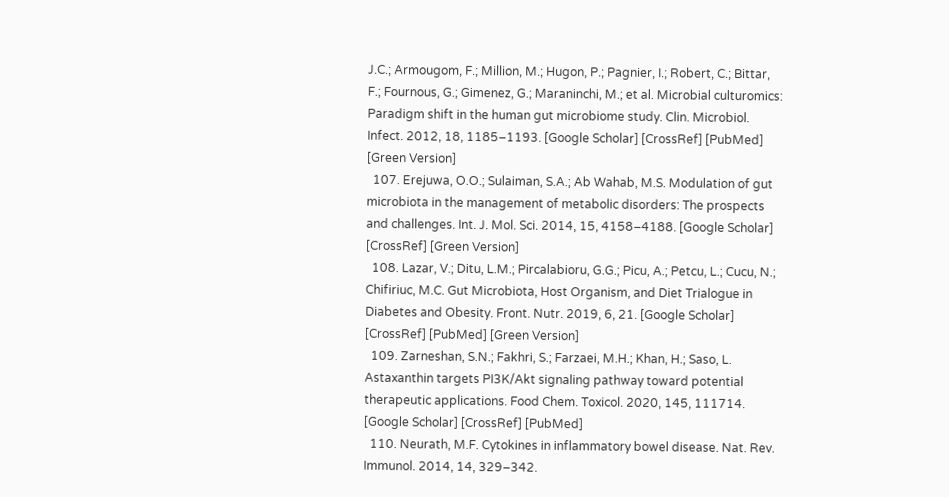J.C.; Armougom, F.; Million, M.; Hugon, P.; Pagnier, I.; Robert, C.; Bittar, F.; Fournous, G.; Gimenez, G.; Maraninchi, M.; et al. Microbial culturomics: Paradigm shift in the human gut microbiome study. Clin. Microbiol. Infect. 2012, 18, 1185–1193. [Google Scholar] [CrossRef] [PubMed] [Green Version]
  107. Erejuwa, O.O.; Sulaiman, S.A.; Ab Wahab, M.S. Modulation of gut microbiota in the management of metabolic disorders: The prospects and challenges. Int. J. Mol. Sci. 2014, 15, 4158–4188. [Google Scholar] [CrossRef] [Green Version]
  108. Lazar, V.; Ditu, L.M.; Pircalabioru, G.G.; Picu, A.; Petcu, L.; Cucu, N.; Chifiriuc, M.C. Gut Microbiota, Host Organism, and Diet Trialogue in Diabetes and Obesity. Front. Nutr. 2019, 6, 21. [Google Scholar] [CrossRef] [PubMed] [Green Version]
  109. Zarneshan, S.N.; Fakhri, S.; Farzaei, M.H.; Khan, H.; Saso, L. Astaxanthin targets PI3K/Akt signaling pathway toward potential therapeutic applications. Food Chem. Toxicol. 2020, 145, 111714. [Google Scholar] [CrossRef] [PubMed]
  110. Neurath, M.F. Cytokines in inflammatory bowel disease. Nat. Rev. Immunol. 2014, 14, 329–342.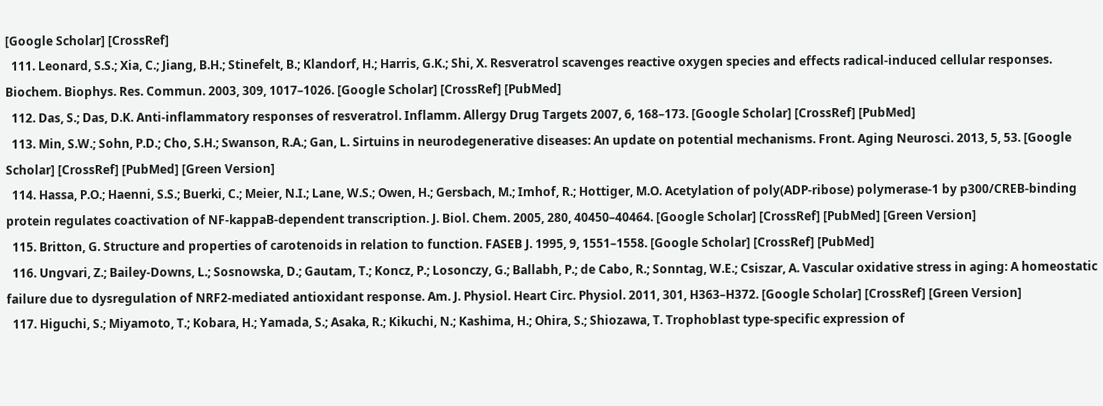[Google Scholar] [CrossRef]
  111. Leonard, S.S.; Xia, C.; Jiang, B.H.; Stinefelt, B.; Klandorf, H.; Harris, G.K.; Shi, X. Resveratrol scavenges reactive oxygen species and effects radical-induced cellular responses. Biochem. Biophys. Res. Commun. 2003, 309, 1017–1026. [Google Scholar] [CrossRef] [PubMed]
  112. Das, S.; Das, D.K. Anti-inflammatory responses of resveratrol. Inflamm. Allergy Drug Targets 2007, 6, 168–173. [Google Scholar] [CrossRef] [PubMed]
  113. Min, S.W.; Sohn, P.D.; Cho, S.H.; Swanson, R.A.; Gan, L. Sirtuins in neurodegenerative diseases: An update on potential mechanisms. Front. Aging Neurosci. 2013, 5, 53. [Google Scholar] [CrossRef] [PubMed] [Green Version]
  114. Hassa, P.O.; Haenni, S.S.; Buerki, C.; Meier, N.I.; Lane, W.S.; Owen, H.; Gersbach, M.; Imhof, R.; Hottiger, M.O. Acetylation of poly(ADP-ribose) polymerase-1 by p300/CREB-binding protein regulates coactivation of NF-kappaB-dependent transcription. J. Biol. Chem. 2005, 280, 40450–40464. [Google Scholar] [CrossRef] [PubMed] [Green Version]
  115. Britton, G. Structure and properties of carotenoids in relation to function. FASEB J. 1995, 9, 1551–1558. [Google Scholar] [CrossRef] [PubMed]
  116. Ungvari, Z.; Bailey-Downs, L.; Sosnowska, D.; Gautam, T.; Koncz, P.; Losonczy, G.; Ballabh, P.; de Cabo, R.; Sonntag, W.E.; Csiszar, A. Vascular oxidative stress in aging: A homeostatic failure due to dysregulation of NRF2-mediated antioxidant response. Am. J. Physiol. Heart Circ. Physiol. 2011, 301, H363–H372. [Google Scholar] [CrossRef] [Green Version]
  117. Higuchi, S.; Miyamoto, T.; Kobara, H.; Yamada, S.; Asaka, R.; Kikuchi, N.; Kashima, H.; Ohira, S.; Shiozawa, T. Trophoblast type-specific expression of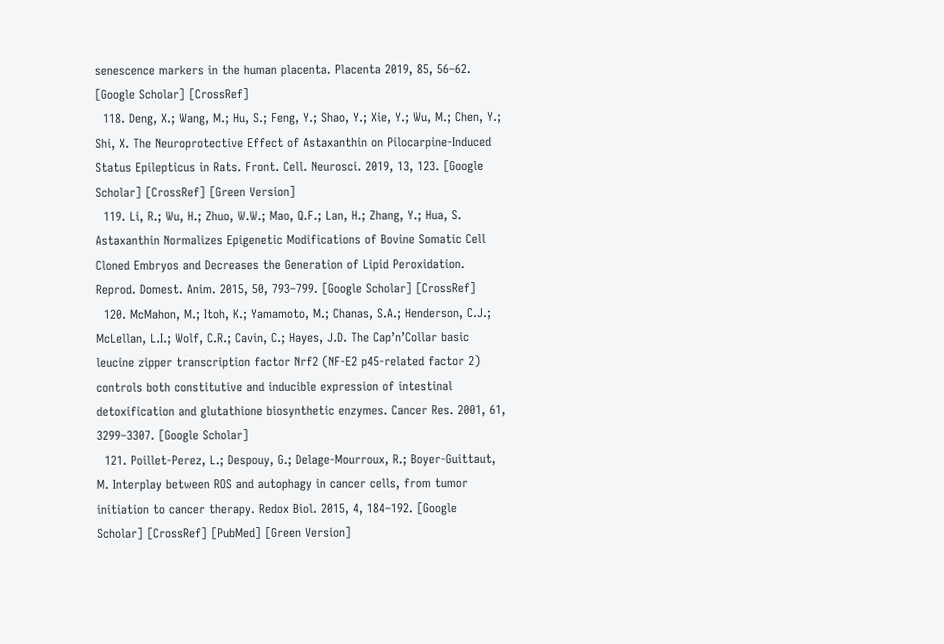senescence markers in the human placenta. Placenta 2019, 85, 56–62. [Google Scholar] [CrossRef]
  118. Deng, X.; Wang, M.; Hu, S.; Feng, Y.; Shao, Y.; Xie, Y.; Wu, M.; Chen, Y.; Shi, X. The Neuroprotective Effect of Astaxanthin on Pilocarpine-Induced Status Epilepticus in Rats. Front. Cell. Neurosci. 2019, 13, 123. [Google Scholar] [CrossRef] [Green Version]
  119. Li, R.; Wu, H.; Zhuo, W.W.; Mao, Q.F.; Lan, H.; Zhang, Y.; Hua, S. Astaxanthin Normalizes Epigenetic Modifications of Bovine Somatic Cell Cloned Embryos and Decreases the Generation of Lipid Peroxidation. Reprod. Domest. Anim. 2015, 50, 793–799. [Google Scholar] [CrossRef]
  120. McMahon, M.; Itoh, K.; Yamamoto, M.; Chanas, S.A.; Henderson, C.J.; McLellan, L.I.; Wolf, C.R.; Cavin, C.; Hayes, J.D. The Cap’n’Collar basic leucine zipper transcription factor Nrf2 (NF-E2 p45-related factor 2) controls both constitutive and inducible expression of intestinal detoxification and glutathione biosynthetic enzymes. Cancer Res. 2001, 61, 3299–3307. [Google Scholar]
  121. Poillet-Perez, L.; Despouy, G.; Delage-Mourroux, R.; Boyer-Guittaut, M. Interplay between ROS and autophagy in cancer cells, from tumor initiation to cancer therapy. Redox Biol. 2015, 4, 184–192. [Google Scholar] [CrossRef] [PubMed] [Green Version]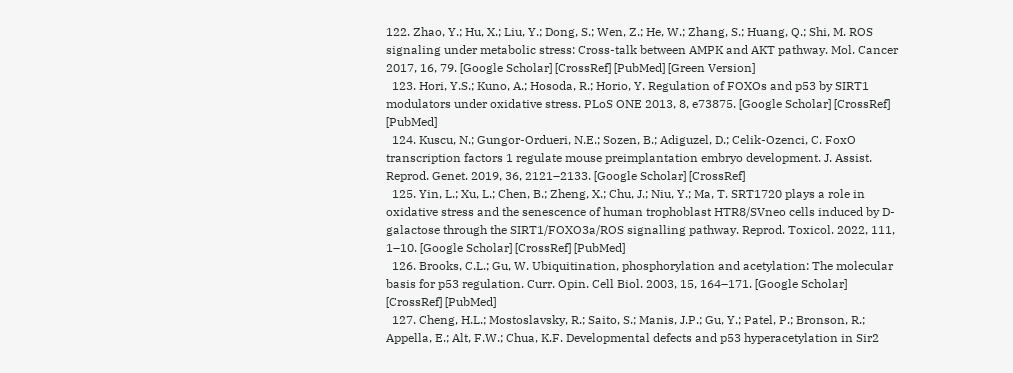122. Zhao, Y.; Hu, X.; Liu, Y.; Dong, S.; Wen, Z.; He, W.; Zhang, S.; Huang, Q.; Shi, M. ROS signaling under metabolic stress: Cross-talk between AMPK and AKT pathway. Mol. Cancer 2017, 16, 79. [Google Scholar] [CrossRef] [PubMed] [Green Version]
  123. Hori, Y.S.; Kuno, A.; Hosoda, R.; Horio, Y. Regulation of FOXOs and p53 by SIRT1 modulators under oxidative stress. PLoS ONE 2013, 8, e73875. [Google Scholar] [CrossRef] [PubMed]
  124. Kuscu, N.; Gungor-Ordueri, N.E.; Sozen, B.; Adiguzel, D.; Celik-Ozenci, C. FoxO transcription factors 1 regulate mouse preimplantation embryo development. J. Assist. Reprod. Genet. 2019, 36, 2121–2133. [Google Scholar] [CrossRef]
  125. Yin, L.; Xu, L.; Chen, B.; Zheng, X.; Chu, J.; Niu, Y.; Ma, T. SRT1720 plays a role in oxidative stress and the senescence of human trophoblast HTR8/SVneo cells induced by D-galactose through the SIRT1/FOXO3a/ROS signalling pathway. Reprod. Toxicol. 2022, 111, 1–10. [Google Scholar] [CrossRef] [PubMed]
  126. Brooks, C.L.; Gu, W. Ubiquitination, phosphorylation and acetylation: The molecular basis for p53 regulation. Curr. Opin. Cell Biol. 2003, 15, 164–171. [Google Scholar] [CrossRef] [PubMed]
  127. Cheng, H.L.; Mostoslavsky, R.; Saito, S.; Manis, J.P.; Gu, Y.; Patel, P.; Bronson, R.; Appella, E.; Alt, F.W.; Chua, K.F. Developmental defects and p53 hyperacetylation in Sir2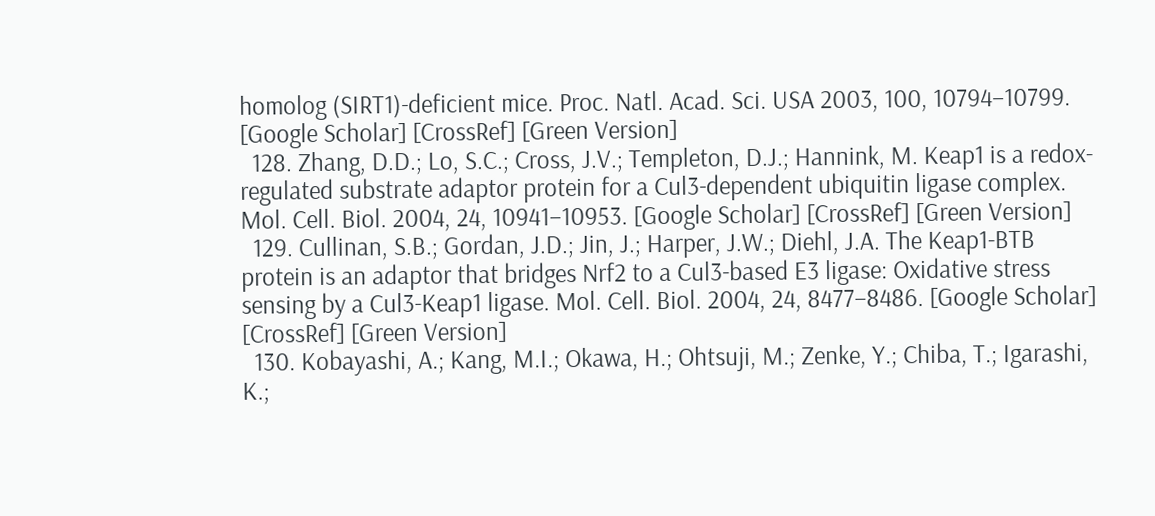homolog (SIRT1)-deficient mice. Proc. Natl. Acad. Sci. USA 2003, 100, 10794–10799. [Google Scholar] [CrossRef] [Green Version]
  128. Zhang, D.D.; Lo, S.C.; Cross, J.V.; Templeton, D.J.; Hannink, M. Keap1 is a redox-regulated substrate adaptor protein for a Cul3-dependent ubiquitin ligase complex. Mol. Cell. Biol. 2004, 24, 10941–10953. [Google Scholar] [CrossRef] [Green Version]
  129. Cullinan, S.B.; Gordan, J.D.; Jin, J.; Harper, J.W.; Diehl, J.A. The Keap1-BTB protein is an adaptor that bridges Nrf2 to a Cul3-based E3 ligase: Oxidative stress sensing by a Cul3-Keap1 ligase. Mol. Cell. Biol. 2004, 24, 8477–8486. [Google Scholar] [CrossRef] [Green Version]
  130. Kobayashi, A.; Kang, M.I.; Okawa, H.; Ohtsuji, M.; Zenke, Y.; Chiba, T.; Igarashi, K.;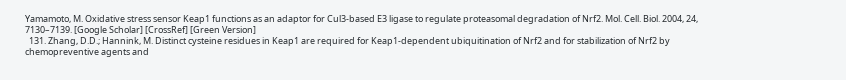Yamamoto, M. Oxidative stress sensor Keap1 functions as an adaptor for Cul3-based E3 ligase to regulate proteasomal degradation of Nrf2. Mol. Cell. Biol. 2004, 24, 7130–7139. [Google Scholar] [CrossRef] [Green Version]
  131. Zhang, D.D.; Hannink, M. Distinct cysteine residues in Keap1 are required for Keap1-dependent ubiquitination of Nrf2 and for stabilization of Nrf2 by chemopreventive agents and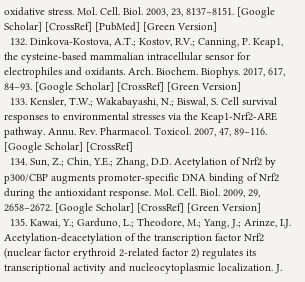oxidative stress. Mol. Cell. Biol. 2003, 23, 8137–8151. [Google Scholar] [CrossRef] [PubMed] [Green Version]
  132. Dinkova-Kostova, A.T.; Kostov, R.V.; Canning, P. Keap1, the cysteine-based mammalian intracellular sensor for electrophiles and oxidants. Arch. Biochem. Biophys. 2017, 617, 84–93. [Google Scholar] [CrossRef] [Green Version]
  133. Kensler, T.W.; Wakabayashi, N.; Biswal, S. Cell survival responses to environmental stresses via the Keap1-Nrf2-ARE pathway. Annu. Rev. Pharmacol. Toxicol. 2007, 47, 89–116. [Google Scholar] [CrossRef]
  134. Sun, Z.; Chin, Y.E.; Zhang, D.D. Acetylation of Nrf2 by p300/CBP augments promoter-specific DNA binding of Nrf2 during the antioxidant response. Mol. Cell. Biol. 2009, 29, 2658–2672. [Google Scholar] [CrossRef] [Green Version]
  135. Kawai, Y.; Garduno, L.; Theodore, M.; Yang, J.; Arinze, I.J. Acetylation-deacetylation of the transcription factor Nrf2 (nuclear factor erythroid 2-related factor 2) regulates its transcriptional activity and nucleocytoplasmic localization. J.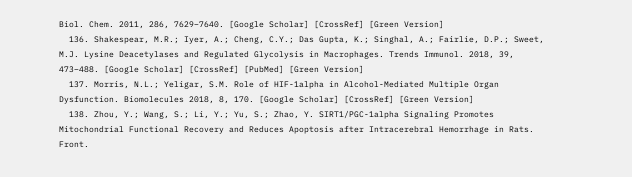Biol. Chem. 2011, 286, 7629–7640. [Google Scholar] [CrossRef] [Green Version]
  136. Shakespear, M.R.; Iyer, A.; Cheng, C.Y.; Das Gupta, K.; Singhal, A.; Fairlie, D.P.; Sweet, M.J. Lysine Deacetylases and Regulated Glycolysis in Macrophages. Trends Immunol. 2018, 39, 473–488. [Google Scholar] [CrossRef] [PubMed] [Green Version]
  137. Morris, N.L.; Yeligar, S.M. Role of HIF-1alpha in Alcohol-Mediated Multiple Organ Dysfunction. Biomolecules 2018, 8, 170. [Google Scholar] [CrossRef] [Green Version]
  138. Zhou, Y.; Wang, S.; Li, Y.; Yu, S.; Zhao, Y. SIRT1/PGC-1alpha Signaling Promotes Mitochondrial Functional Recovery and Reduces Apoptosis after Intracerebral Hemorrhage in Rats. Front.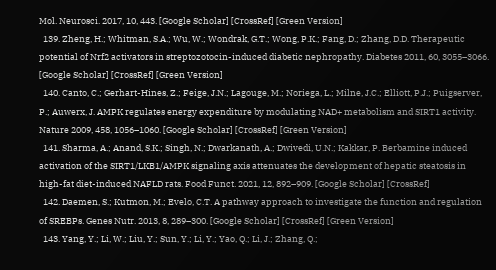Mol. Neurosci. 2017, 10, 443. [Google Scholar] [CrossRef] [Green Version]
  139. Zheng, H.; Whitman, S.A.; Wu, W.; Wondrak, G.T.; Wong, P.K.; Fang, D.; Zhang, D.D. Therapeutic potential of Nrf2 activators in streptozotocin-induced diabetic nephropathy. Diabetes 2011, 60, 3055–3066. [Google Scholar] [CrossRef] [Green Version]
  140. Canto, C.; Gerhart-Hines, Z.; Feige, J.N.; Lagouge, M.; Noriega, L.; Milne, J.C.; Elliott, P.J.; Puigserver, P.; Auwerx, J. AMPK regulates energy expenditure by modulating NAD+ metabolism and SIRT1 activity. Nature 2009, 458, 1056–1060. [Google Scholar] [CrossRef] [Green Version]
  141. Sharma, A.; Anand, S.K.; Singh, N.; Dwarkanath, A.; Dwivedi, U.N.; Kakkar, P. Berbamine induced activation of the SIRT1/LKB1/AMPK signaling axis attenuates the development of hepatic steatosis in high-fat diet-induced NAFLD rats. Food Funct. 2021, 12, 892–909. [Google Scholar] [CrossRef]
  142. Daemen, S.; Kutmon, M.; Evelo, C.T. A pathway approach to investigate the function and regulation of SREBPs. Genes Nutr. 2013, 8, 289–300. [Google Scholar] [CrossRef] [Green Version]
  143. Yang, Y.; Li, W.; Liu, Y.; Sun, Y.; Li, Y.; Yao, Q.; Li, J.; Zhang, Q.;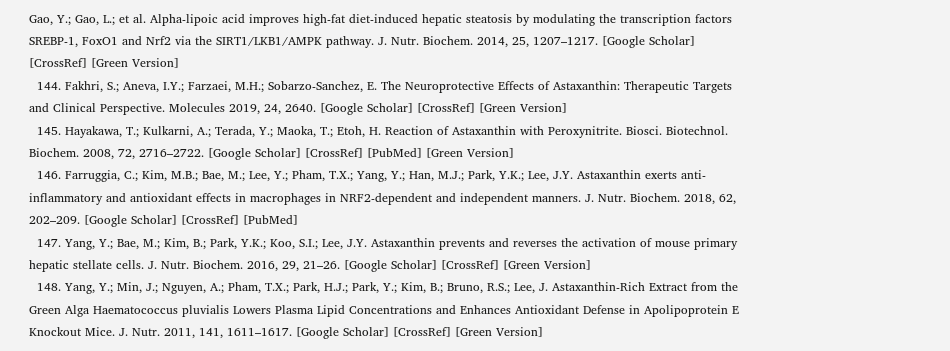Gao, Y.; Gao, L.; et al. Alpha-lipoic acid improves high-fat diet-induced hepatic steatosis by modulating the transcription factors SREBP-1, FoxO1 and Nrf2 via the SIRT1/LKB1/AMPK pathway. J. Nutr. Biochem. 2014, 25, 1207–1217. [Google Scholar] [CrossRef] [Green Version]
  144. Fakhri, S.; Aneva, I.Y.; Farzaei, M.H.; Sobarzo-Sanchez, E. The Neuroprotective Effects of Astaxanthin: Therapeutic Targets and Clinical Perspective. Molecules 2019, 24, 2640. [Google Scholar] [CrossRef] [Green Version]
  145. Hayakawa, T.; Kulkarni, A.; Terada, Y.; Maoka, T.; Etoh, H. Reaction of Astaxanthin with Peroxynitrite. Biosci. Biotechnol. Biochem. 2008, 72, 2716–2722. [Google Scholar] [CrossRef] [PubMed] [Green Version]
  146. Farruggia, C.; Kim, M.B.; Bae, M.; Lee, Y.; Pham, T.X.; Yang, Y.; Han, M.J.; Park, Y.K.; Lee, J.Y. Astaxanthin exerts anti-inflammatory and antioxidant effects in macrophages in NRF2-dependent and independent manners. J. Nutr. Biochem. 2018, 62, 202–209. [Google Scholar] [CrossRef] [PubMed]
  147. Yang, Y.; Bae, M.; Kim, B.; Park, Y.K.; Koo, S.I.; Lee, J.Y. Astaxanthin prevents and reverses the activation of mouse primary hepatic stellate cells. J. Nutr. Biochem. 2016, 29, 21–26. [Google Scholar] [CrossRef] [Green Version]
  148. Yang, Y.; Min, J.; Nguyen, A.; Pham, T.X.; Park, H.J.; Park, Y.; Kim, B.; Bruno, R.S.; Lee, J. Astaxanthin-Rich Extract from the Green Alga Haematococcus pluvialis Lowers Plasma Lipid Concentrations and Enhances Antioxidant Defense in Apolipoprotein E Knockout Mice. J. Nutr. 2011, 141, 1611–1617. [Google Scholar] [CrossRef] [Green Version]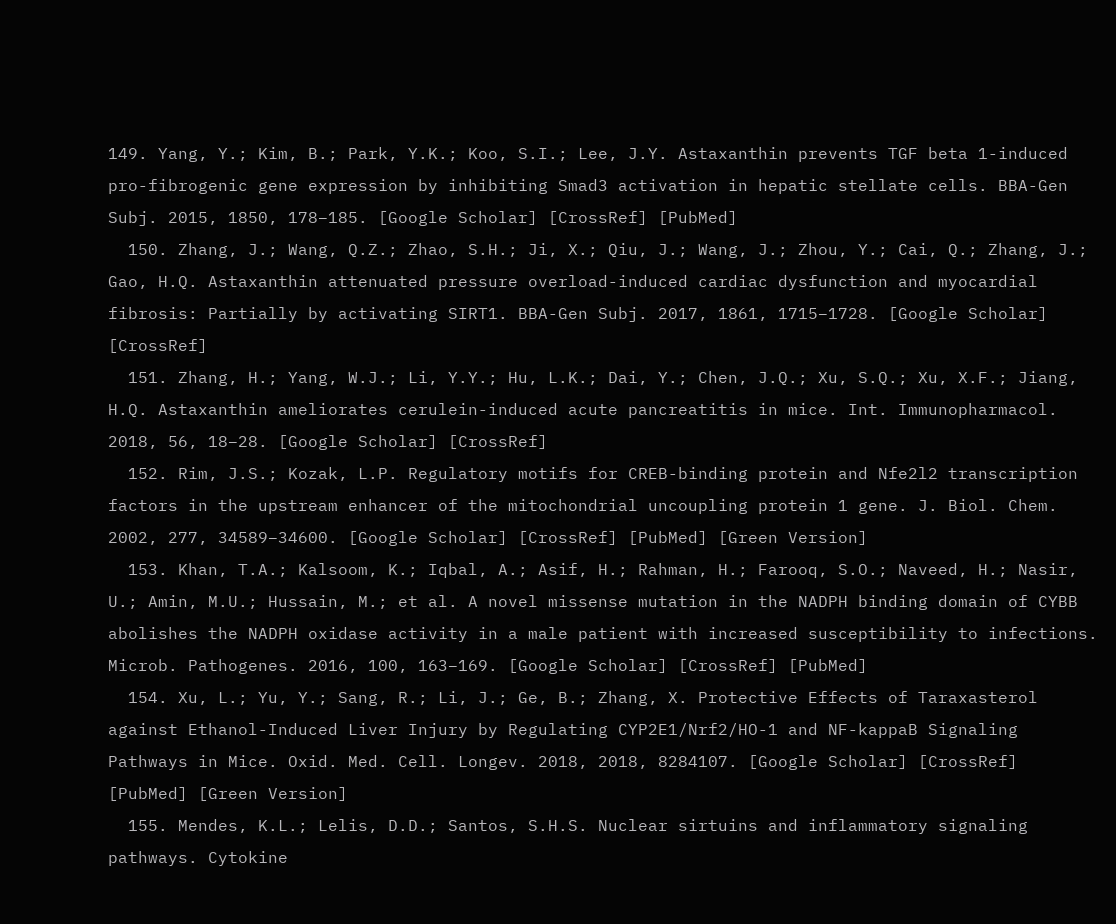149. Yang, Y.; Kim, B.; Park, Y.K.; Koo, S.I.; Lee, J.Y. Astaxanthin prevents TGF beta 1-induced pro-fibrogenic gene expression by inhibiting Smad3 activation in hepatic stellate cells. BBA-Gen Subj. 2015, 1850, 178–185. [Google Scholar] [CrossRef] [PubMed]
  150. Zhang, J.; Wang, Q.Z.; Zhao, S.H.; Ji, X.; Qiu, J.; Wang, J.; Zhou, Y.; Cai, Q.; Zhang, J.; Gao, H.Q. Astaxanthin attenuated pressure overload-induced cardiac dysfunction and myocardial fibrosis: Partially by activating SIRT1. BBA-Gen Subj. 2017, 1861, 1715–1728. [Google Scholar] [CrossRef]
  151. Zhang, H.; Yang, W.J.; Li, Y.Y.; Hu, L.K.; Dai, Y.; Chen, J.Q.; Xu, S.Q.; Xu, X.F.; Jiang, H.Q. Astaxanthin ameliorates cerulein-induced acute pancreatitis in mice. Int. Immunopharmacol. 2018, 56, 18–28. [Google Scholar] [CrossRef]
  152. Rim, J.S.; Kozak, L.P. Regulatory motifs for CREB-binding protein and Nfe2l2 transcription factors in the upstream enhancer of the mitochondrial uncoupling protein 1 gene. J. Biol. Chem. 2002, 277, 34589–34600. [Google Scholar] [CrossRef] [PubMed] [Green Version]
  153. Khan, T.A.; Kalsoom, K.; Iqbal, A.; Asif, H.; Rahman, H.; Farooq, S.O.; Naveed, H.; Nasir, U.; Amin, M.U.; Hussain, M.; et al. A novel missense mutation in the NADPH binding domain of CYBB abolishes the NADPH oxidase activity in a male patient with increased susceptibility to infections. Microb. Pathogenes. 2016, 100, 163–169. [Google Scholar] [CrossRef] [PubMed]
  154. Xu, L.; Yu, Y.; Sang, R.; Li, J.; Ge, B.; Zhang, X. Protective Effects of Taraxasterol against Ethanol-Induced Liver Injury by Regulating CYP2E1/Nrf2/HO-1 and NF-kappaB Signaling Pathways in Mice. Oxid. Med. Cell. Longev. 2018, 2018, 8284107. [Google Scholar] [CrossRef] [PubMed] [Green Version]
  155. Mendes, K.L.; Lelis, D.D.; Santos, S.H.S. Nuclear sirtuins and inflammatory signaling pathways. Cytokine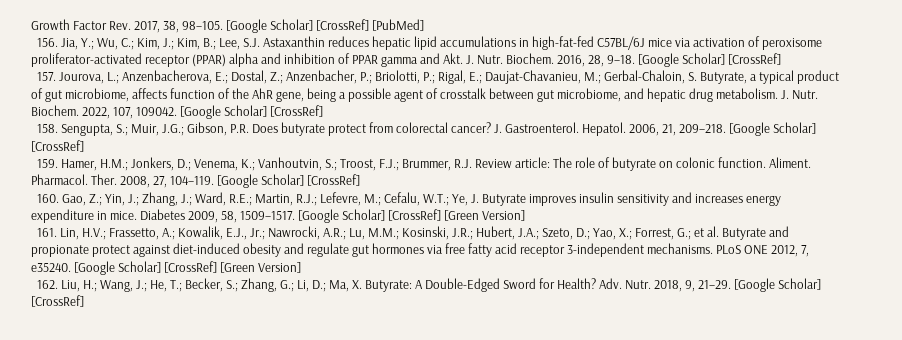Growth Factor Rev. 2017, 38, 98–105. [Google Scholar] [CrossRef] [PubMed]
  156. Jia, Y.; Wu, C.; Kim, J.; Kim, B.; Lee, S.J. Astaxanthin reduces hepatic lipid accumulations in high-fat-fed C57BL/6J mice via activation of peroxisome proliferator-activated receptor (PPAR) alpha and inhibition of PPAR gamma and Akt. J. Nutr. Biochem. 2016, 28, 9–18. [Google Scholar] [CrossRef]
  157. Jourova, L.; Anzenbacherova, E.; Dostal, Z.; Anzenbacher, P.; Briolotti, P.; Rigal, E.; Daujat-Chavanieu, M.; Gerbal-Chaloin, S. Butyrate, a typical product of gut microbiome, affects function of the AhR gene, being a possible agent of crosstalk between gut microbiome, and hepatic drug metabolism. J. Nutr. Biochem. 2022, 107, 109042. [Google Scholar] [CrossRef]
  158. Sengupta, S.; Muir, J.G.; Gibson, P.R. Does butyrate protect from colorectal cancer? J. Gastroenterol. Hepatol. 2006, 21, 209–218. [Google Scholar] [CrossRef]
  159. Hamer, H.M.; Jonkers, D.; Venema, K.; Vanhoutvin, S.; Troost, F.J.; Brummer, R.J. Review article: The role of butyrate on colonic function. Aliment. Pharmacol. Ther. 2008, 27, 104–119. [Google Scholar] [CrossRef]
  160. Gao, Z.; Yin, J.; Zhang, J.; Ward, R.E.; Martin, R.J.; Lefevre, M.; Cefalu, W.T.; Ye, J. Butyrate improves insulin sensitivity and increases energy expenditure in mice. Diabetes 2009, 58, 1509–1517. [Google Scholar] [CrossRef] [Green Version]
  161. Lin, H.V.; Frassetto, A.; Kowalik, E.J., Jr.; Nawrocki, A.R.; Lu, M.M.; Kosinski, J.R.; Hubert, J.A.; Szeto, D.; Yao, X.; Forrest, G.; et al. Butyrate and propionate protect against diet-induced obesity and regulate gut hormones via free fatty acid receptor 3-independent mechanisms. PLoS ONE 2012, 7, e35240. [Google Scholar] [CrossRef] [Green Version]
  162. Liu, H.; Wang, J.; He, T.; Becker, S.; Zhang, G.; Li, D.; Ma, X. Butyrate: A Double-Edged Sword for Health? Adv. Nutr. 2018, 9, 21–29. [Google Scholar] [CrossRef]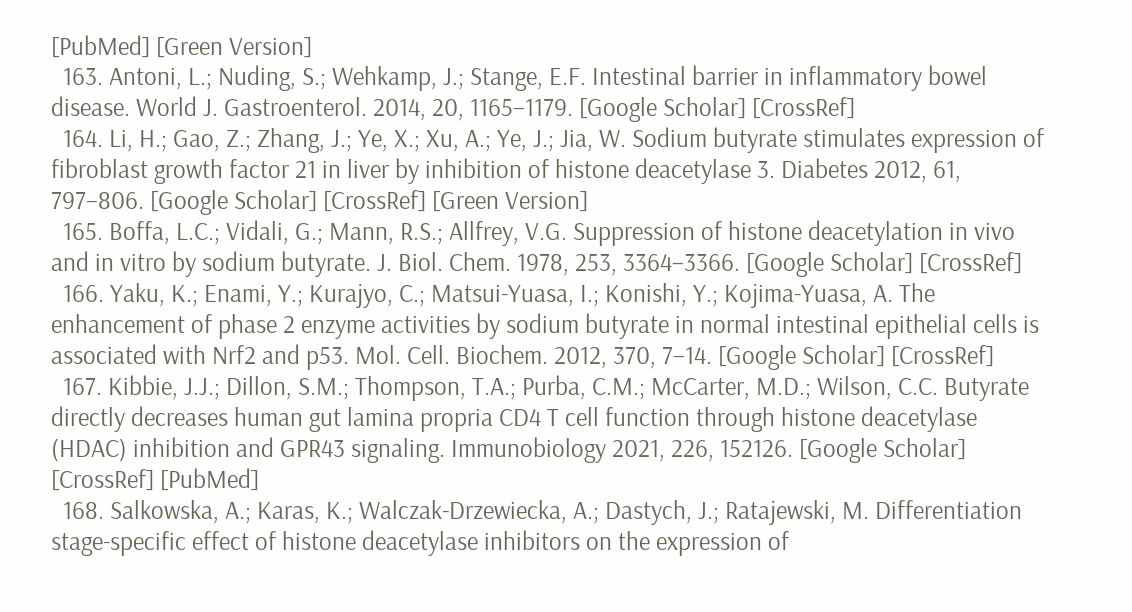[PubMed] [Green Version]
  163. Antoni, L.; Nuding, S.; Wehkamp, J.; Stange, E.F. Intestinal barrier in inflammatory bowel disease. World J. Gastroenterol. 2014, 20, 1165–1179. [Google Scholar] [CrossRef]
  164. Li, H.; Gao, Z.; Zhang, J.; Ye, X.; Xu, A.; Ye, J.; Jia, W. Sodium butyrate stimulates expression of fibroblast growth factor 21 in liver by inhibition of histone deacetylase 3. Diabetes 2012, 61, 797–806. [Google Scholar] [CrossRef] [Green Version]
  165. Boffa, L.C.; Vidali, G.; Mann, R.S.; Allfrey, V.G. Suppression of histone deacetylation in vivo and in vitro by sodium butyrate. J. Biol. Chem. 1978, 253, 3364–3366. [Google Scholar] [CrossRef]
  166. Yaku, K.; Enami, Y.; Kurajyo, C.; Matsui-Yuasa, I.; Konishi, Y.; Kojima-Yuasa, A. The enhancement of phase 2 enzyme activities by sodium butyrate in normal intestinal epithelial cells is associated with Nrf2 and p53. Mol. Cell. Biochem. 2012, 370, 7–14. [Google Scholar] [CrossRef]
  167. Kibbie, J.J.; Dillon, S.M.; Thompson, T.A.; Purba, C.M.; McCarter, M.D.; Wilson, C.C. Butyrate directly decreases human gut lamina propria CD4 T cell function through histone deacetylase (HDAC) inhibition and GPR43 signaling. Immunobiology 2021, 226, 152126. [Google Scholar] [CrossRef] [PubMed]
  168. Salkowska, A.; Karas, K.; Walczak-Drzewiecka, A.; Dastych, J.; Ratajewski, M. Differentiation stage-specific effect of histone deacetylase inhibitors on the expression of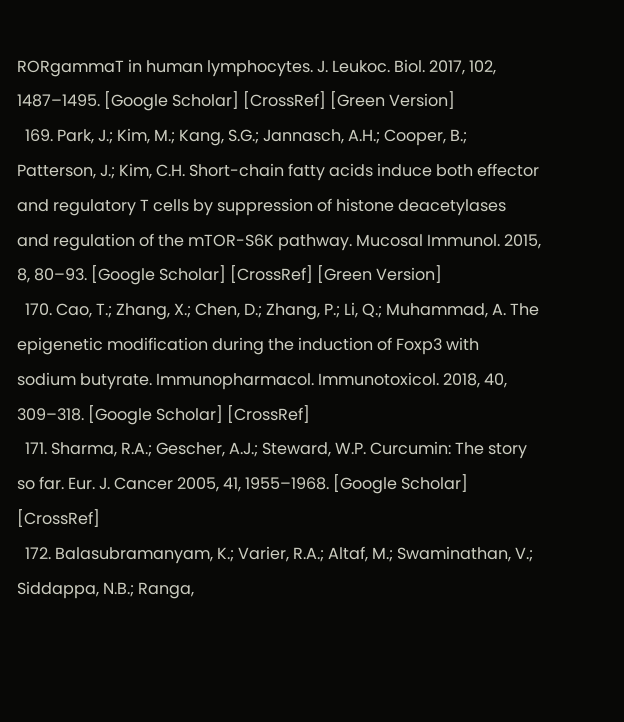RORgammaT in human lymphocytes. J. Leukoc. Biol. 2017, 102, 1487–1495. [Google Scholar] [CrossRef] [Green Version]
  169. Park, J.; Kim, M.; Kang, S.G.; Jannasch, A.H.; Cooper, B.; Patterson, J.; Kim, C.H. Short-chain fatty acids induce both effector and regulatory T cells by suppression of histone deacetylases and regulation of the mTOR-S6K pathway. Mucosal Immunol. 2015, 8, 80–93. [Google Scholar] [CrossRef] [Green Version]
  170. Cao, T.; Zhang, X.; Chen, D.; Zhang, P.; Li, Q.; Muhammad, A. The epigenetic modification during the induction of Foxp3 with sodium butyrate. Immunopharmacol. Immunotoxicol. 2018, 40, 309–318. [Google Scholar] [CrossRef]
  171. Sharma, R.A.; Gescher, A.J.; Steward, W.P. Curcumin: The story so far. Eur. J. Cancer 2005, 41, 1955–1968. [Google Scholar] [CrossRef]
  172. Balasubramanyam, K.; Varier, R.A.; Altaf, M.; Swaminathan, V.; Siddappa, N.B.; Ranga,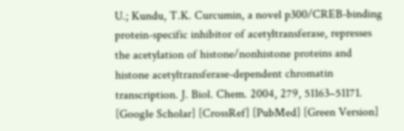U.; Kundu, T.K. Curcumin, a novel p300/CREB-binding protein-specific inhibitor of acetyltransferase, represses the acetylation of histone/nonhistone proteins and histone acetyltransferase-dependent chromatin transcription. J. Biol. Chem. 2004, 279, 51163–51171. [Google Scholar] [CrossRef] [PubMed] [Green Version]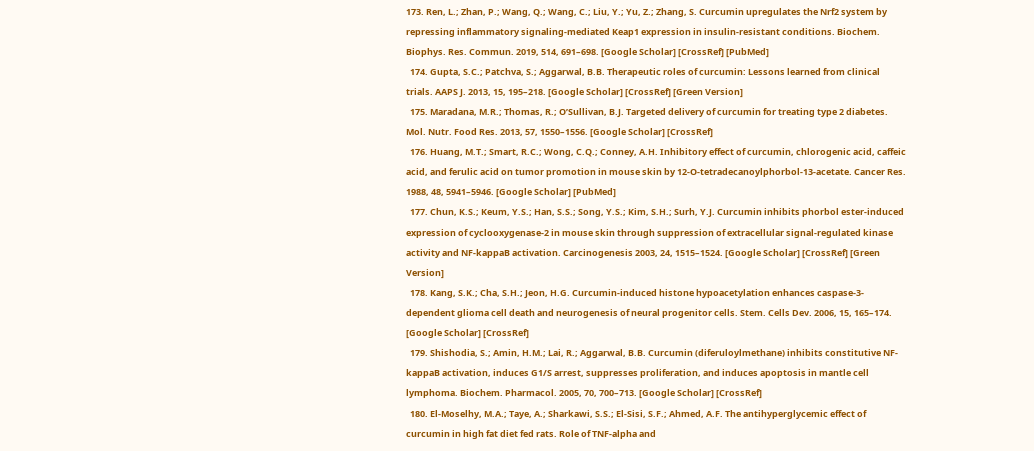173. Ren, L.; Zhan, P.; Wang, Q.; Wang, C.; Liu, Y.; Yu, Z.; Zhang, S. Curcumin upregulates the Nrf2 system by repressing inflammatory signaling-mediated Keap1 expression in insulin-resistant conditions. Biochem. Biophys. Res. Commun. 2019, 514, 691–698. [Google Scholar] [CrossRef] [PubMed]
  174. Gupta, S.C.; Patchva, S.; Aggarwal, B.B. Therapeutic roles of curcumin: Lessons learned from clinical trials. AAPS J. 2013, 15, 195–218. [Google Scholar] [CrossRef] [Green Version]
  175. Maradana, M.R.; Thomas, R.; O’Sullivan, B.J. Targeted delivery of curcumin for treating type 2 diabetes. Mol. Nutr. Food Res. 2013, 57, 1550–1556. [Google Scholar] [CrossRef]
  176. Huang, M.T.; Smart, R.C.; Wong, C.Q.; Conney, A.H. Inhibitory effect of curcumin, chlorogenic acid, caffeic acid, and ferulic acid on tumor promotion in mouse skin by 12-O-tetradecanoylphorbol-13-acetate. Cancer Res. 1988, 48, 5941–5946. [Google Scholar] [PubMed]
  177. Chun, K.S.; Keum, Y.S.; Han, S.S.; Song, Y.S.; Kim, S.H.; Surh, Y.J. Curcumin inhibits phorbol ester-induced expression of cyclooxygenase-2 in mouse skin through suppression of extracellular signal-regulated kinase activity and NF-kappaB activation. Carcinogenesis 2003, 24, 1515–1524. [Google Scholar] [CrossRef] [Green Version]
  178. Kang, S.K.; Cha, S.H.; Jeon, H.G. Curcumin-induced histone hypoacetylation enhances caspase-3-dependent glioma cell death and neurogenesis of neural progenitor cells. Stem. Cells Dev. 2006, 15, 165–174. [Google Scholar] [CrossRef]
  179. Shishodia, S.; Amin, H.M.; Lai, R.; Aggarwal, B.B. Curcumin (diferuloylmethane) inhibits constitutive NF-kappaB activation, induces G1/S arrest, suppresses proliferation, and induces apoptosis in mantle cell lymphoma. Biochem. Pharmacol. 2005, 70, 700–713. [Google Scholar] [CrossRef]
  180. El-Moselhy, M.A.; Taye, A.; Sharkawi, S.S.; El-Sisi, S.F.; Ahmed, A.F. The antihyperglycemic effect of curcumin in high fat diet fed rats. Role of TNF-alpha and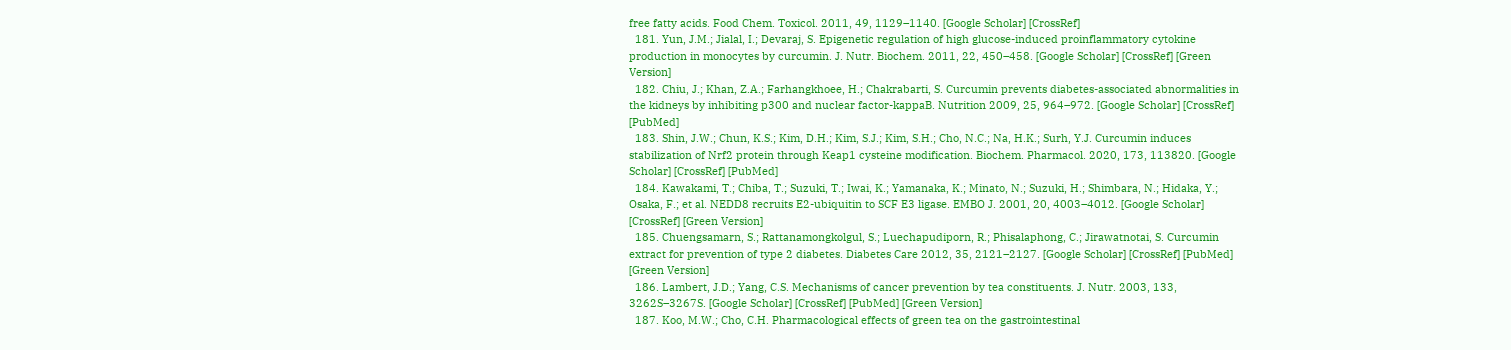free fatty acids. Food Chem. Toxicol. 2011, 49, 1129–1140. [Google Scholar] [CrossRef]
  181. Yun, J.M.; Jialal, I.; Devaraj, S. Epigenetic regulation of high glucose-induced proinflammatory cytokine production in monocytes by curcumin. J. Nutr. Biochem. 2011, 22, 450–458. [Google Scholar] [CrossRef] [Green Version]
  182. Chiu, J.; Khan, Z.A.; Farhangkhoee, H.; Chakrabarti, S. Curcumin prevents diabetes-associated abnormalities in the kidneys by inhibiting p300 and nuclear factor-kappaB. Nutrition 2009, 25, 964–972. [Google Scholar] [CrossRef] [PubMed]
  183. Shin, J.W.; Chun, K.S.; Kim, D.H.; Kim, S.J.; Kim, S.H.; Cho, N.C.; Na, H.K.; Surh, Y.J. Curcumin induces stabilization of Nrf2 protein through Keap1 cysteine modification. Biochem. Pharmacol. 2020, 173, 113820. [Google Scholar] [CrossRef] [PubMed]
  184. Kawakami, T.; Chiba, T.; Suzuki, T.; Iwai, K.; Yamanaka, K.; Minato, N.; Suzuki, H.; Shimbara, N.; Hidaka, Y.; Osaka, F.; et al. NEDD8 recruits E2-ubiquitin to SCF E3 ligase. EMBO J. 2001, 20, 4003–4012. [Google Scholar] [CrossRef] [Green Version]
  185. Chuengsamarn, S.; Rattanamongkolgul, S.; Luechapudiporn, R.; Phisalaphong, C.; Jirawatnotai, S. Curcumin extract for prevention of type 2 diabetes. Diabetes Care 2012, 35, 2121–2127. [Google Scholar] [CrossRef] [PubMed] [Green Version]
  186. Lambert, J.D.; Yang, C.S. Mechanisms of cancer prevention by tea constituents. J. Nutr. 2003, 133, 3262S–3267S. [Google Scholar] [CrossRef] [PubMed] [Green Version]
  187. Koo, M.W.; Cho, C.H. Pharmacological effects of green tea on the gastrointestinal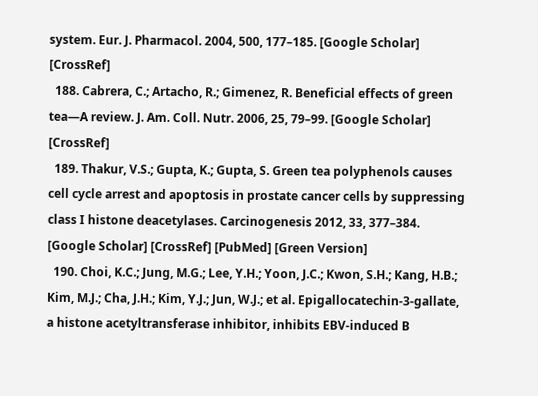system. Eur. J. Pharmacol. 2004, 500, 177–185. [Google Scholar] [CrossRef]
  188. Cabrera, C.; Artacho, R.; Gimenez, R. Beneficial effects of green tea—A review. J. Am. Coll. Nutr. 2006, 25, 79–99. [Google Scholar] [CrossRef]
  189. Thakur, V.S.; Gupta, K.; Gupta, S. Green tea polyphenols causes cell cycle arrest and apoptosis in prostate cancer cells by suppressing class I histone deacetylases. Carcinogenesis 2012, 33, 377–384. [Google Scholar] [CrossRef] [PubMed] [Green Version]
  190. Choi, K.C.; Jung, M.G.; Lee, Y.H.; Yoon, J.C.; Kwon, S.H.; Kang, H.B.; Kim, M.J.; Cha, J.H.; Kim, Y.J.; Jun, W.J.; et al. Epigallocatechin-3-gallate, a histone acetyltransferase inhibitor, inhibits EBV-induced B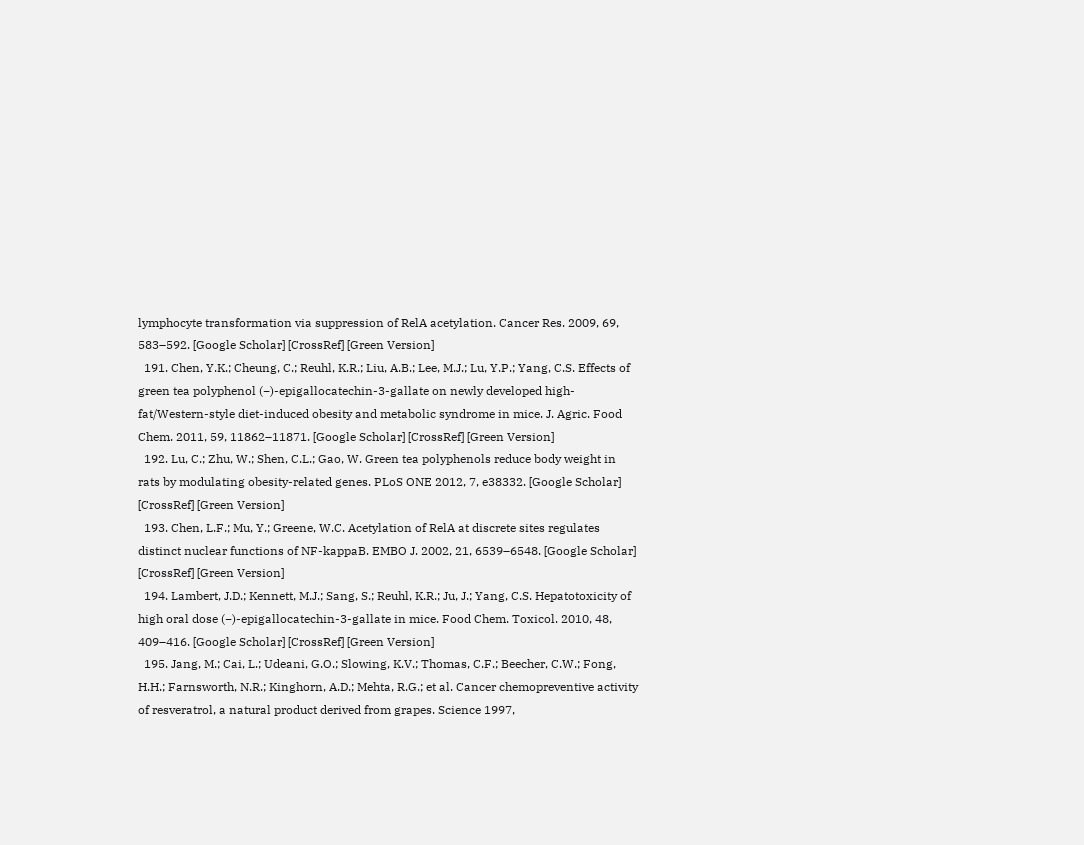lymphocyte transformation via suppression of RelA acetylation. Cancer Res. 2009, 69, 583–592. [Google Scholar] [CrossRef] [Green Version]
  191. Chen, Y.K.; Cheung, C.; Reuhl, K.R.; Liu, A.B.; Lee, M.J.; Lu, Y.P.; Yang, C.S. Effects of green tea polyphenol (−)-epigallocatechin-3-gallate on newly developed high-fat/Western-style diet-induced obesity and metabolic syndrome in mice. J. Agric. Food Chem. 2011, 59, 11862–11871. [Google Scholar] [CrossRef] [Green Version]
  192. Lu, C.; Zhu, W.; Shen, C.L.; Gao, W. Green tea polyphenols reduce body weight in rats by modulating obesity-related genes. PLoS ONE 2012, 7, e38332. [Google Scholar] [CrossRef] [Green Version]
  193. Chen, L.F.; Mu, Y.; Greene, W.C. Acetylation of RelA at discrete sites regulates distinct nuclear functions of NF-kappaB. EMBO J. 2002, 21, 6539–6548. [Google Scholar] [CrossRef] [Green Version]
  194. Lambert, J.D.; Kennett, M.J.; Sang, S.; Reuhl, K.R.; Ju, J.; Yang, C.S. Hepatotoxicity of high oral dose (−)-epigallocatechin-3-gallate in mice. Food Chem. Toxicol. 2010, 48, 409–416. [Google Scholar] [CrossRef] [Green Version]
  195. Jang, M.; Cai, L.; Udeani, G.O.; Slowing, K.V.; Thomas, C.F.; Beecher, C.W.; Fong, H.H.; Farnsworth, N.R.; Kinghorn, A.D.; Mehta, R.G.; et al. Cancer chemopreventive activity of resveratrol, a natural product derived from grapes. Science 1997,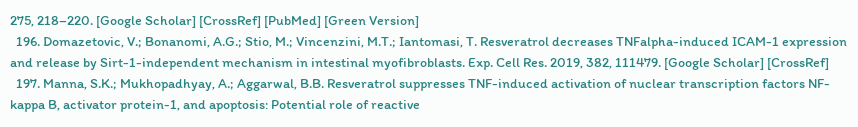275, 218–220. [Google Scholar] [CrossRef] [PubMed] [Green Version]
  196. Domazetovic, V.; Bonanomi, A.G.; Stio, M.; Vincenzini, M.T.; Iantomasi, T. Resveratrol decreases TNFalpha-induced ICAM-1 expression and release by Sirt-1-independent mechanism in intestinal myofibroblasts. Exp. Cell Res. 2019, 382, 111479. [Google Scholar] [CrossRef]
  197. Manna, S.K.; Mukhopadhyay, A.; Aggarwal, B.B. Resveratrol suppresses TNF-induced activation of nuclear transcription factors NF-kappa B, activator protein-1, and apoptosis: Potential role of reactive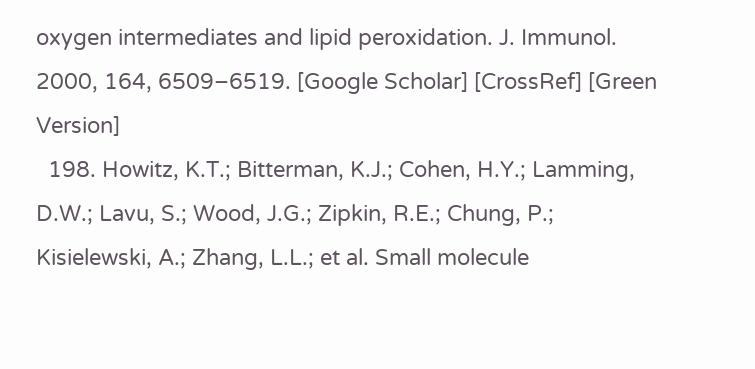oxygen intermediates and lipid peroxidation. J. Immunol. 2000, 164, 6509–6519. [Google Scholar] [CrossRef] [Green Version]
  198. Howitz, K.T.; Bitterman, K.J.; Cohen, H.Y.; Lamming, D.W.; Lavu, S.; Wood, J.G.; Zipkin, R.E.; Chung, P.; Kisielewski, A.; Zhang, L.L.; et al. Small molecule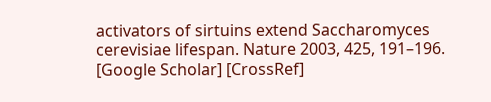activators of sirtuins extend Saccharomyces cerevisiae lifespan. Nature 2003, 425, 191–196. [Google Scholar] [CrossRef]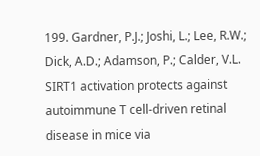199. Gardner, P.J.; Joshi, L.; Lee, R.W.; Dick, A.D.; Adamson, P.; Calder, V.L. SIRT1 activation protects against autoimmune T cell-driven retinal disease in mice via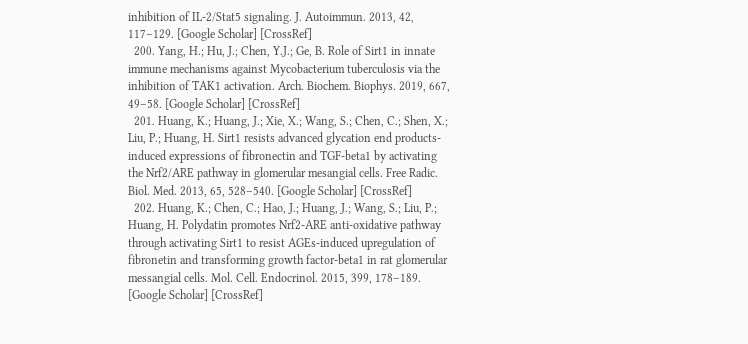inhibition of IL-2/Stat5 signaling. J. Autoimmun. 2013, 42, 117–129. [Google Scholar] [CrossRef]
  200. Yang, H.; Hu, J.; Chen, Y.J.; Ge, B. Role of Sirt1 in innate immune mechanisms against Mycobacterium tuberculosis via the inhibition of TAK1 activation. Arch. Biochem. Biophys. 2019, 667, 49–58. [Google Scholar] [CrossRef]
  201. Huang, K.; Huang, J.; Xie, X.; Wang, S.; Chen, C.; Shen, X.; Liu, P.; Huang, H. Sirt1 resists advanced glycation end products-induced expressions of fibronectin and TGF-beta1 by activating the Nrf2/ARE pathway in glomerular mesangial cells. Free Radic. Biol. Med. 2013, 65, 528–540. [Google Scholar] [CrossRef]
  202. Huang, K.; Chen, C.; Hao, J.; Huang, J.; Wang, S.; Liu, P.; Huang, H. Polydatin promotes Nrf2-ARE anti-oxidative pathway through activating Sirt1 to resist AGEs-induced upregulation of fibronetin and transforming growth factor-beta1 in rat glomerular messangial cells. Mol. Cell. Endocrinol. 2015, 399, 178–189. [Google Scholar] [CrossRef]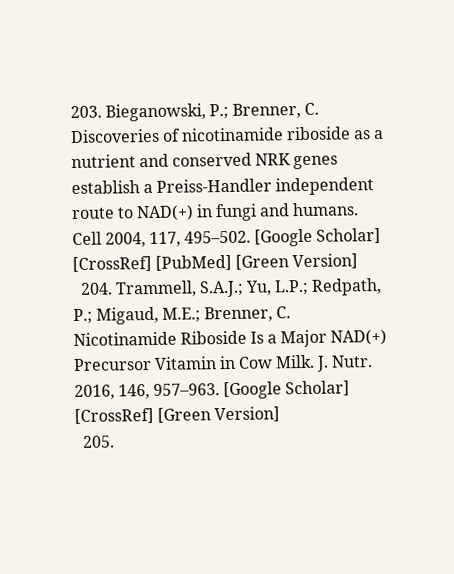203. Bieganowski, P.; Brenner, C. Discoveries of nicotinamide riboside as a nutrient and conserved NRK genes establish a Preiss-Handler independent route to NAD(+) in fungi and humans. Cell 2004, 117, 495–502. [Google Scholar] [CrossRef] [PubMed] [Green Version]
  204. Trammell, S.A.J.; Yu, L.P.; Redpath, P.; Migaud, M.E.; Brenner, C. Nicotinamide Riboside Is a Major NAD(+) Precursor Vitamin in Cow Milk. J. Nutr. 2016, 146, 957–963. [Google Scholar] [CrossRef] [Green Version]
  205.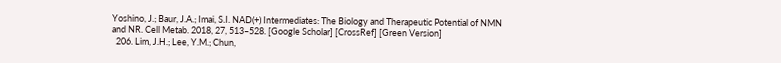Yoshino, J.; Baur, J.A.; Imai, S.I. NAD(+) Intermediates: The Biology and Therapeutic Potential of NMN and NR. Cell Metab. 2018, 27, 513–528. [Google Scholar] [CrossRef] [Green Version]
  206. Lim, J.H.; Lee, Y.M.; Chun,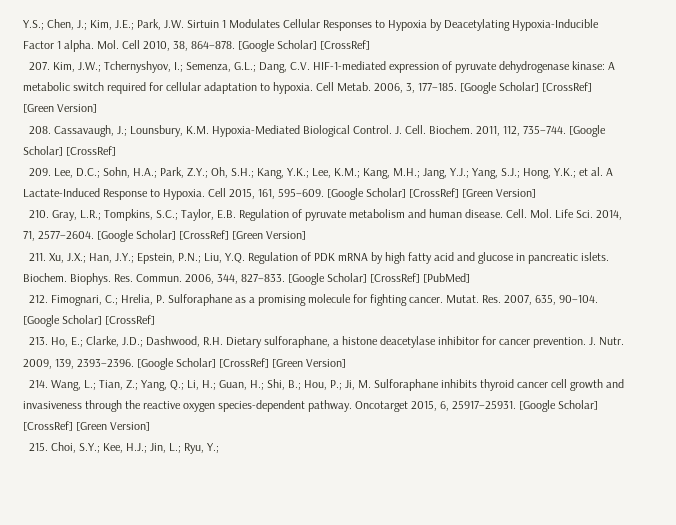Y.S.; Chen, J.; Kim, J.E.; Park, J.W. Sirtuin 1 Modulates Cellular Responses to Hypoxia by Deacetylating Hypoxia-Inducible Factor 1 alpha. Mol. Cell 2010, 38, 864–878. [Google Scholar] [CrossRef]
  207. Kim, J.W.; Tchernyshyov, I.; Semenza, G.L.; Dang, C.V. HIF-1-mediated expression of pyruvate dehydrogenase kinase: A metabolic switch required for cellular adaptation to hypoxia. Cell Metab. 2006, 3, 177–185. [Google Scholar] [CrossRef] [Green Version]
  208. Cassavaugh, J.; Lounsbury, K.M. Hypoxia-Mediated Biological Control. J. Cell. Biochem. 2011, 112, 735–744. [Google Scholar] [CrossRef]
  209. Lee, D.C.; Sohn, H.A.; Park, Z.Y.; Oh, S.H.; Kang, Y.K.; Lee, K.M.; Kang, M.H.; Jang, Y.J.; Yang, S.J.; Hong, Y.K.; et al. A Lactate-Induced Response to Hypoxia. Cell 2015, 161, 595–609. [Google Scholar] [CrossRef] [Green Version]
  210. Gray, L.R.; Tompkins, S.C.; Taylor, E.B. Regulation of pyruvate metabolism and human disease. Cell. Mol. Life Sci. 2014, 71, 2577–2604. [Google Scholar] [CrossRef] [Green Version]
  211. Xu, J.X.; Han, J.Y.; Epstein, P.N.; Liu, Y.Q. Regulation of PDK mRNA by high fatty acid and glucose in pancreatic islets. Biochem. Biophys. Res. Commun. 2006, 344, 827–833. [Google Scholar] [CrossRef] [PubMed]
  212. Fimognari, C.; Hrelia, P. Sulforaphane as a promising molecule for fighting cancer. Mutat. Res. 2007, 635, 90–104. [Google Scholar] [CrossRef]
  213. Ho, E.; Clarke, J.D.; Dashwood, R.H. Dietary sulforaphane, a histone deacetylase inhibitor for cancer prevention. J. Nutr. 2009, 139, 2393–2396. [Google Scholar] [CrossRef] [Green Version]
  214. Wang, L.; Tian, Z.; Yang, Q.; Li, H.; Guan, H.; Shi, B.; Hou, P.; Ji, M. Sulforaphane inhibits thyroid cancer cell growth and invasiveness through the reactive oxygen species-dependent pathway. Oncotarget 2015, 6, 25917–25931. [Google Scholar] [CrossRef] [Green Version]
  215. Choi, S.Y.; Kee, H.J.; Jin, L.; Ryu, Y.;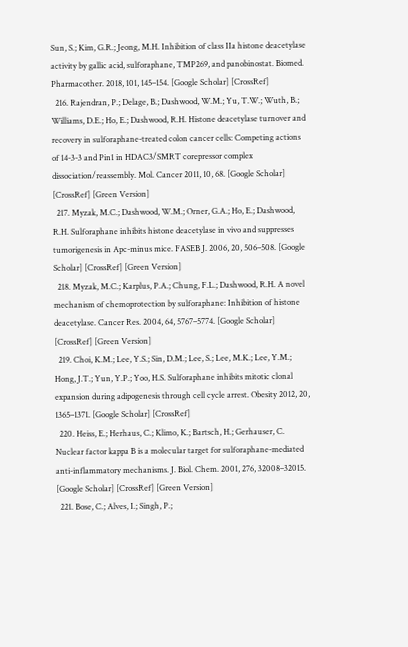Sun, S.; Kim, G.R.; Jeong, M.H. Inhibition of class IIa histone deacetylase activity by gallic acid, sulforaphane, TMP269, and panobinostat. Biomed. Pharmacother. 2018, 101, 145–154. [Google Scholar] [CrossRef]
  216. Rajendran, P.; Delage, B.; Dashwood, W.M.; Yu, T.W.; Wuth, B.; Williams, D.E.; Ho, E.; Dashwood, R.H. Histone deacetylase turnover and recovery in sulforaphane-treated colon cancer cells: Competing actions of 14-3-3 and Pin1 in HDAC3/SMRT corepressor complex dissociation/reassembly. Mol. Cancer 2011, 10, 68. [Google Scholar] [CrossRef] [Green Version]
  217. Myzak, M.C.; Dashwood, W.M.; Orner, G.A.; Ho, E.; Dashwood, R.H. Sulforaphane inhibits histone deacetylase in vivo and suppresses tumorigenesis in Apc-minus mice. FASEB J. 2006, 20, 506–508. [Google Scholar] [CrossRef] [Green Version]
  218. Myzak, M.C.; Karplus, P.A.; Chung, F.L.; Dashwood, R.H. A novel mechanism of chemoprotection by sulforaphane: Inhibition of histone deacetylase. Cancer Res. 2004, 64, 5767–5774. [Google Scholar] [CrossRef] [Green Version]
  219. Choi, K.M.; Lee, Y.S.; Sin, D.M.; Lee, S.; Lee, M.K.; Lee, Y.M.; Hong, J.T.; Yun, Y.P.; Yoo, H.S. Sulforaphane inhibits mitotic clonal expansion during adipogenesis through cell cycle arrest. Obesity 2012, 20, 1365–1371. [Google Scholar] [CrossRef]
  220. Heiss, E.; Herhaus, C.; Klimo, K.; Bartsch, H.; Gerhauser, C. Nuclear factor kappa B is a molecular target for sulforaphane-mediated anti-inflammatory mechanisms. J. Biol. Chem. 2001, 276, 32008–32015. [Google Scholar] [CrossRef] [Green Version]
  221. Bose, C.; Alves, I.; Singh, P.;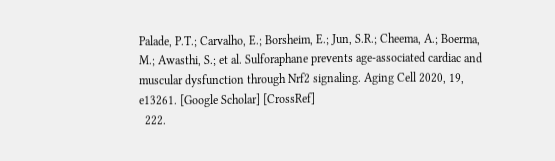Palade, P.T.; Carvalho, E.; Borsheim, E.; Jun, S.R.; Cheema, A.; Boerma, M.; Awasthi, S.; et al. Sulforaphane prevents age-associated cardiac and muscular dysfunction through Nrf2 signaling. Aging Cell 2020, 19, e13261. [Google Scholar] [CrossRef]
  222.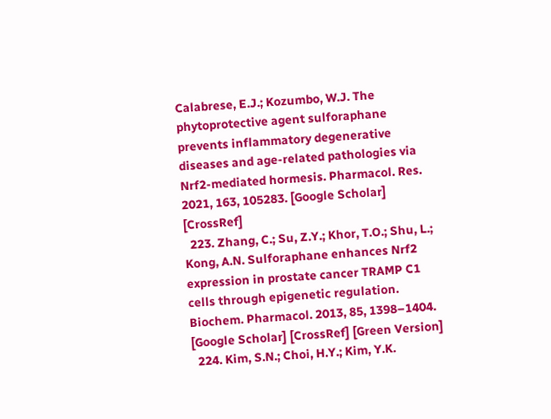Calabrese, E.J.; Kozumbo, W.J. The phytoprotective agent sulforaphane prevents inflammatory degenerative diseases and age-related pathologies via Nrf2-mediated hormesis. Pharmacol. Res. 2021, 163, 105283. [Google Scholar] [CrossRef]
  223. Zhang, C.; Su, Z.Y.; Khor, T.O.; Shu, L.; Kong, A.N. Sulforaphane enhances Nrf2 expression in prostate cancer TRAMP C1 cells through epigenetic regulation. Biochem. Pharmacol. 2013, 85, 1398–1404. [Google Scholar] [CrossRef] [Green Version]
  224. Kim, S.N.; Choi, H.Y.; Kim, Y.K.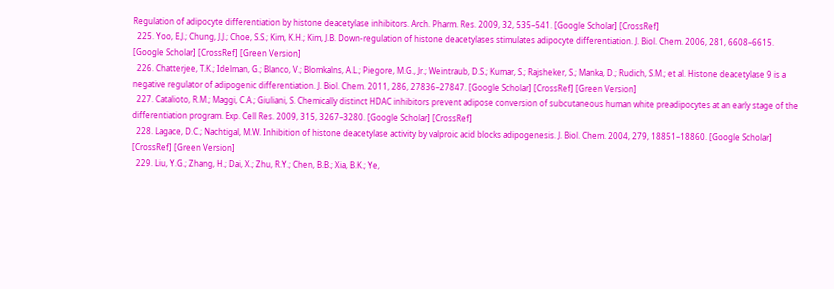Regulation of adipocyte differentiation by histone deacetylase inhibitors. Arch. Pharm. Res. 2009, 32, 535–541. [Google Scholar] [CrossRef]
  225. Yoo, E.J.; Chung, J.J.; Choe, S.S.; Kim, K.H.; Kim, J.B. Down-regulation of histone deacetylases stimulates adipocyte differentiation. J. Biol. Chem. 2006, 281, 6608–6615. [Google Scholar] [CrossRef] [Green Version]
  226. Chatterjee, T.K.; Idelman, G.; Blanco, V.; Blomkalns, A.L.; Piegore, M.G., Jr.; Weintraub, D.S.; Kumar, S.; Rajsheker, S.; Manka, D.; Rudich, S.M.; et al. Histone deacetylase 9 is a negative regulator of adipogenic differentiation. J. Biol. Chem. 2011, 286, 27836–27847. [Google Scholar] [CrossRef] [Green Version]
  227. Catalioto, R.M.; Maggi, C.A.; Giuliani, S. Chemically distinct HDAC inhibitors prevent adipose conversion of subcutaneous human white preadipocytes at an early stage of the differentiation program. Exp. Cell Res. 2009, 315, 3267–3280. [Google Scholar] [CrossRef]
  228. Lagace, D.C.; Nachtigal, M.W. Inhibition of histone deacetylase activity by valproic acid blocks adipogenesis. J. Biol. Chem. 2004, 279, 18851–18860. [Google Scholar] [CrossRef] [Green Version]
  229. Liu, Y.G.; Zhang, H.; Dai, X.; Zhu, R.Y.; Chen, B.B.; Xia, B.K.; Ye,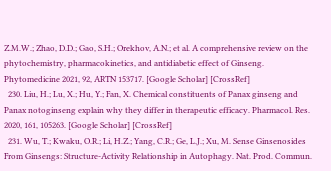Z.M.W.; Zhao, D.D.; Gao, S.H.; Orekhov, A.N.; et al. A comprehensive review on the phytochemistry, pharmacokinetics, and antidiabetic effect of Ginseng. Phytomedicine 2021, 92, ARTN 153717. [Google Scholar] [CrossRef]
  230. Liu, H.; Lu, X.; Hu, Y.; Fan, X. Chemical constituents of Panax ginseng and Panax notoginseng explain why they differ in therapeutic efficacy. Pharmacol. Res. 2020, 161, 105263. [Google Scholar] [CrossRef]
  231. Wu, T.; Kwaku, O.R.; Li, H.Z.; Yang, C.R.; Ge, L.J.; Xu, M. Sense Ginsenosides From Ginsengs: Structure-Activity Relationship in Autophagy. Nat. Prod. Commun.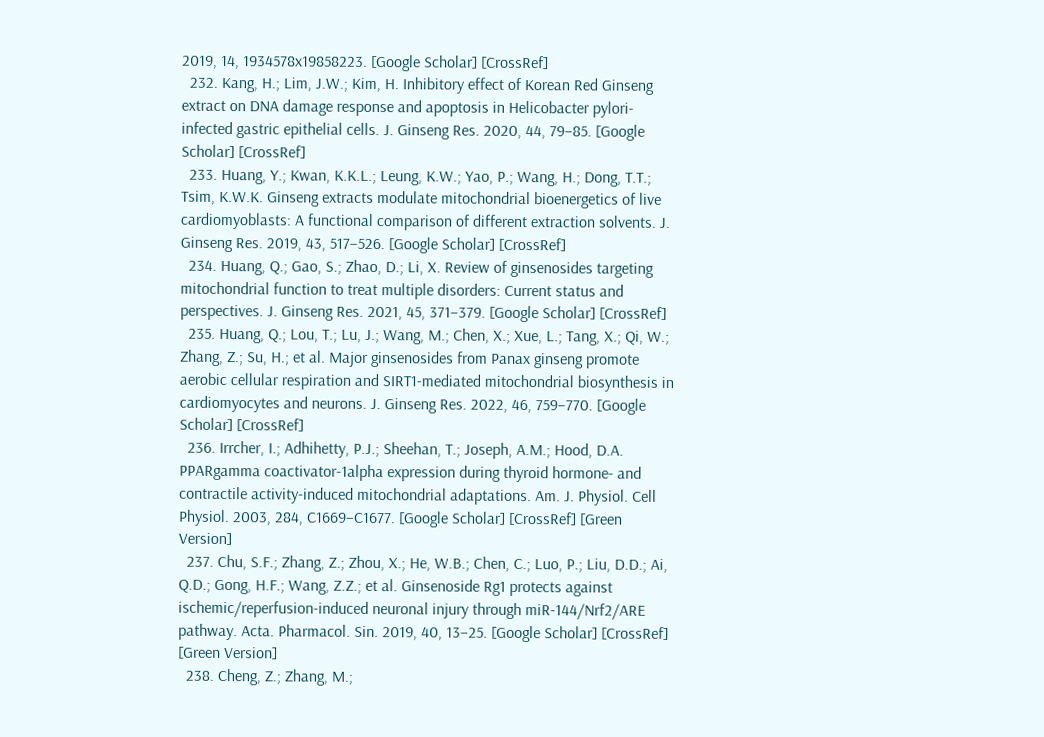2019, 14, 1934578x19858223. [Google Scholar] [CrossRef]
  232. Kang, H.; Lim, J.W.; Kim, H. Inhibitory effect of Korean Red Ginseng extract on DNA damage response and apoptosis in Helicobacter pylori-infected gastric epithelial cells. J. Ginseng Res. 2020, 44, 79–85. [Google Scholar] [CrossRef]
  233. Huang, Y.; Kwan, K.K.L.; Leung, K.W.; Yao, P.; Wang, H.; Dong, T.T.; Tsim, K.W.K. Ginseng extracts modulate mitochondrial bioenergetics of live cardiomyoblasts: A functional comparison of different extraction solvents. J. Ginseng Res. 2019, 43, 517–526. [Google Scholar] [CrossRef]
  234. Huang, Q.; Gao, S.; Zhao, D.; Li, X. Review of ginsenosides targeting mitochondrial function to treat multiple disorders: Current status and perspectives. J. Ginseng Res. 2021, 45, 371–379. [Google Scholar] [CrossRef]
  235. Huang, Q.; Lou, T.; Lu, J.; Wang, M.; Chen, X.; Xue, L.; Tang, X.; Qi, W.; Zhang, Z.; Su, H.; et al. Major ginsenosides from Panax ginseng promote aerobic cellular respiration and SIRT1-mediated mitochondrial biosynthesis in cardiomyocytes and neurons. J. Ginseng Res. 2022, 46, 759–770. [Google Scholar] [CrossRef]
  236. Irrcher, I.; Adhihetty, P.J.; Sheehan, T.; Joseph, A.M.; Hood, D.A. PPARgamma coactivator-1alpha expression during thyroid hormone- and contractile activity-induced mitochondrial adaptations. Am. J. Physiol. Cell Physiol. 2003, 284, C1669–C1677. [Google Scholar] [CrossRef] [Green Version]
  237. Chu, S.F.; Zhang, Z.; Zhou, X.; He, W.B.; Chen, C.; Luo, P.; Liu, D.D.; Ai, Q.D.; Gong, H.F.; Wang, Z.Z.; et al. Ginsenoside Rg1 protects against ischemic/reperfusion-induced neuronal injury through miR-144/Nrf2/ARE pathway. Acta. Pharmacol. Sin. 2019, 40, 13–25. [Google Scholar] [CrossRef] [Green Version]
  238. Cheng, Z.; Zhang, M.;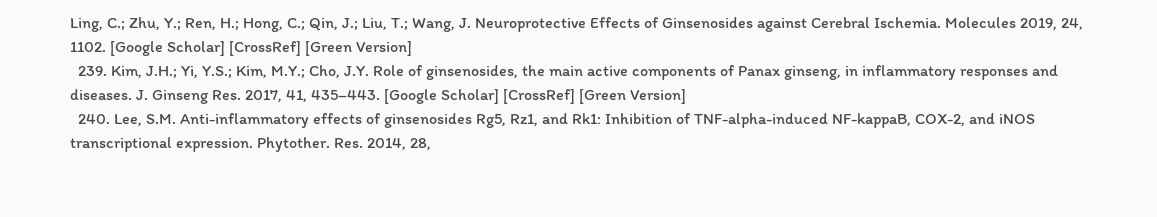Ling, C.; Zhu, Y.; Ren, H.; Hong, C.; Qin, J.; Liu, T.; Wang, J. Neuroprotective Effects of Ginsenosides against Cerebral Ischemia. Molecules 2019, 24, 1102. [Google Scholar] [CrossRef] [Green Version]
  239. Kim, J.H.; Yi, Y.S.; Kim, M.Y.; Cho, J.Y. Role of ginsenosides, the main active components of Panax ginseng, in inflammatory responses and diseases. J. Ginseng Res. 2017, 41, 435–443. [Google Scholar] [CrossRef] [Green Version]
  240. Lee, S.M. Anti-inflammatory effects of ginsenosides Rg5, Rz1, and Rk1: Inhibition of TNF-alpha-induced NF-kappaB, COX-2, and iNOS transcriptional expression. Phytother. Res. 2014, 28,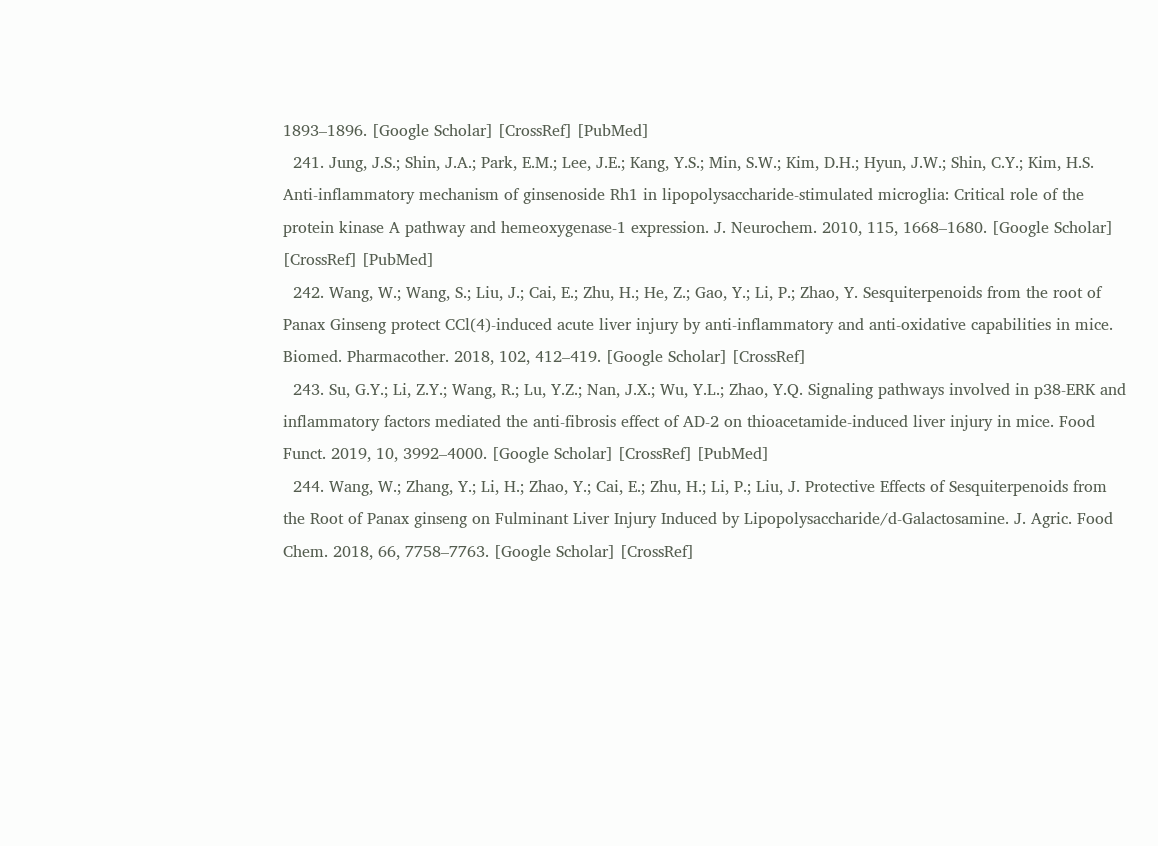1893–1896. [Google Scholar] [CrossRef] [PubMed]
  241. Jung, J.S.; Shin, J.A.; Park, E.M.; Lee, J.E.; Kang, Y.S.; Min, S.W.; Kim, D.H.; Hyun, J.W.; Shin, C.Y.; Kim, H.S. Anti-inflammatory mechanism of ginsenoside Rh1 in lipopolysaccharide-stimulated microglia: Critical role of the protein kinase A pathway and hemeoxygenase-1 expression. J. Neurochem. 2010, 115, 1668–1680. [Google Scholar] [CrossRef] [PubMed]
  242. Wang, W.; Wang, S.; Liu, J.; Cai, E.; Zhu, H.; He, Z.; Gao, Y.; Li, P.; Zhao, Y. Sesquiterpenoids from the root of Panax Ginseng protect CCl(4)-induced acute liver injury by anti-inflammatory and anti-oxidative capabilities in mice. Biomed. Pharmacother. 2018, 102, 412–419. [Google Scholar] [CrossRef]
  243. Su, G.Y.; Li, Z.Y.; Wang, R.; Lu, Y.Z.; Nan, J.X.; Wu, Y.L.; Zhao, Y.Q. Signaling pathways involved in p38-ERK and inflammatory factors mediated the anti-fibrosis effect of AD-2 on thioacetamide-induced liver injury in mice. Food Funct. 2019, 10, 3992–4000. [Google Scholar] [CrossRef] [PubMed]
  244. Wang, W.; Zhang, Y.; Li, H.; Zhao, Y.; Cai, E.; Zhu, H.; Li, P.; Liu, J. Protective Effects of Sesquiterpenoids from the Root of Panax ginseng on Fulminant Liver Injury Induced by Lipopolysaccharide/d-Galactosamine. J. Agric. Food Chem. 2018, 66, 7758–7763. [Google Scholar] [CrossRef]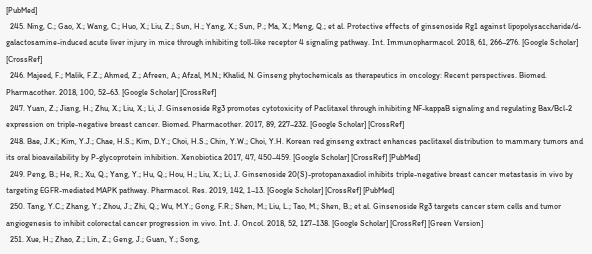[PubMed]
  245. Ning, C.; Gao, X.; Wang, C.; Huo, X.; Liu, Z.; Sun, H.; Yang, X.; Sun, P.; Ma, X.; Meng, Q.; et al. Protective effects of ginsenoside Rg1 against lipopolysaccharide/d-galactosamine-induced acute liver injury in mice through inhibiting toll-like receptor 4 signaling pathway. Int. Immunopharmacol. 2018, 61, 266–276. [Google Scholar] [CrossRef]
  246. Majeed, F.; Malik, F.Z.; Ahmed, Z.; Afreen, A.; Afzal, M.N.; Khalid, N. Ginseng phytochemicals as therapeutics in oncology: Recent perspectives. Biomed. Pharmacother. 2018, 100, 52–63. [Google Scholar] [CrossRef]
  247. Yuan, Z.; Jiang, H.; Zhu, X.; Liu, X.; Li, J. Ginsenoside Rg3 promotes cytotoxicity of Paclitaxel through inhibiting NF-kappaB signaling and regulating Bax/Bcl-2 expression on triple-negative breast cancer. Biomed. Pharmacother. 2017, 89, 227–232. [Google Scholar] [CrossRef]
  248. Bae, J.K.; Kim, Y.J.; Chae, H.S.; Kim, D.Y.; Choi, H.S.; Chin, Y.W.; Choi, Y.H. Korean red ginseng extract enhances paclitaxel distribution to mammary tumors and its oral bioavailability by P-glycoprotein inhibition. Xenobiotica 2017, 47, 450–459. [Google Scholar] [CrossRef] [PubMed]
  249. Peng, B.; He, R.; Xu, Q.; Yang, Y.; Hu, Q.; Hou, H.; Liu, X.; Li, J. Ginsenoside 20(S)-protopanaxadiol inhibits triple-negative breast cancer metastasis in vivo by targeting EGFR-mediated MAPK pathway. Pharmacol. Res. 2019, 142, 1–13. [Google Scholar] [CrossRef] [PubMed]
  250. Tang, Y.C.; Zhang, Y.; Zhou, J.; Zhi, Q.; Wu, M.Y.; Gong, F.R.; Shen, M.; Liu, L.; Tao, M.; Shen, B.; et al. Ginsenoside Rg3 targets cancer stem cells and tumor angiogenesis to inhibit colorectal cancer progression in vivo. Int. J. Oncol. 2018, 52, 127–138. [Google Scholar] [CrossRef] [Green Version]
  251. Xue, H.; Zhao, Z.; Lin, Z.; Geng, J.; Guan, Y.; Song,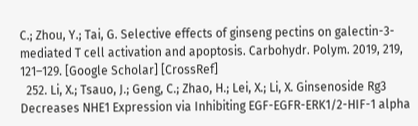C.; Zhou, Y.; Tai, G. Selective effects of ginseng pectins on galectin-3-mediated T cell activation and apoptosis. Carbohydr. Polym. 2019, 219, 121–129. [Google Scholar] [CrossRef]
  252. Li, X.; Tsauo, J.; Geng, C.; Zhao, H.; Lei, X.; Li, X. Ginsenoside Rg3 Decreases NHE1 Expression via Inhibiting EGF-EGFR-ERK1/2-HIF-1 alpha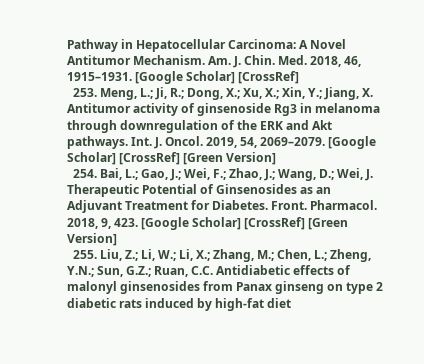Pathway in Hepatocellular Carcinoma: A Novel Antitumor Mechanism. Am. J. Chin. Med. 2018, 46, 1915–1931. [Google Scholar] [CrossRef]
  253. Meng, L.; Ji, R.; Dong, X.; Xu, X.; Xin, Y.; Jiang, X. Antitumor activity of ginsenoside Rg3 in melanoma through downregulation of the ERK and Akt pathways. Int. J. Oncol. 2019, 54, 2069–2079. [Google Scholar] [CrossRef] [Green Version]
  254. Bai, L.; Gao, J.; Wei, F.; Zhao, J.; Wang, D.; Wei, J. Therapeutic Potential of Ginsenosides as an Adjuvant Treatment for Diabetes. Front. Pharmacol. 2018, 9, 423. [Google Scholar] [CrossRef] [Green Version]
  255. Liu, Z.; Li, W.; Li, X.; Zhang, M.; Chen, L.; Zheng, Y.N.; Sun, G.Z.; Ruan, C.C. Antidiabetic effects of malonyl ginsenosides from Panax ginseng on type 2 diabetic rats induced by high-fat diet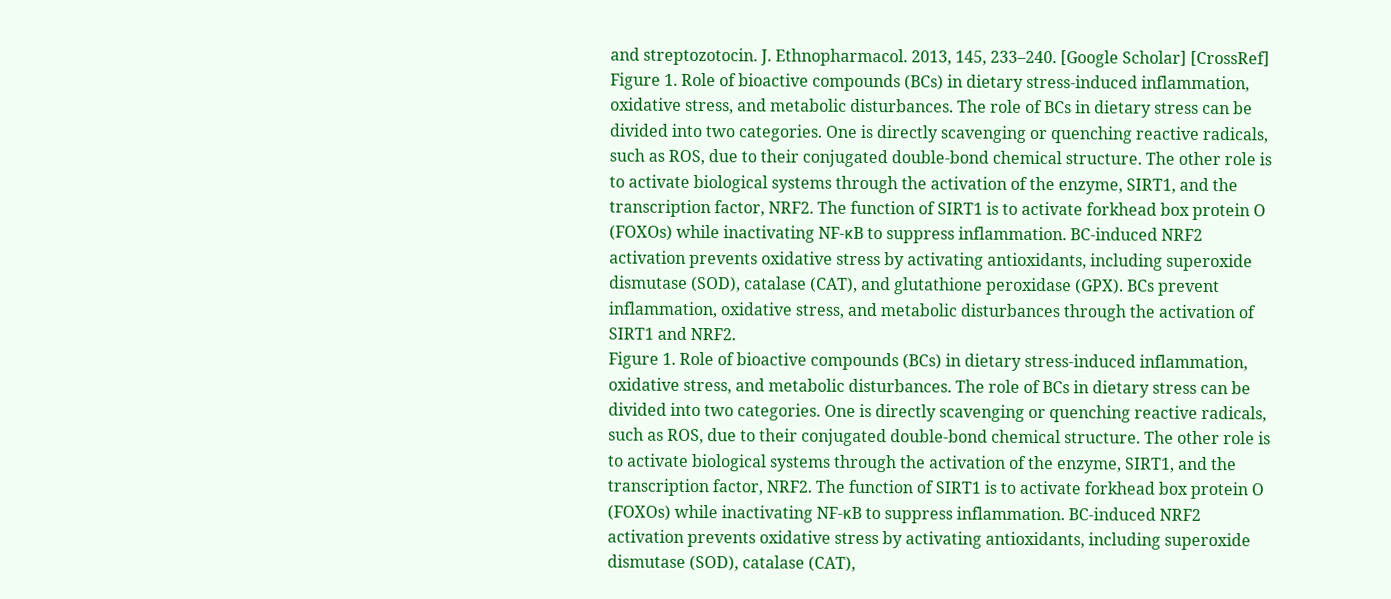and streptozotocin. J. Ethnopharmacol. 2013, 145, 233–240. [Google Scholar] [CrossRef]
Figure 1. Role of bioactive compounds (BCs) in dietary stress-induced inflammation, oxidative stress, and metabolic disturbances. The role of BCs in dietary stress can be divided into two categories. One is directly scavenging or quenching reactive radicals, such as ROS, due to their conjugated double-bond chemical structure. The other role is to activate biological systems through the activation of the enzyme, SIRT1, and the transcription factor, NRF2. The function of SIRT1 is to activate forkhead box protein O (FOXOs) while inactivating NF-κB to suppress inflammation. BC-induced NRF2 activation prevents oxidative stress by activating antioxidants, including superoxide dismutase (SOD), catalase (CAT), and glutathione peroxidase (GPX). BCs prevent inflammation, oxidative stress, and metabolic disturbances through the activation of SIRT1 and NRF2.
Figure 1. Role of bioactive compounds (BCs) in dietary stress-induced inflammation, oxidative stress, and metabolic disturbances. The role of BCs in dietary stress can be divided into two categories. One is directly scavenging or quenching reactive radicals, such as ROS, due to their conjugated double-bond chemical structure. The other role is to activate biological systems through the activation of the enzyme, SIRT1, and the transcription factor, NRF2. The function of SIRT1 is to activate forkhead box protein O (FOXOs) while inactivating NF-κB to suppress inflammation. BC-induced NRF2 activation prevents oxidative stress by activating antioxidants, including superoxide dismutase (SOD), catalase (CAT),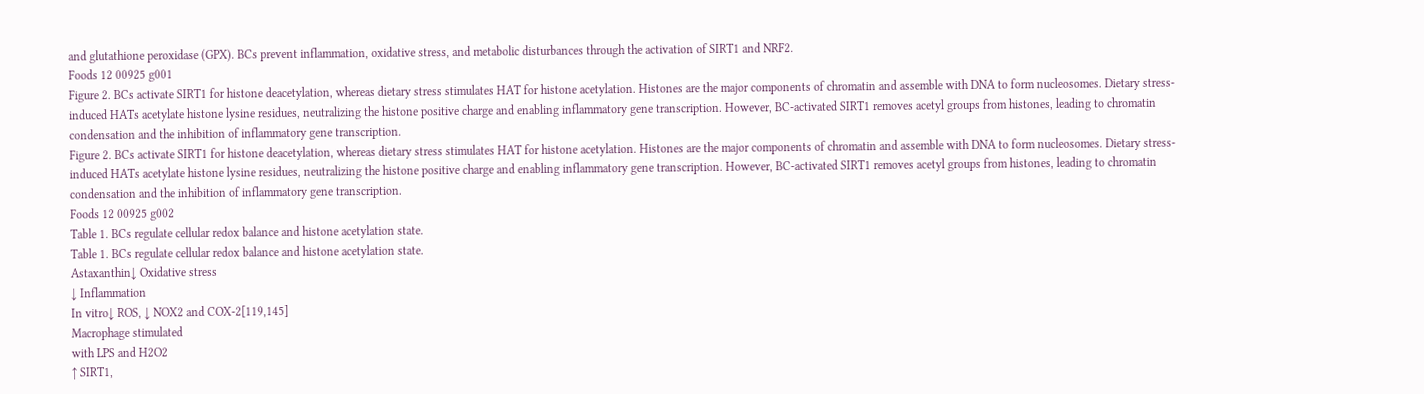and glutathione peroxidase (GPX). BCs prevent inflammation, oxidative stress, and metabolic disturbances through the activation of SIRT1 and NRF2.
Foods 12 00925 g001
Figure 2. BCs activate SIRT1 for histone deacetylation, whereas dietary stress stimulates HAT for histone acetylation. Histones are the major components of chromatin and assemble with DNA to form nucleosomes. Dietary stress-induced HATs acetylate histone lysine residues, neutralizing the histone positive charge and enabling inflammatory gene transcription. However, BC-activated SIRT1 removes acetyl groups from histones, leading to chromatin condensation and the inhibition of inflammatory gene transcription.
Figure 2. BCs activate SIRT1 for histone deacetylation, whereas dietary stress stimulates HAT for histone acetylation. Histones are the major components of chromatin and assemble with DNA to form nucleosomes. Dietary stress-induced HATs acetylate histone lysine residues, neutralizing the histone positive charge and enabling inflammatory gene transcription. However, BC-activated SIRT1 removes acetyl groups from histones, leading to chromatin condensation and the inhibition of inflammatory gene transcription.
Foods 12 00925 g002
Table 1. BCs regulate cellular redox balance and histone acetylation state.
Table 1. BCs regulate cellular redox balance and histone acetylation state.
Astaxanthin↓ Oxidative stress
↓ Inflammation
In vitro↓ ROS, ↓ NOX2 and COX-2[119,145]
Macrophage stimulated
with LPS and H2O2
↑ SIRT1,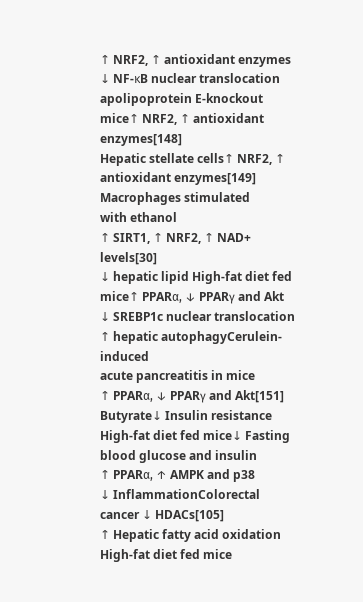↑ NRF2, ↑ antioxidant enzymes
↓ NF-κB nuclear translocation
apolipoprotein E-knockout mice↑ NRF2, ↑ antioxidant enzymes[148]
Hepatic stellate cells↑ NRF2, ↑ antioxidant enzymes[149]
Macrophages stimulated
with ethanol
↑ SIRT1, ↑ NRF2, ↑ NAD+ levels[30]
↓ hepatic lipid High-fat diet fed mice↑ PPARα, ↓ PPARγ and Akt
↓ SREBP1c nuclear translocation
↑ hepatic autophagyCerulein-induced
acute pancreatitis in mice
↑ PPARα, ↓ PPARγ and Akt[151]
Butyrate↓ Insulin resistance High-fat diet fed mice↓ Fasting blood glucose and insulin
↑ PPARα, ↑ AMPK and p38
↓ InflammationColorectal cancer ↓ HDACs[105]
↑ Hepatic fatty acid oxidation High-fat diet fed mice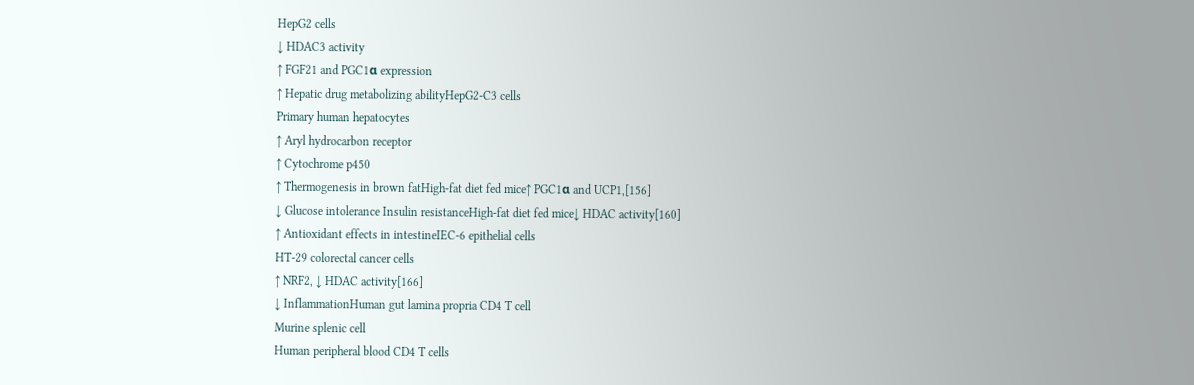HepG2 cells
↓ HDAC3 activity
↑ FGF21 and PGC1α expression
↑ Hepatic drug metabolizing abilityHepG2-C3 cells
Primary human hepatocytes
↑ Aryl hydrocarbon receptor
↑ Cytochrome p450
↑ Thermogenesis in brown fatHigh-fat diet fed mice↑ PGC1α and UCP1,[156]
↓ Glucose intolerance Insulin resistanceHigh-fat diet fed mice↓ HDAC activity[160]
↑ Antioxidant effects in intestineIEC-6 epithelial cells
HT-29 colorectal cancer cells
↑ NRF2, ↓ HDAC activity[166]
↓ InflammationHuman gut lamina propria CD4 T cell
Murine splenic cell
Human peripheral blood CD4 T cells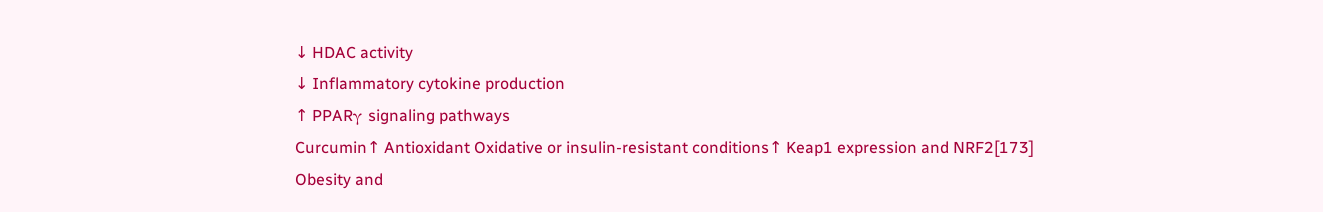↓ HDAC activity
↓ Inflammatory cytokine production
↑ PPARγ signaling pathways
Curcumin↑ Antioxidant Oxidative or insulin-resistant conditions↑ Keap1 expression and NRF2[173]
Obesity and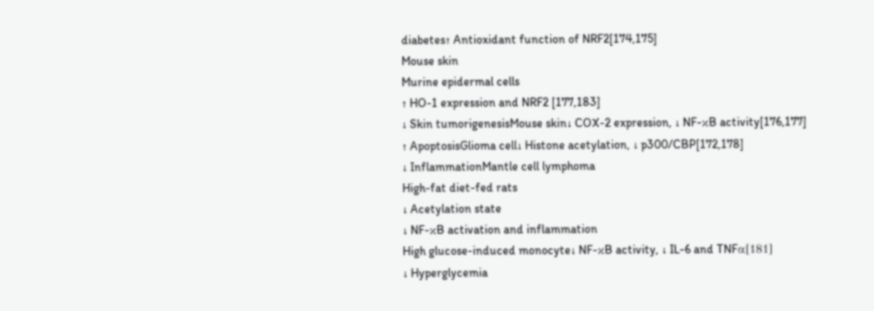diabetes↑ Antioxidant function of NRF2[174,175]
Mouse skin
Murine epidermal cells
↑ HO-1 expression and NRF2 [177,183]
↓ Skin tumorigenesisMouse skin↓ COX-2 expression, ↓ NF-κB activity[176,177]
↑ ApoptosisGlioma cell↓ Histone acetylation, ↓ p300/CBP[172,178]
↓ InflammationMantle cell lymphoma
High-fat diet-fed rats
↓ Acetylation state
↓ NF-κB activation and inflammation
High glucose-induced monocyte↓ NF-κB activity, ↓ IL-6 and TNFα[181]
↓ Hyperglycemia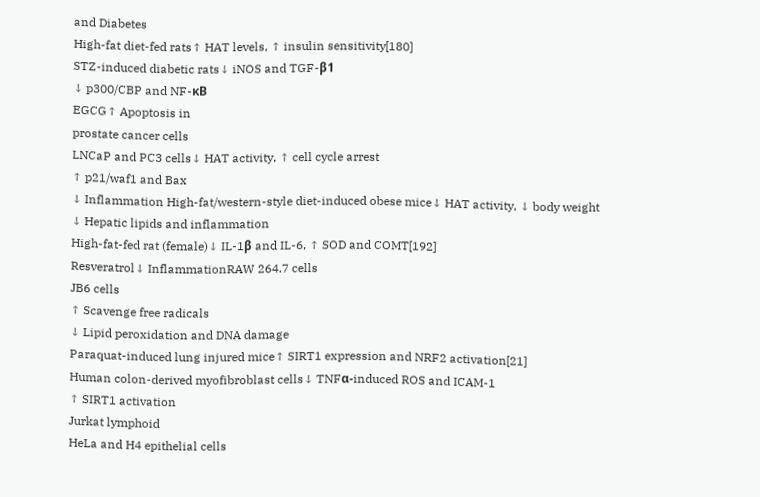and Diabetes
High-fat diet-fed rats↑ HAT levels, ↑ insulin sensitivity[180]
STZ-induced diabetic rats↓ iNOS and TGF-β1
↓ p300/CBP and NF-κB
EGCG↑ Apoptosis in
prostate cancer cells
LNCaP and PC3 cells↓ HAT activity, ↑ cell cycle arrest
↑ p21/waf1 and Bax
↓ Inflammation High-fat/western-style diet-induced obese mice↓ HAT activity, ↓ body weight
↓ Hepatic lipids and inflammation
High-fat-fed rat (female)↓ IL-1β and IL-6, ↑ SOD and COMT[192]
Resveratrol↓ InflammationRAW 264.7 cells
JB6 cells
↑ Scavenge free radicals
↓ Lipid peroxidation and DNA damage
Paraquat-induced lung injured mice↑ SIRT1 expression and NRF2 activation[21]
Human colon-derived myofibroblast cells↓ TNFα-induced ROS and ICAM-1
↑ SIRT1 activation
Jurkat lymphoid
HeLa and H4 epithelial cells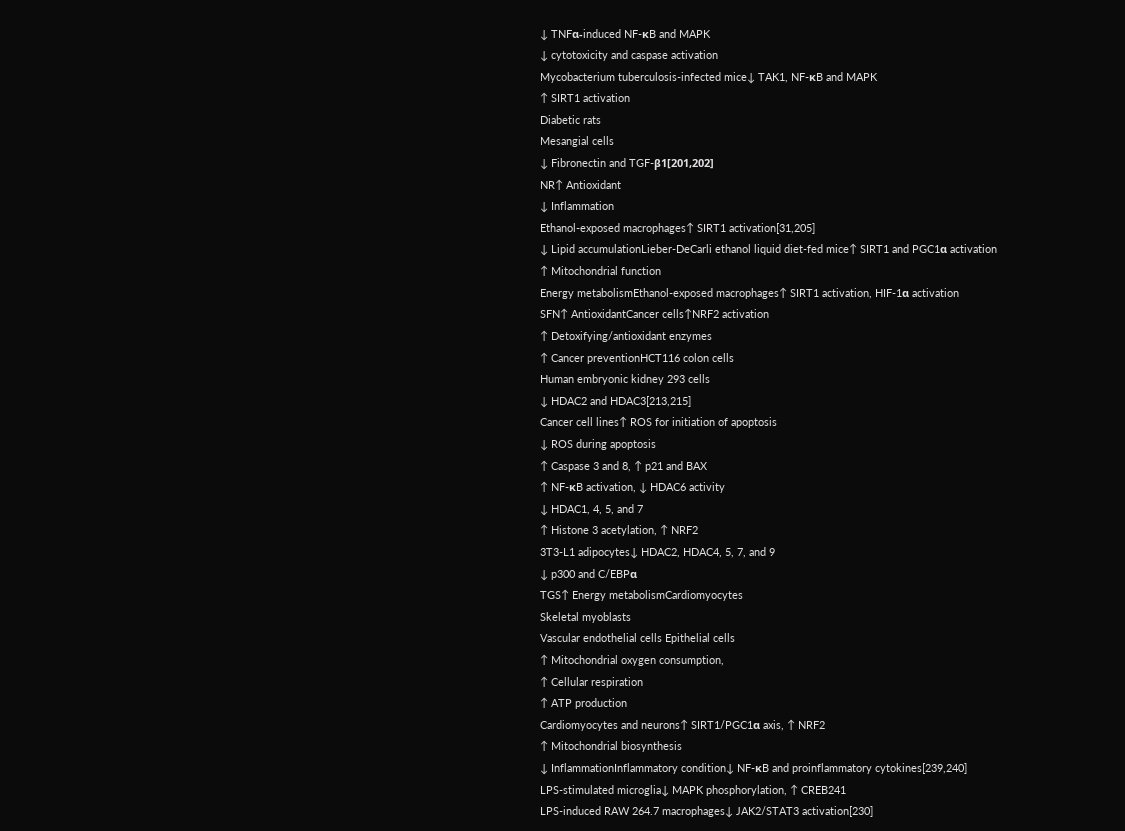↓ TNFα-induced NF-κB and MAPK
↓ cytotoxicity and caspase activation
Mycobacterium tuberculosis-infected mice↓ TAK1, NF-κB and MAPK
↑ SIRT1 activation
Diabetic rats
Mesangial cells
↓ Fibronectin and TGF-β1[201,202]
NR↑ Antioxidant
↓ Inflammation
Ethanol-exposed macrophages↑ SIRT1 activation[31,205]
↓ Lipid accumulationLieber-DeCarli ethanol liquid diet-fed mice↑ SIRT1 and PGC1α activation
↑ Mitochondrial function
Energy metabolismEthanol-exposed macrophages↑ SIRT1 activation, HIF-1α activation
SFN↑ AntioxidantCancer cells↑NRF2 activation
↑ Detoxifying/antioxidant enzymes
↑ Cancer preventionHCT116 colon cells
Human embryonic kidney 293 cells
↓ HDAC2 and HDAC3[213,215]
Cancer cell lines↑ ROS for initiation of apoptosis
↓ ROS during apoptosis
↑ Caspase 3 and 8, ↑ p21 and BAX
↑ NF-κB activation, ↓ HDAC6 activity
↓ HDAC1, 4, 5, and 7
↑ Histone 3 acetylation, ↑ NRF2
3T3-L1 adipocytes↓ HDAC2, HDAC4, 5, 7, and 9
↓ p300 and C/EBPα
TGS↑ Energy metabolismCardiomyocytes
Skeletal myoblasts
Vascular endothelial cells Epithelial cells
↑ Mitochondrial oxygen consumption,
↑ Cellular respiration
↑ ATP production
Cardiomyocytes and neurons↑ SIRT1/PGC1α axis, ↑ NRF2
↑ Mitochondrial biosynthesis
↓ InflammationInflammatory condition↓ NF-κB and proinflammatory cytokines[239,240]
LPS-stimulated microglia↓ MAPK phosphorylation, ↑ CREB241
LPS-induced RAW 264.7 macrophages↓ JAK2/STAT3 activation[230]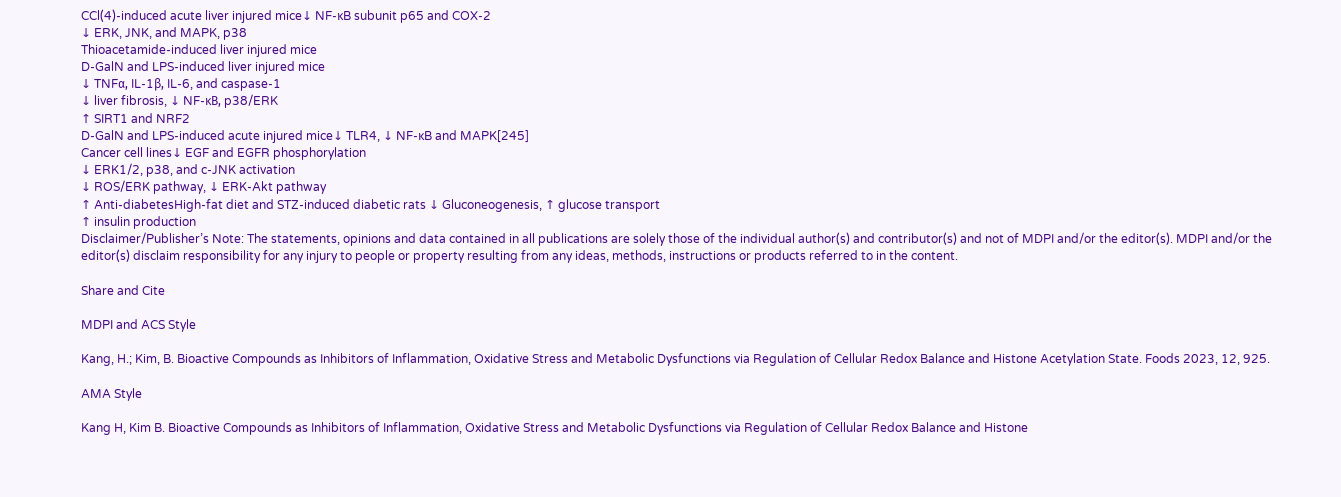CCl(4)-induced acute liver injured mice↓ NF-κB subunit p65 and COX-2
↓ ERK, JNK, and MAPK, p38
Thioacetamide-induced liver injured mice
D-GalN and LPS-induced liver injured mice
↓ TNFα, IL-1β, IL-6, and caspase-1
↓ liver fibrosis, ↓ NF-κB, p38/ERK
↑ SIRT1 and NRF2
D-GalN and LPS-induced acute injured mice↓ TLR4, ↓ NF-κB and MAPK[245]
Cancer cell lines↓ EGF and EGFR phosphorylation
↓ ERK1/2, p38, and c-JNK activation
↓ ROS/ERK pathway, ↓ ERK-Akt pathway
↑ Anti-diabetesHigh-fat diet and STZ-induced diabetic rats ↓ Gluconeogenesis, ↑ glucose transport
↑ insulin production
Disclaimer/Publisher’s Note: The statements, opinions and data contained in all publications are solely those of the individual author(s) and contributor(s) and not of MDPI and/or the editor(s). MDPI and/or the editor(s) disclaim responsibility for any injury to people or property resulting from any ideas, methods, instructions or products referred to in the content.

Share and Cite

MDPI and ACS Style

Kang, H.; Kim, B. Bioactive Compounds as Inhibitors of Inflammation, Oxidative Stress and Metabolic Dysfunctions via Regulation of Cellular Redox Balance and Histone Acetylation State. Foods 2023, 12, 925.

AMA Style

Kang H, Kim B. Bioactive Compounds as Inhibitors of Inflammation, Oxidative Stress and Metabolic Dysfunctions via Regulation of Cellular Redox Balance and Histone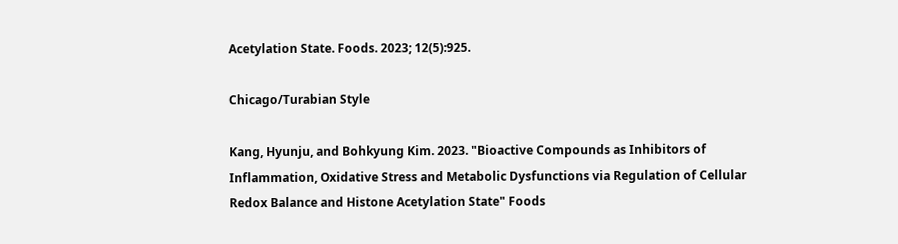Acetylation State. Foods. 2023; 12(5):925.

Chicago/Turabian Style

Kang, Hyunju, and Bohkyung Kim. 2023. "Bioactive Compounds as Inhibitors of Inflammation, Oxidative Stress and Metabolic Dysfunctions via Regulation of Cellular Redox Balance and Histone Acetylation State" Foods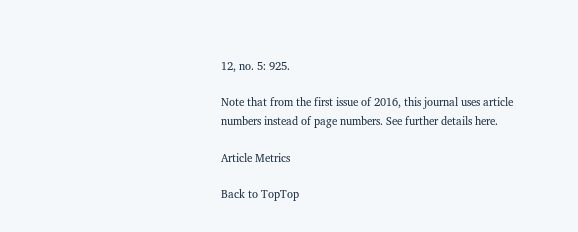12, no. 5: 925.

Note that from the first issue of 2016, this journal uses article numbers instead of page numbers. See further details here.

Article Metrics

Back to TopTop